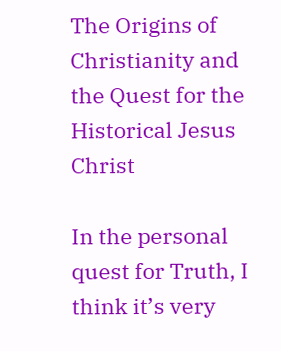The Origins of Christianity and the Quest for the Historical Jesus Christ

In the personal quest for Truth, I think it’s very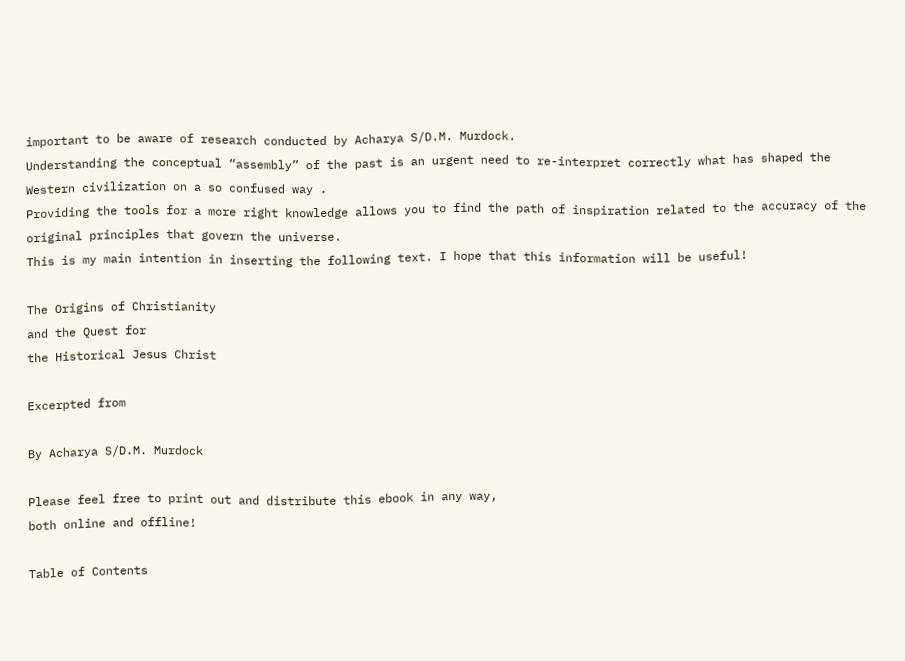important to be aware of research conducted by Acharya S/D.M. Murdock.
Understanding the conceptual “assembly” of the past is an urgent need to re-interpret correctly what has shaped the Western civilization on a so confused way .
Providing the tools for a more right knowledge allows you to find the path of inspiration related to the accuracy of the original principles that govern the universe.
This is my main intention in inserting the following text. I hope that this information will be useful!

The Origins of Christianity
and the Quest for
the Historical Jesus Christ

Excerpted from

By Acharya S/D.M. Murdock

Please feel free to print out and distribute this ebook in any way,
both online and offline!

Table of Contents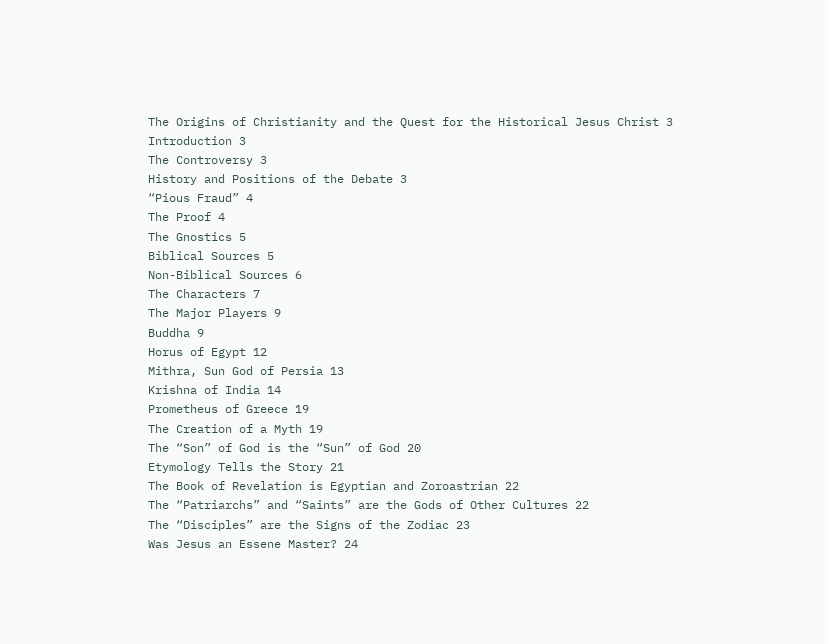The Origins of Christianity and the Quest for the Historical Jesus Christ 3
Introduction 3
The Controversy 3
History and Positions of the Debate 3
“Pious Fraud” 4
The Proof 4
The Gnostics 5
Biblical Sources 5
Non-Biblical Sources 6
The Characters 7
The Major Players 9
Buddha 9
Horus of Egypt 12
Mithra, Sun God of Persia 13
Krishna of India 14
Prometheus of Greece 19
The Creation of a Myth 19
The “Son” of God is the “Sun” of God 20
Etymology Tells the Story 21
The Book of Revelation is Egyptian and Zoroastrian 22
The “Patriarchs” and “Saints” are the Gods of Other Cultures 22
The “Disciples” are the Signs of the Zodiac 23
Was Jesus an Essene Master? 24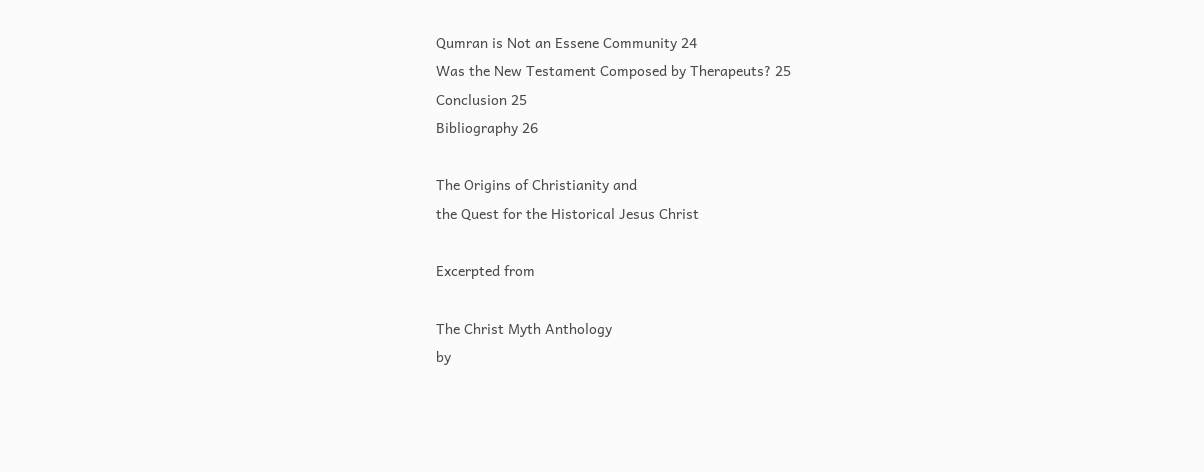Qumran is Not an Essene Community 24
Was the New Testament Composed by Therapeuts? 25
Conclusion 25
Bibliography 26

The Origins of Christianity and
the Quest for the Historical Jesus Christ

Excerpted from

The Christ Myth Anthology
by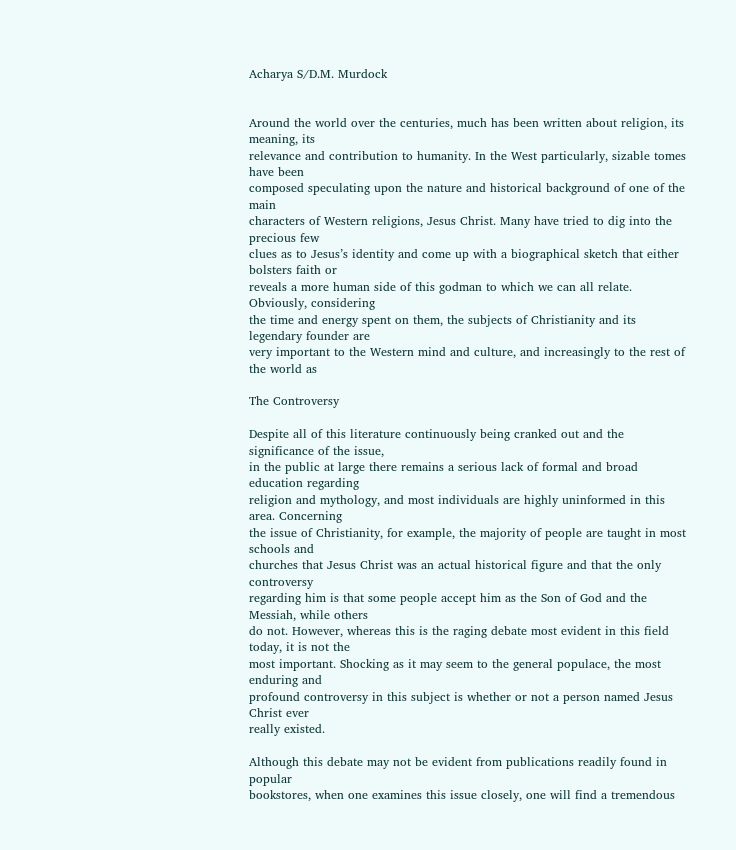Acharya S/D.M. Murdock


Around the world over the centuries, much has been written about religion, its meaning, its
relevance and contribution to humanity. In the West particularly, sizable tomes have been
composed speculating upon the nature and historical background of one of the main
characters of Western religions, Jesus Christ. Many have tried to dig into the precious few
clues as to Jesus’s identity and come up with a biographical sketch that either bolsters faith or
reveals a more human side of this godman to which we can all relate. Obviously, considering
the time and energy spent on them, the subjects of Christianity and its legendary founder are
very important to the Western mind and culture, and increasingly to the rest of the world as

The Controversy

Despite all of this literature continuously being cranked out and the significance of the issue,
in the public at large there remains a serious lack of formal and broad education regarding
religion and mythology, and most individuals are highly uninformed in this area. Concerning
the issue of Christianity, for example, the majority of people are taught in most schools and
churches that Jesus Christ was an actual historical figure and that the only controversy
regarding him is that some people accept him as the Son of God and the Messiah, while others
do not. However, whereas this is the raging debate most evident in this field today, it is not the
most important. Shocking as it may seem to the general populace, the most enduring and
profound controversy in this subject is whether or not a person named Jesus Christ ever
really existed.

Although this debate may not be evident from publications readily found in popular
bookstores, when one examines this issue closely, one will find a tremendous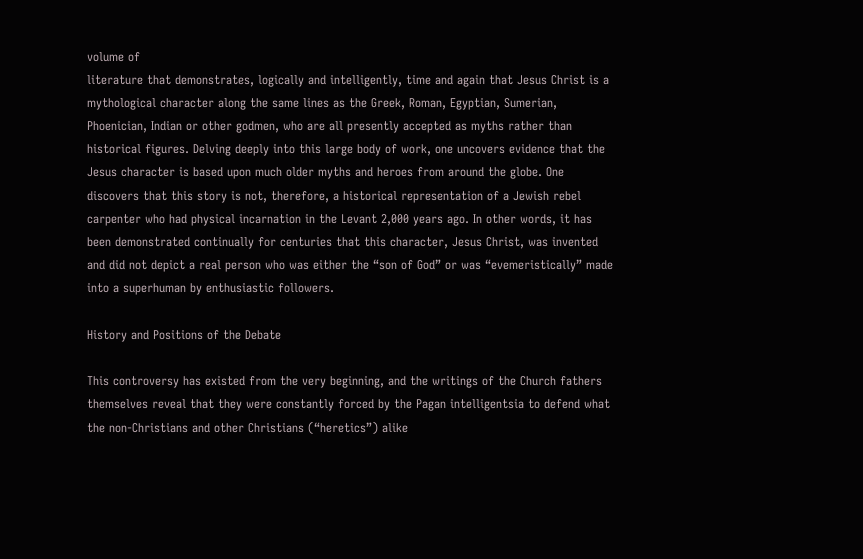volume of
literature that demonstrates, logically and intelligently, time and again that Jesus Christ is a
mythological character along the same lines as the Greek, Roman, Egyptian, Sumerian,
Phoenician, Indian or other godmen, who are all presently accepted as myths rather than
historical figures. Delving deeply into this large body of work, one uncovers evidence that the
Jesus character is based upon much older myths and heroes from around the globe. One
discovers that this story is not, therefore, a historical representation of a Jewish rebel
carpenter who had physical incarnation in the Levant 2,000 years ago. In other words, it has
been demonstrated continually for centuries that this character, Jesus Christ, was invented
and did not depict a real person who was either the “son of God” or was “evemeristically” made
into a superhuman by enthusiastic followers.

History and Positions of the Debate

This controversy has existed from the very beginning, and the writings of the Church fathers
themselves reveal that they were constantly forced by the Pagan intelligentsia to defend what
the non-Christians and other Christians (“heretics”) alike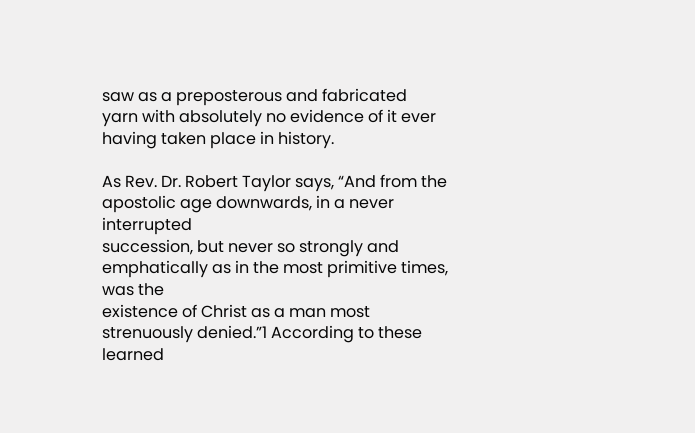saw as a preposterous and fabricated
yarn with absolutely no evidence of it ever having taken place in history.

As Rev. Dr. Robert Taylor says, “And from the apostolic age downwards, in a never interrupted
succession, but never so strongly and emphatically as in the most primitive times, was the
existence of Christ as a man most strenuously denied.”1 According to these learned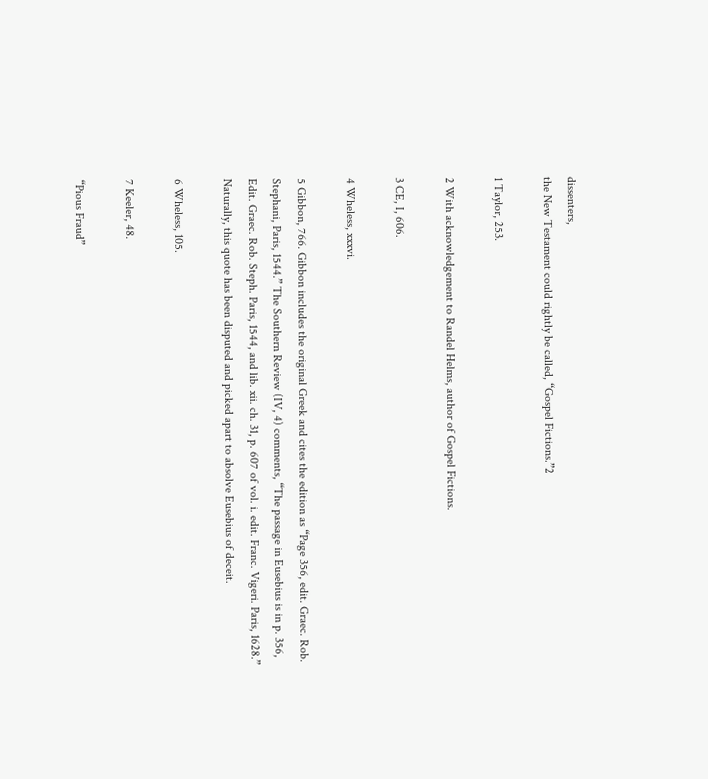dissenters,
the New Testament could rightly be called, “Gospel Fictions.”2

1 Taylor, 253.

2 With acknowledgement to Randel Helms, author of Gospel Fictions.

3 CE, I, 606.

4 Wheless, xxxvi.

5 Gibbon, 766. Gibbon includes the original Greek and cites the edition as “Page 356, edit. Graec. Rob.
Stephani, Paris, 1544.” The Southern Review (IV, 4) comments, “The passage in Eusebius is in p. 356,
Edit. Graec. Rob. Steph. Paris, 1544, and lib. xii. ch. 31, p. 607 of vol. i. edit. Franc. Vigeri. Paris, 1628.”
Naturally, this quote has been disputed and picked apart to absolve Eusebius of deceit.

6 Wheless, 105.

7 Keeler, 48.

“Pious Fraud”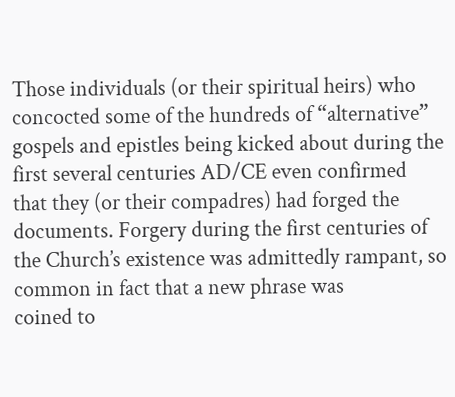Those individuals (or their spiritual heirs) who concocted some of the hundreds of “alternative”
gospels and epistles being kicked about during the first several centuries AD/CE even confirmed
that they (or their compadres) had forged the documents. Forgery during the first centuries of
the Church’s existence was admittedly rampant, so common in fact that a new phrase was
coined to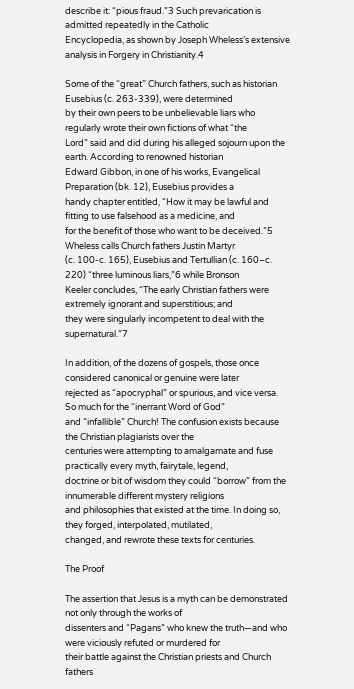describe it: “pious fraud.”3 Such prevarication is admitted repeatedly in the Catholic
Encyclopedia, as shown by Joseph Wheless’s extensive analysis in Forgery in Christianity.4

Some of the “great” Church fathers, such as historian Eusebius (c. 263-339), were determined
by their own peers to be unbelievable liars who regularly wrote their own fictions of what “the
Lord” said and did during his alleged sojourn upon the earth. According to renowned historian
Edward Gibbon, in one of his works, Evangelical Preparation (bk. 12), Eusebius provides a
handy chapter entitled, “How it may be lawful and fitting to use falsehood as a medicine, and
for the benefit of those who want to be deceived.”5 Wheless calls Church fathers Justin Martyr
(c. 100-c. 165), Eusebius and Tertullian (c. 160–c. 220) “three luminous liars,”6 while Bronson
Keeler concludes, “The early Christian fathers were extremely ignorant and superstitious; and
they were singularly incompetent to deal with the supernatural.”7

In addition, of the dozens of gospels, those once considered canonical or genuine were later
rejected as “apocryphal” or spurious, and vice versa. So much for the “inerrant Word of God”
and “infallible” Church! The confusion exists because the Christian plagiarists over the
centuries were attempting to amalgamate and fuse practically every myth, fairytale, legend,
doctrine or bit of wisdom they could “borrow” from the innumerable different mystery religions
and philosophies that existed at the time. In doing so, they forged, interpolated, mutilated,
changed, and rewrote these texts for centuries.

The Proof

The assertion that Jesus is a myth can be demonstrated not only through the works of
dissenters and “Pagans” who knew the truth—and who were viciously refuted or murdered for
their battle against the Christian priests and Church fathers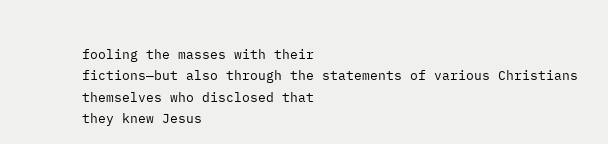fooling the masses with their
fictions—but also through the statements of various Christians themselves who disclosed that
they knew Jesus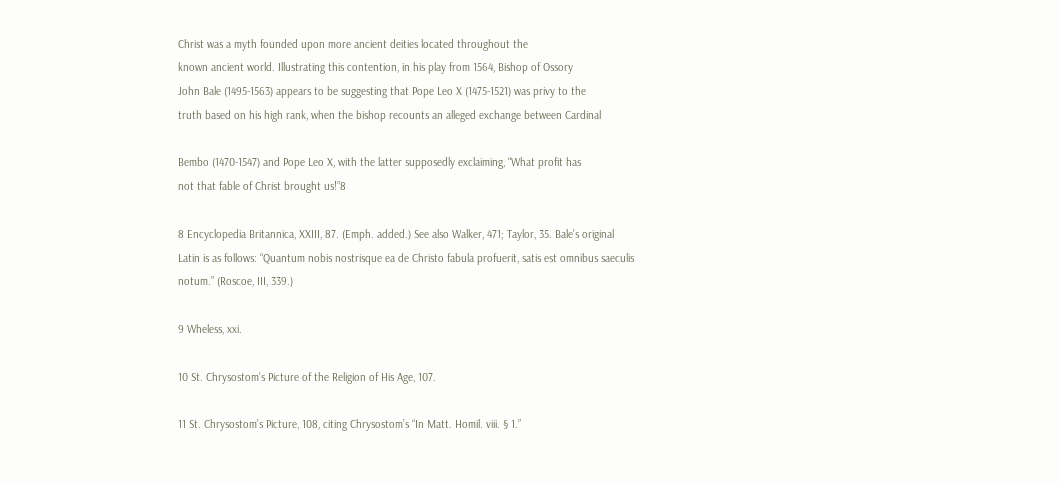Christ was a myth founded upon more ancient deities located throughout the
known ancient world. Illustrating this contention, in his play from 1564, Bishop of Ossory
John Bale (1495-1563) appears to be suggesting that Pope Leo X (1475-1521) was privy to the
truth based on his high rank, when the bishop recounts an alleged exchange between Cardinal

Bembo (1470-1547) and Pope Leo X, with the latter supposedly exclaiming, “What profit has
not that fable of Christ brought us!”8

8 Encyclopedia Britannica, XXIII, 87. (Emph. added.) See also Walker, 471; Taylor, 35. Bale’s original
Latin is as follows: “Quantum nobis nostrisque ea de Christo fabula profuerit, satis est omnibus saeculis
notum.” (Roscoe, III, 339.)

9 Wheless, xxi.

10 St. Chrysostom’s Picture of the Religion of His Age, 107.

11 St. Chrysostom’s Picture, 108, citing Chrysostom’s “In Matt. Homil. viii. § 1.”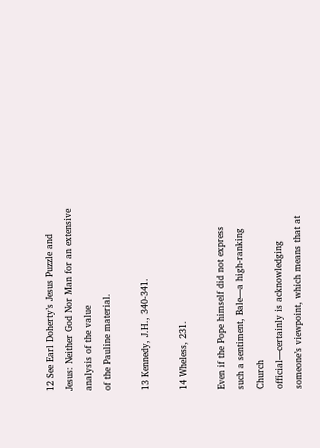12 See Earl Doherty’s Jesus Puzzle and Jesus: Neither God Nor Man for an extensive analysis of the value
of the Pauline material.

13 Kennedy, J.H., 340-341.

14 Wheless, 231.

Even if the Pope himself did not express such a sentiment, Bale—a high-ranking Church
official—certainly is acknowledging someone’s viewpoint, which means that at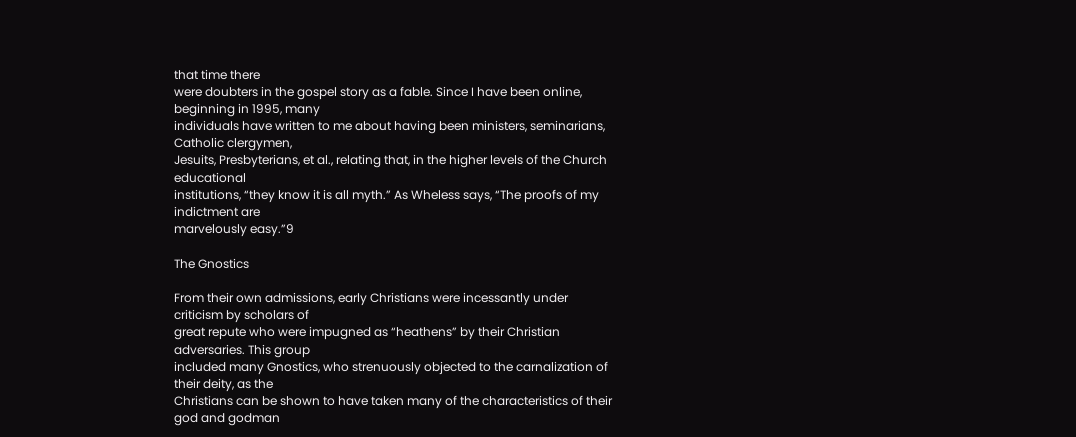that time there
were doubters in the gospel story as a fable. Since I have been online, beginning in 1995, many
individuals have written to me about having been ministers, seminarians, Catholic clergymen,
Jesuits, Presbyterians, et al., relating that, in the higher levels of the Church educational
institutions, “they know it is all myth.” As Wheless says, “The proofs of my indictment are
marvelously easy.”9

The Gnostics

From their own admissions, early Christians were incessantly under criticism by scholars of
great repute who were impugned as “heathens” by their Christian adversaries. This group
included many Gnostics, who strenuously objected to the carnalization of their deity, as the
Christians can be shown to have taken many of the characteristics of their god and godman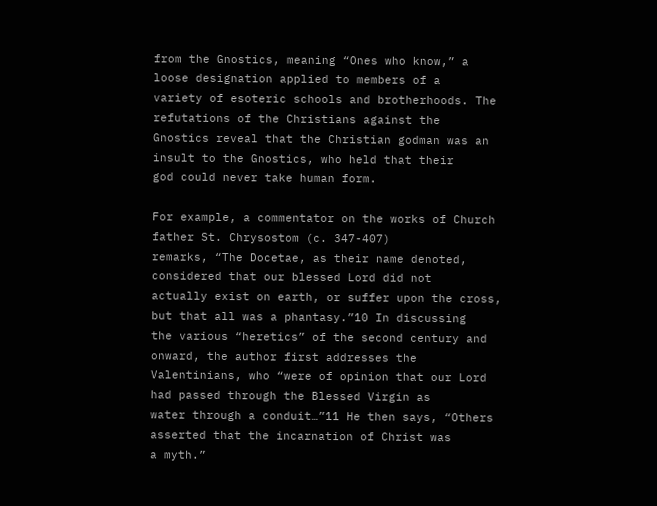from the Gnostics, meaning “Ones who know,” a loose designation applied to members of a
variety of esoteric schools and brotherhoods. The refutations of the Christians against the
Gnostics reveal that the Christian godman was an insult to the Gnostics, who held that their
god could never take human form.

For example, a commentator on the works of Church father St. Chrysostom (c. 347-407)
remarks, “The Docetae, as their name denoted, considered that our blessed Lord did not
actually exist on earth, or suffer upon the cross, but that all was a phantasy.”10 In discussing
the various “heretics” of the second century and onward, the author first addresses the
Valentinians, who “were of opinion that our Lord had passed through the Blessed Virgin as
water through a conduit…”11 He then says, “Others asserted that the incarnation of Christ was
a myth.”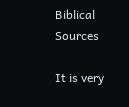Biblical Sources

It is very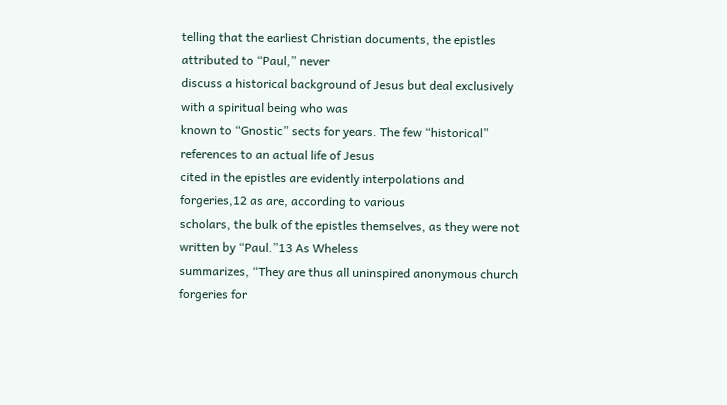telling that the earliest Christian documents, the epistles attributed to “Paul,” never
discuss a historical background of Jesus but deal exclusively with a spiritual being who was
known to “Gnostic” sects for years. The few “historical” references to an actual life of Jesus
cited in the epistles are evidently interpolations and forgeries,12 as are, according to various
scholars, the bulk of the epistles themselves, as they were not written by “Paul.”13 As Wheless
summarizes, “They are thus all uninspired anonymous church forgeries for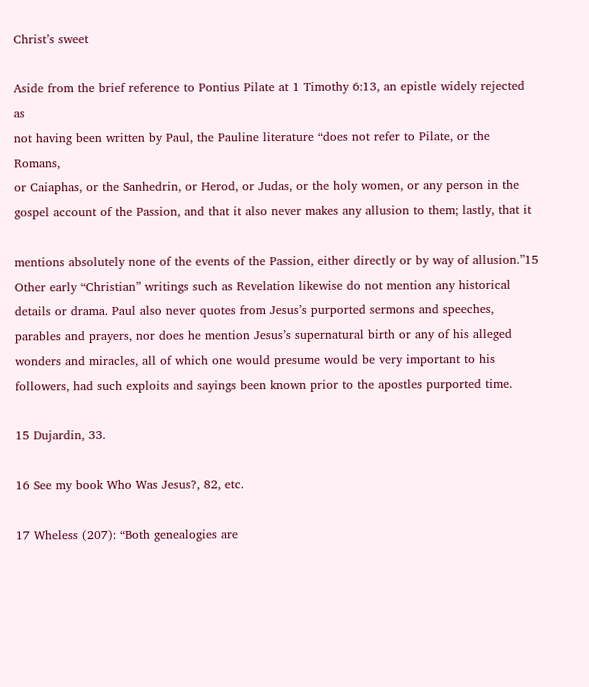Christ’s sweet

Aside from the brief reference to Pontius Pilate at 1 Timothy 6:13, an epistle widely rejected as
not having been written by Paul, the Pauline literature “does not refer to Pilate, or the Romans,
or Caiaphas, or the Sanhedrin, or Herod, or Judas, or the holy women, or any person in the
gospel account of the Passion, and that it also never makes any allusion to them; lastly, that it

mentions absolutely none of the events of the Passion, either directly or by way of allusion.”15
Other early “Christian” writings such as Revelation likewise do not mention any historical
details or drama. Paul also never quotes from Jesus’s purported sermons and speeches,
parables and prayers, nor does he mention Jesus’s supernatural birth or any of his alleged
wonders and miracles, all of which one would presume would be very important to his
followers, had such exploits and sayings been known prior to the apostles purported time.

15 Dujardin, 33.

16 See my book Who Was Jesus?, 82, etc.

17 Wheless (207): “Both genealogies are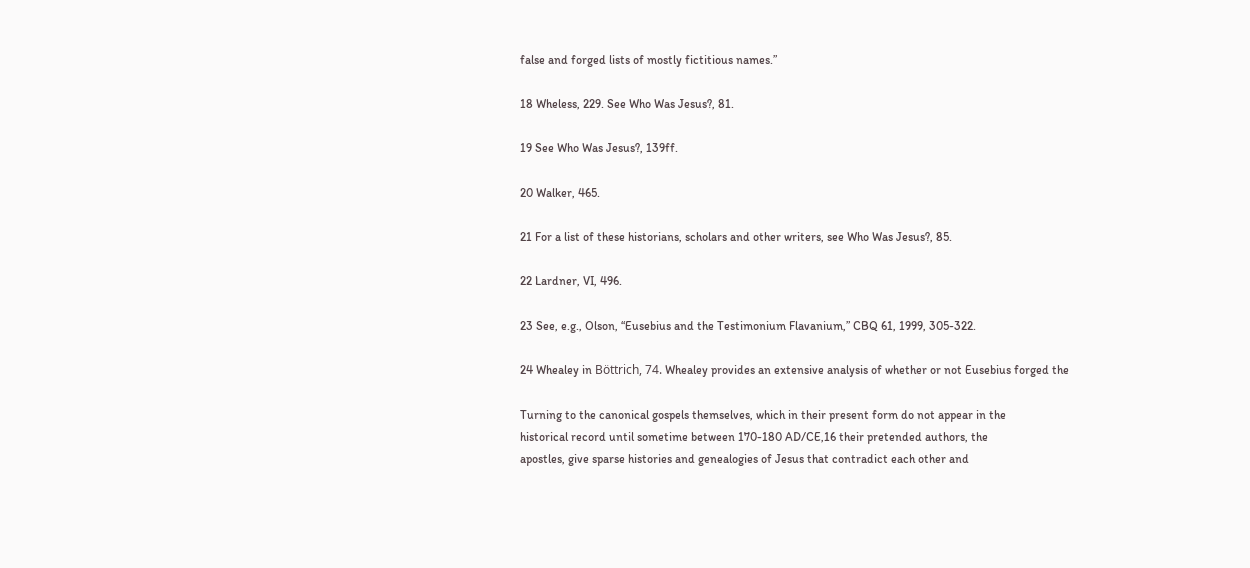false and forged lists of mostly fictitious names.”

18 Wheless, 229. See Who Was Jesus?, 81.

19 See Who Was Jesus?, 139ff.

20 Walker, 465.

21 For a list of these historians, scholars and other writers, see Who Was Jesus?, 85.

22 Lardner, VI, 496.

23 See, e.g., Olson, “Eusebius and the Testimonium Flavanium,” CBQ 61, 1999, 305-322.

24 Whealey in Böttrich, 74. Whealey provides an extensive analysis of whether or not Eusebius forged the

Turning to the canonical gospels themselves, which in their present form do not appear in the
historical record until sometime between 170-180 AD/CE,16 their pretended authors, the
apostles, give sparse histories and genealogies of Jesus that contradict each other and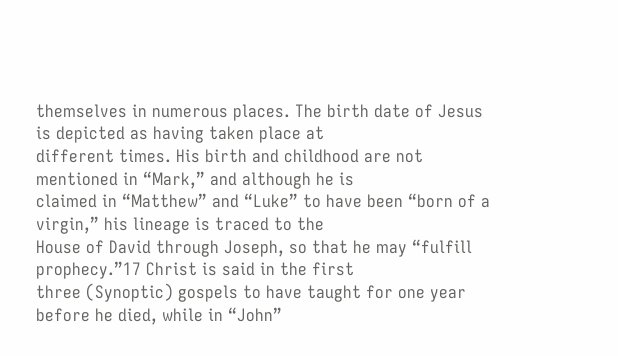themselves in numerous places. The birth date of Jesus is depicted as having taken place at
different times. His birth and childhood are not mentioned in “Mark,” and although he is
claimed in “Matthew” and “Luke” to have been “born of a virgin,” his lineage is traced to the
House of David through Joseph, so that he may “fulfill prophecy.”17 Christ is said in the first
three (Synoptic) gospels to have taught for one year before he died, while in “John”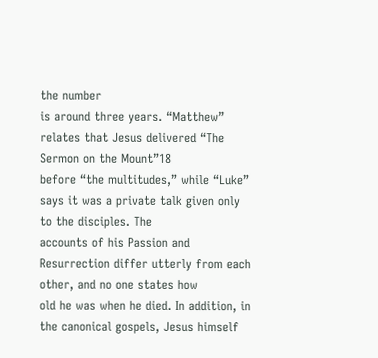the number
is around three years. “Matthew” relates that Jesus delivered “The Sermon on the Mount”18
before “the multitudes,” while “Luke” says it was a private talk given only to the disciples. The
accounts of his Passion and Resurrection differ utterly from each other, and no one states how
old he was when he died. In addition, in the canonical gospels, Jesus himself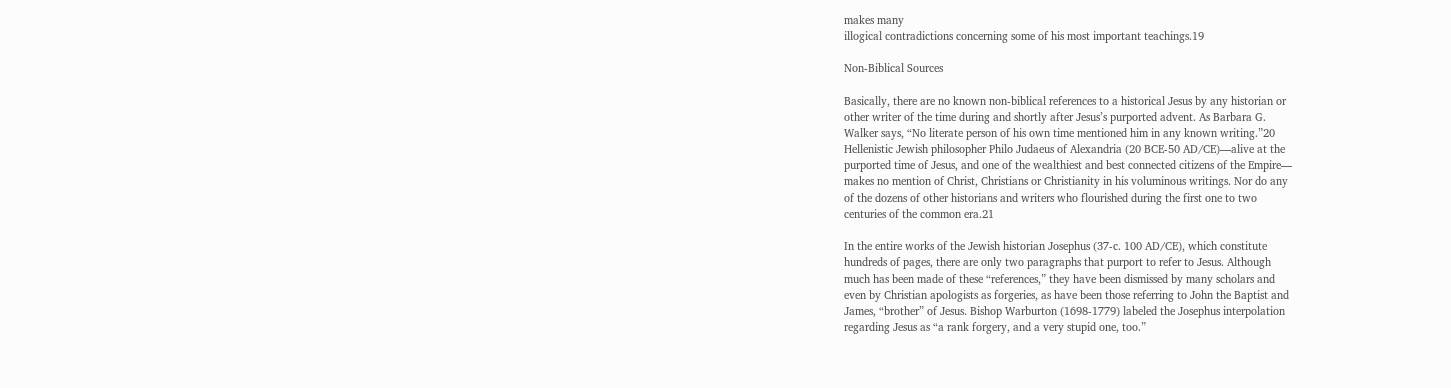makes many
illogical contradictions concerning some of his most important teachings.19

Non-Biblical Sources

Basically, there are no known non-biblical references to a historical Jesus by any historian or
other writer of the time during and shortly after Jesus’s purported advent. As Barbara G.
Walker says, “No literate person of his own time mentioned him in any known writing.”20
Hellenistic Jewish philosopher Philo Judaeus of Alexandria (20 BCE-50 AD/CE)—alive at the
purported time of Jesus, and one of the wealthiest and best connected citizens of the Empire—
makes no mention of Christ, Christians or Christianity in his voluminous writings. Nor do any
of the dozens of other historians and writers who flourished during the first one to two
centuries of the common era.21

In the entire works of the Jewish historian Josephus (37-c. 100 AD/CE), which constitute
hundreds of pages, there are only two paragraphs that purport to refer to Jesus. Although
much has been made of these “references,” they have been dismissed by many scholars and
even by Christian apologists as forgeries, as have been those referring to John the Baptist and
James, “brother” of Jesus. Bishop Warburton (1698-1779) labeled the Josephus interpolation
regarding Jesus as “a rank forgery, and a very stupid one, too.”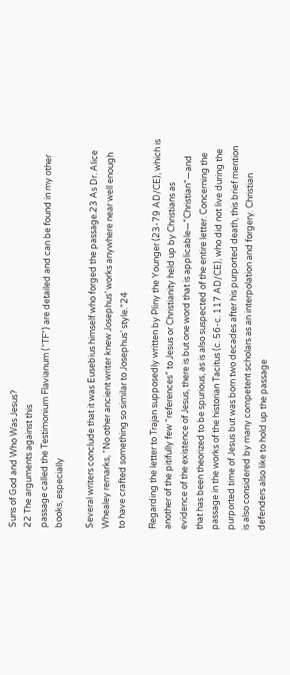Suns of God and Who Was Jesus?
22 The arguments against this
passage called the Testimonium Flavianum (“TF”) are detailed and can be found in my other
books, especially

Several writers conclude that it was Eusebius himself who forged the passage.23 As Dr. Alice
Whealey remarks, “No other ancient writer knew Josephus’ works anywhere near well enough
to have crafted something so similar to Josephus’ style.”24

Regarding the letter to Trajan supposedly written by Pliny the Younger (23-79 AD/CE), which is
another of the pitifully few “references” to Jesus or Christianity held up by Christians as
evidence of the existence of Jesus, there is but one word that is applicable—”Christian”—and
that has been theorized to be spurious, as is also suspected of the entire letter. Concerning the
passage in the works of the historian Tacitus (c. 56-c. 117 AD/CE), who did not live during the
purported time of Jesus but was born two decades after his purported death, this brief mention
is also considered by many competent scholars as an interpolation and forgery. Christian
defenders also like to hold up the passage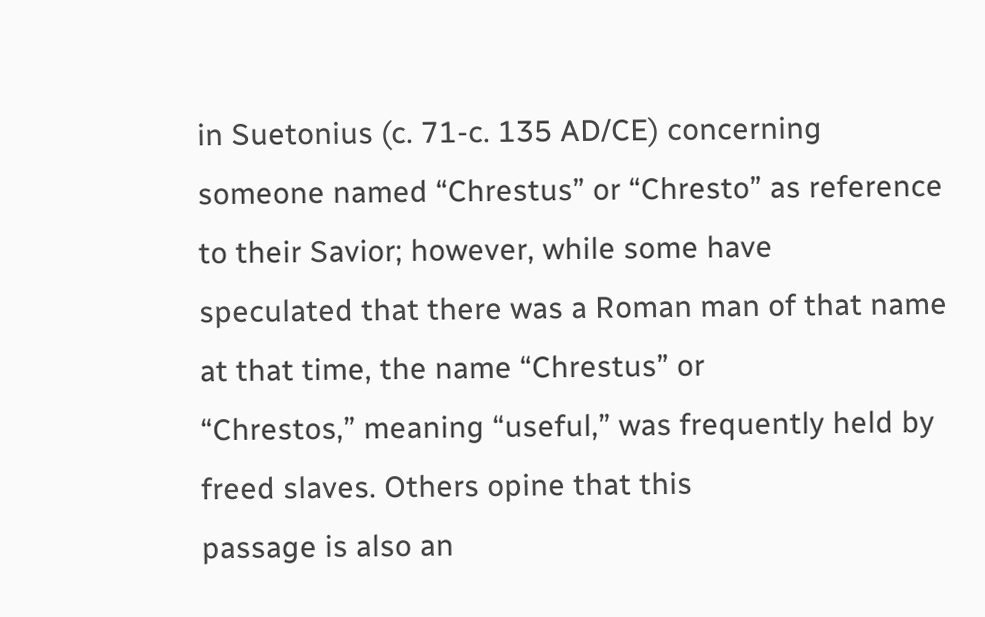in Suetonius (c. 71-c. 135 AD/CE) concerning
someone named “Chrestus” or “Chresto” as reference to their Savior; however, while some have
speculated that there was a Roman man of that name at that time, the name “Chrestus” or
“Chrestos,” meaning “useful,” was frequently held by freed slaves. Others opine that this
passage is also an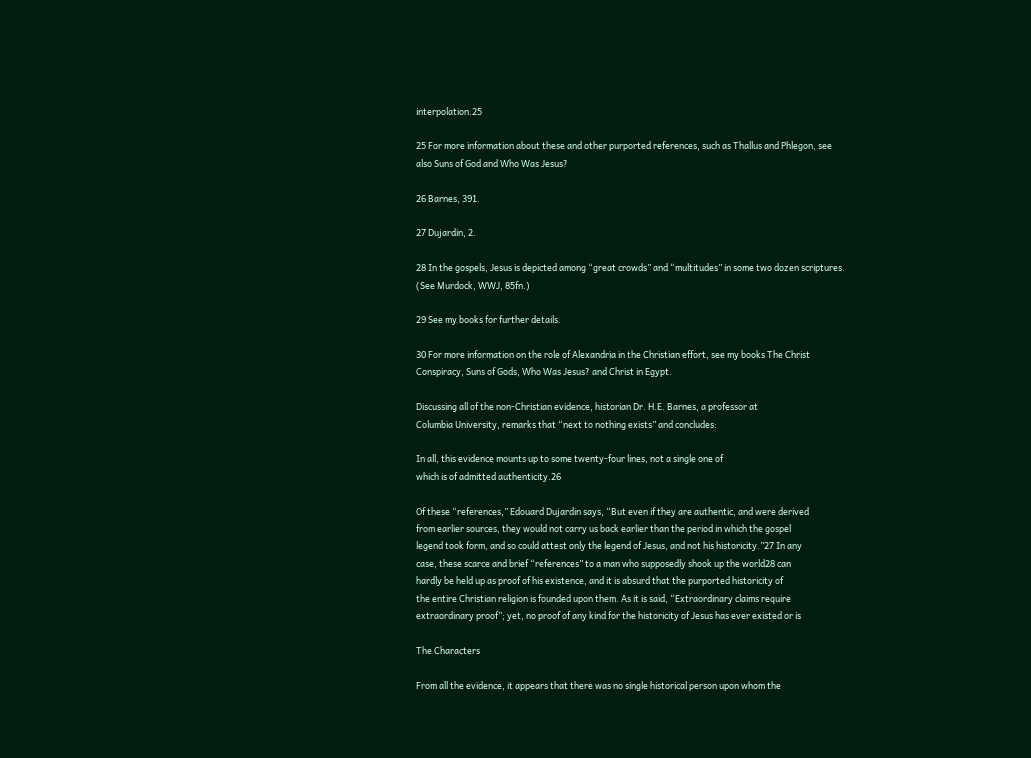interpolation.25

25 For more information about these and other purported references, such as Thallus and Phlegon, see
also Suns of God and Who Was Jesus?

26 Barnes, 391.

27 Dujardin, 2.

28 In the gospels, Jesus is depicted among “great crowds” and “multitudes” in some two dozen scriptures.
(See Murdock, WWJ, 85fn.)

29 See my books for further details.

30 For more information on the role of Alexandria in the Christian effort, see my books The Christ
Conspiracy, Suns of Gods, Who Was Jesus? and Christ in Egypt.

Discussing all of the non-Christian evidence, historian Dr. H.E. Barnes, a professor at
Columbia University, remarks that “next to nothing exists” and concludes:

In all, this evidence mounts up to some twenty-four lines, not a single one of
which is of admitted authenticity.26

Of these “references,” Edouard Dujardin says, “But even if they are authentic, and were derived
from earlier sources, they would not carry us back earlier than the period in which the gospel
legend took form, and so could attest only the legend of Jesus, and not his historicity.”27 In any
case, these scarce and brief “references” to a man who supposedly shook up the world28 can
hardly be held up as proof of his existence, and it is absurd that the purported historicity of
the entire Christian religion is founded upon them. As it is said, “Extraordinary claims require
extraordinary proof”; yet, no proof of any kind for the historicity of Jesus has ever existed or is

The Characters

From all the evidence, it appears that there was no single historical person upon whom the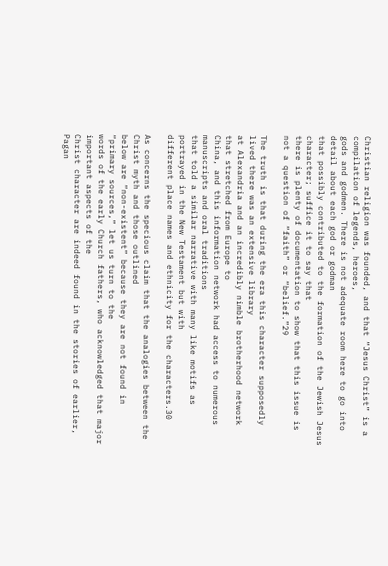Christian religion was founded, and that “Jesus Christ” is a compilation of legends, heroes,
gods and godmen. There is not adequate room here to go into detail about each god or godman
that possibly contributed to the formation of the Jewish Jesus character; suffice it to say that
there is plenty of documentation to show that this issue is not a question of “faith” or “belief.”29

The truth is that during the era this character supposedly lived there was an extensive library
at Alexandria and an incredibly nimble brotherhood network that stretched from Europe to
China, and this information network had access to numerous manuscripts and oral traditions
that told a similar narrative with many like motifs as portrayed in the New Testament but with
different place names and ethnicity for the characters.30

As concerns the specious claim that the analogies between the Christ myth and those outlined
below are “non-existent” because they are not found in “primary sources,” let us turn to the
words of the early Church fathers, who acknowledged that major important aspects of the
Christ character are indeed found in the stories of earlier, Pagan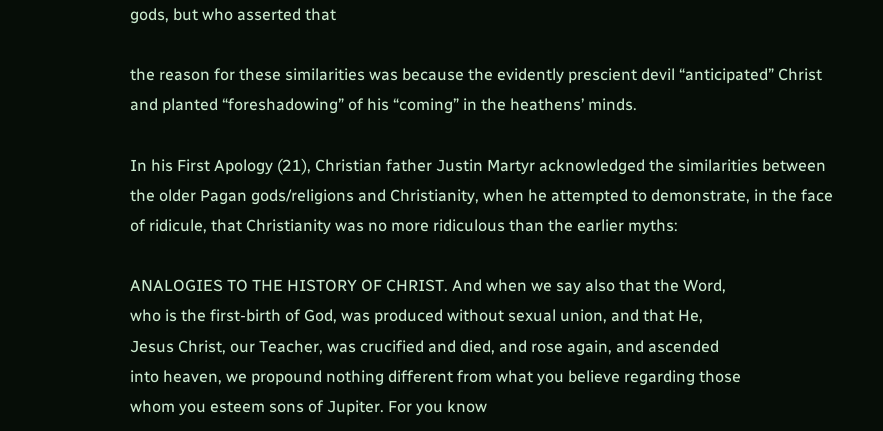gods, but who asserted that

the reason for these similarities was because the evidently prescient devil “anticipated” Christ
and planted “foreshadowing” of his “coming” in the heathens’ minds.

In his First Apology (21), Christian father Justin Martyr acknowledged the similarities between
the older Pagan gods/religions and Christianity, when he attempted to demonstrate, in the face
of ridicule, that Christianity was no more ridiculous than the earlier myths:

ANALOGIES TO THE HISTORY OF CHRIST. And when we say also that the Word,
who is the first-birth of God, was produced without sexual union, and that He,
Jesus Christ, our Teacher, was crucified and died, and rose again, and ascended
into heaven, we propound nothing different from what you believe regarding those
whom you esteem sons of Jupiter. For you know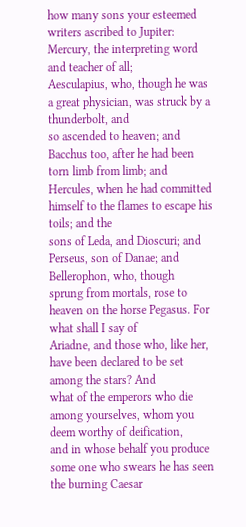how many sons your esteemed
writers ascribed to Jupiter: Mercury, the interpreting word and teacher of all;
Aesculapius, who, though he was a great physician, was struck by a thunderbolt, and
so ascended to heaven; and Bacchus too, after he had been torn limb from limb; and
Hercules, when he had committed himself to the flames to escape his toils; and the
sons of Leda, and Dioscuri; and Perseus, son of Danae; and Bellerophon, who, though
sprung from mortals, rose to heaven on the horse Pegasus. For what shall I say of
Ariadne, and those who, like her, have been declared to be set among the stars? And
what of the emperors who die among yourselves, whom you deem worthy of deification,
and in whose behalf you produce some one who swears he has seen the burning Caesar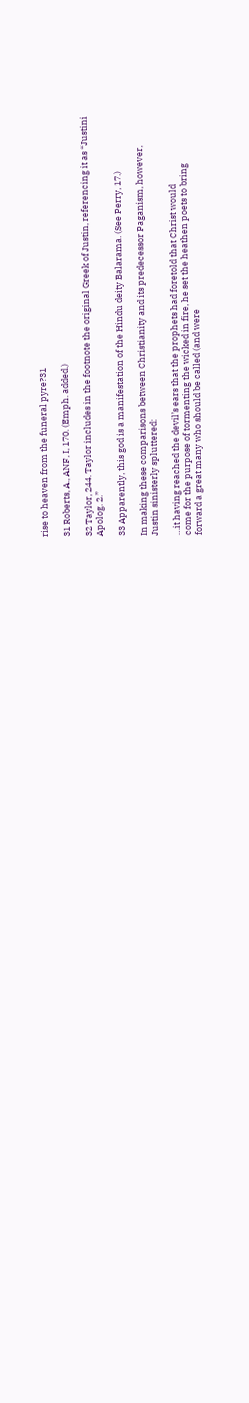rise to heaven from the funeral pyre?31

31 Roberts, A., ANF, I, 170. (Emph. added.)

32 Taylor, 244. Taylor includes in the footnote the original Greek of Justin, referencing it as “Justini
Apolog. 2.”

33 Apparently, this god is a manifestation of the Hindu deity Balarama. (See Perry, 17.)

In making these comparisons between Christianity and its predecessor Paganism, however,
Justin sinisterly spluttered:

…it having reached the devil’s ears that the prophets had foretold that Christ would
come for the purpose of tormenting the wicked in fire, he set the heathen poets to bring
forward a great many who should be called (and were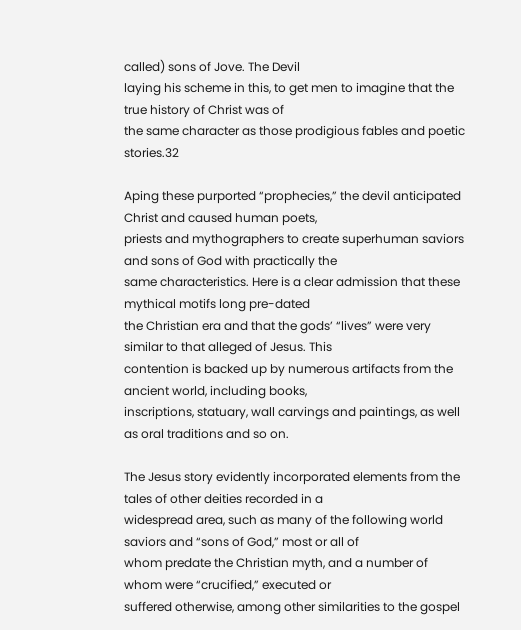called) sons of Jove. The Devil
laying his scheme in this, to get men to imagine that the true history of Christ was of
the same character as those prodigious fables and poetic stories.32

Aping these purported “prophecies,” the devil anticipated Christ and caused human poets,
priests and mythographers to create superhuman saviors and sons of God with practically the
same characteristics. Here is a clear admission that these mythical motifs long pre-dated
the Christian era and that the gods’ “lives” were very similar to that alleged of Jesus. This
contention is backed up by numerous artifacts from the ancient world, including books,
inscriptions, statuary, wall carvings and paintings, as well as oral traditions and so on.

The Jesus story evidently incorporated elements from the tales of other deities recorded in a
widespread area, such as many of the following world saviors and “sons of God,” most or all of
whom predate the Christian myth, and a number of whom were “crucified,” executed or
suffered otherwise, among other similarities to the gospel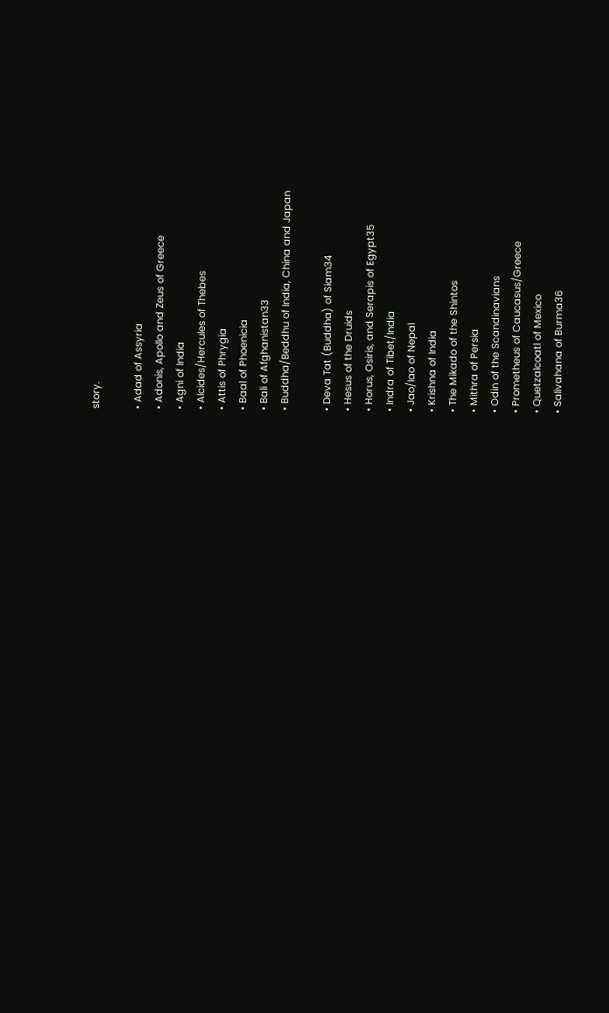story.

• Adad of Assyria
• Adonis, Apollo and Zeus of Greece
• Agni of India
• Alcides/Hercules of Thebes
• Attis of Phrygia
• Baal of Phoenicia
• Bali of Afghanistan33
• Buddha/Beddhu of India, China and Japan

• Deva Tat (Buddha) of Siam34
• Hesus of the Druids
• Horus, Osiris, and Serapis of Egypt35
• Indra of Tibet/India
• Jao/Iao of Nepal
• Krishna of India
• The Mikado of the Shintos
• Mithra of Persia
• Odin of the Scandinavians
• Prometheus of Caucasus/Greece
• Quetzalcoatl of Mexico
• Salivahana of Burma36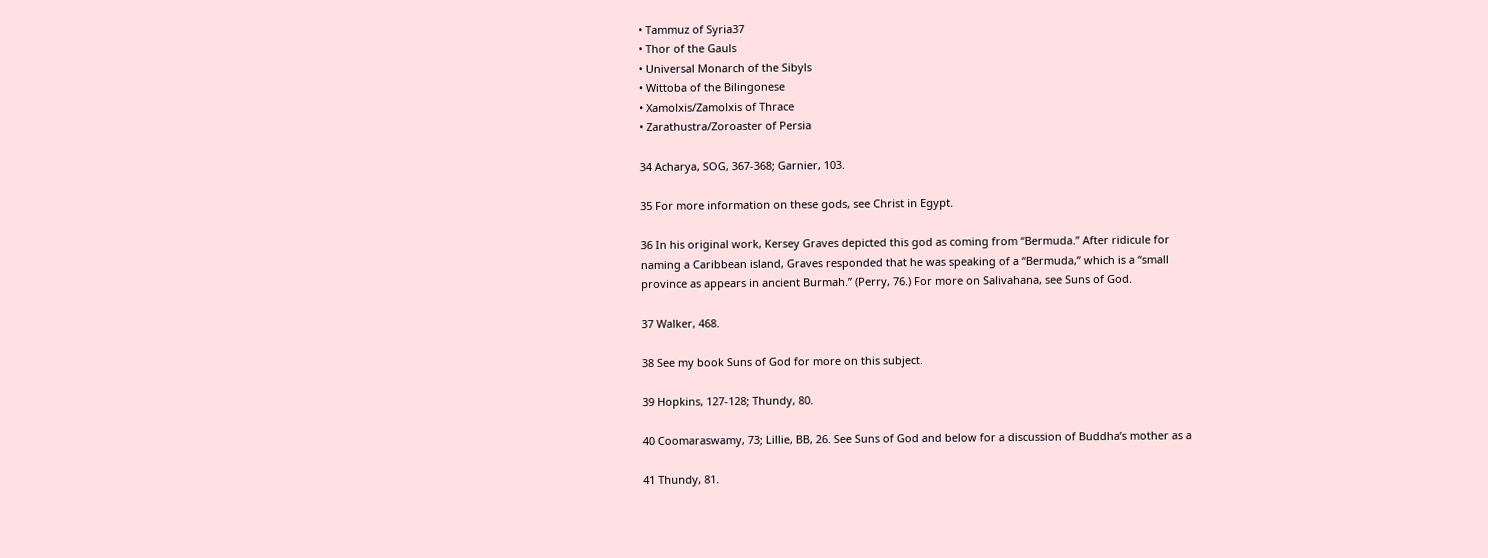• Tammuz of Syria37
• Thor of the Gauls
• Universal Monarch of the Sibyls
• Wittoba of the Bilingonese
• Xamolxis/Zamolxis of Thrace
• Zarathustra/Zoroaster of Persia

34 Acharya, SOG, 367-368; Garnier, 103.

35 For more information on these gods, see Christ in Egypt.

36 In his original work, Kersey Graves depicted this god as coming from “Bermuda.” After ridicule for
naming a Caribbean island, Graves responded that he was speaking of a “Bermuda,” which is a “small
province as appears in ancient Burmah.” (Perry, 76.) For more on Salivahana, see Suns of God.

37 Walker, 468.

38 See my book Suns of God for more on this subject.

39 Hopkins, 127-128; Thundy, 80.

40 Coomaraswamy, 73; Lillie, BB, 26. See Suns of God and below for a discussion of Buddha’s mother as a

41 Thundy, 81.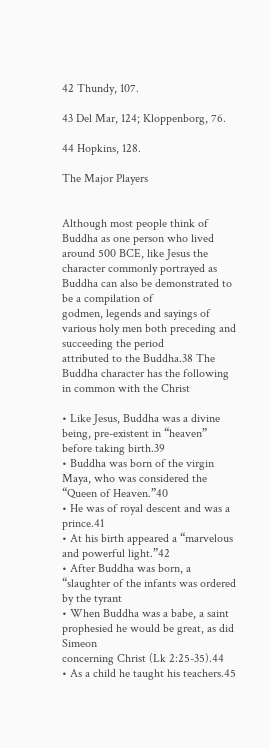42 Thundy, 107.

43 Del Mar, 124; Kloppenborg, 76.

44 Hopkins, 128.

The Major Players


Although most people think of Buddha as one person who lived around 500 BCE, like Jesus the
character commonly portrayed as Buddha can also be demonstrated to be a compilation of
godmen, legends and sayings of various holy men both preceding and succeeding the period
attributed to the Buddha.38 The Buddha character has the following in common with the Christ

• Like Jesus, Buddha was a divine being, pre-existent in “heaven” before taking birth.39
• Buddha was born of the virgin Maya, who was considered the “Queen of Heaven.”40
• He was of royal descent and was a prince.41
• At his birth appeared a “marvelous and powerful light.”42
• After Buddha was born, a “slaughter of the infants was ordered by the tyrant
• When Buddha was a babe, a saint prophesied he would be great, as did Simeon
concerning Christ (Lk 2:25-35).44
• As a child he taught his teachers.45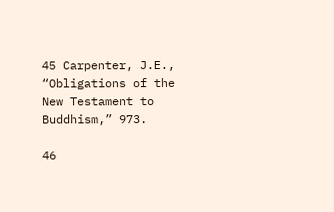45 Carpenter, J.E., “Obligations of the New Testament to Buddhism,” 973.

46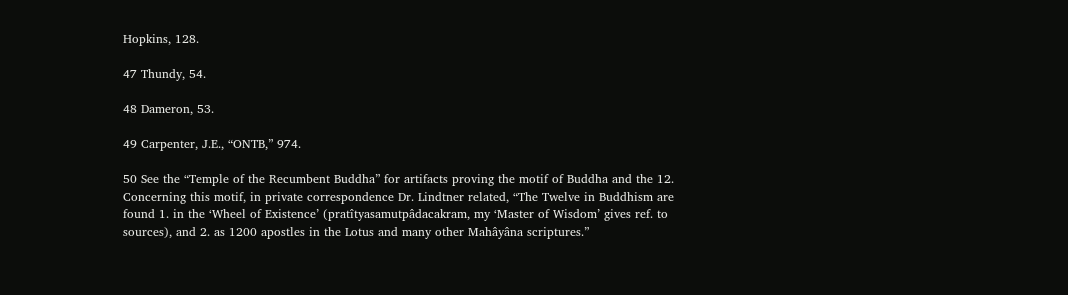Hopkins, 128.

47 Thundy, 54.

48 Dameron, 53.

49 Carpenter, J.E., “ONTB,” 974.

50 See the “Temple of the Recumbent Buddha” for artifacts proving the motif of Buddha and the 12.
Concerning this motif, in private correspondence Dr. Lindtner related, “The Twelve in Buddhism are
found 1. in the ‘Wheel of Existence’ (pratîtyasamutpâdacakram, my ‘Master of Wisdom’ gives ref. to
sources), and 2. as 1200 apostles in the Lotus and many other Mahâyâna scriptures.”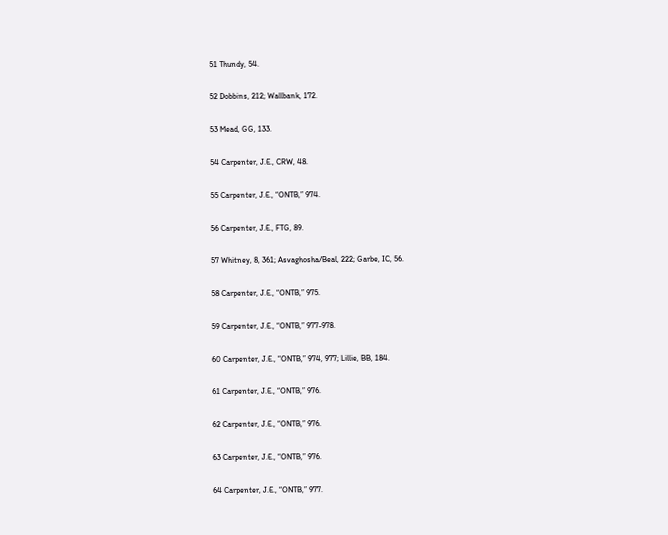51 Thundy, 54.

52 Dobbins, 212; Wallbank, 172.

53 Mead, GG, 133.

54 Carpenter, J.E., CRW, 48.

55 Carpenter, J.E., “ONTB,” 974.

56 Carpenter, J.E., FTG, 89.

57 Whitney, 8, 361; Asvaghosha/Beal, 222; Garbe, IC, 56.

58 Carpenter, J.E., “ONTB,” 975.

59 Carpenter, J.E., “ONTB,” 977-978.

60 Carpenter, J.E., “ONTB,” 974, 977; Lillie, BB, 184.

61 Carpenter, J.E., “ONTB,” 976.

62 Carpenter, J.E., “ONTB,” 976.

63 Carpenter, J.E., “ONTB,” 976.

64 Carpenter, J.E., “ONTB,” 977.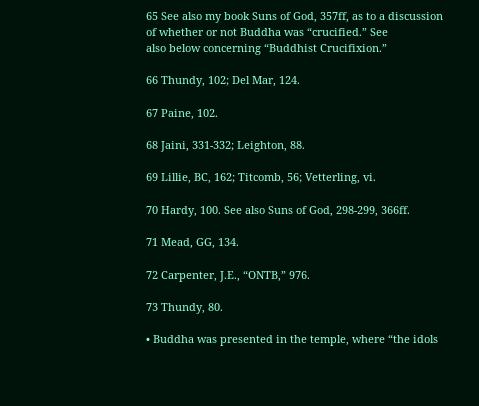65 See also my book Suns of God, 357ff, as to a discussion of whether or not Buddha was “crucified.” See
also below concerning “Buddhist Crucifixion.”

66 Thundy, 102; Del Mar, 124.

67 Paine, 102.

68 Jaini, 331-332; Leighton, 88.

69 Lillie, BC, 162; Titcomb, 56; Vetterling, vi.

70 Hardy, 100. See also Suns of God, 298-299, 366ff.

71 Mead, GG, 134.

72 Carpenter, J.E., “ONTB,” 976.

73 Thundy, 80.

• Buddha was presented in the temple, where “the idols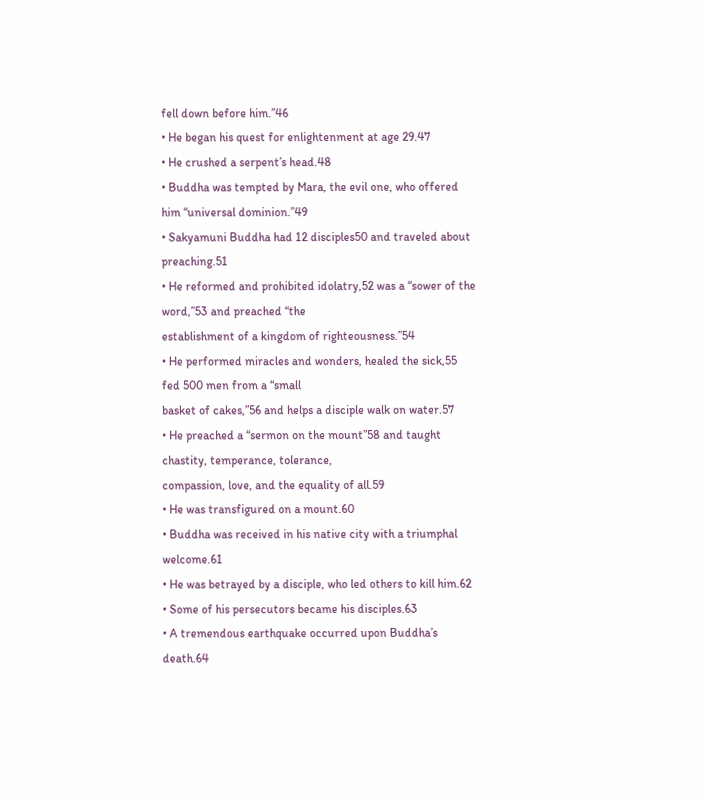fell down before him.”46
• He began his quest for enlightenment at age 29.47
• He crushed a serpent’s head.48
• Buddha was tempted by Mara, the evil one, who offered him “universal dominion.”49
• Sakyamuni Buddha had 12 disciples50 and traveled about preaching.51
• He reformed and prohibited idolatry,52 was a “sower of the word,”53 and preached “the
establishment of a kingdom of righteousness.”54
• He performed miracles and wonders, healed the sick,55 fed 500 men from a “small
basket of cakes,”56 and helps a disciple walk on water.57
• He preached a “sermon on the mount”58 and taught chastity, temperance, tolerance,
compassion, love, and the equality of all.59
• He was transfigured on a mount.60
• Buddha was received in his native city with a triumphal welcome.61
• He was betrayed by a disciple, who led others to kill him.62
• Some of his persecutors became his disciples.63
• A tremendous earthquake occurred upon Buddha’s death.64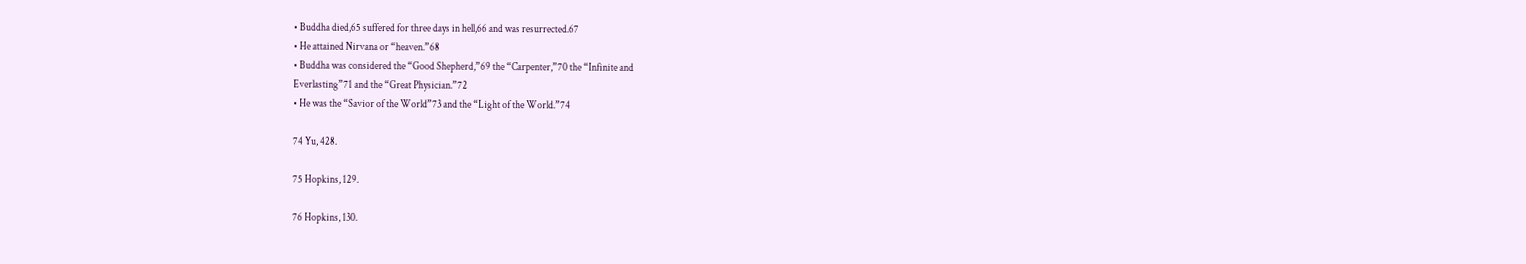• Buddha died,65 suffered for three days in hell,66 and was resurrected.67
• He attained Nirvana or “heaven.”68
• Buddha was considered the “Good Shepherd,”69 the “Carpenter,”70 the “Infinite and
Everlasting”71 and the “Great Physician.”72
• He was the “Savior of the World”73 and the “Light of the World.”74

74 Yu, 428.

75 Hopkins, 129.

76 Hopkins, 130.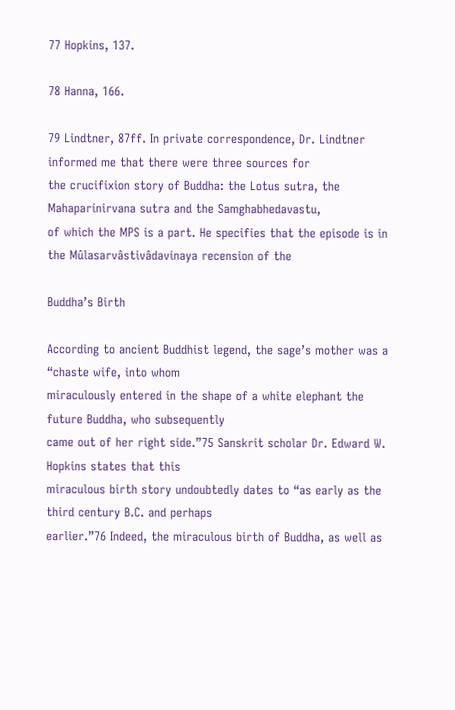77 Hopkins, 137.

78 Hanna, 166.

79 Lindtner, 87ff. In private correspondence, Dr. Lindtner informed me that there were three sources for
the crucifixion story of Buddha: the Lotus sutra, the Mahaparinirvana sutra and the Samghabhedavastu,
of which the MPS is a part. He specifies that the episode is in the Mûlasarvâstivâdavinaya recension of the

Buddha’s Birth

According to ancient Buddhist legend, the sage’s mother was a “chaste wife, into whom
miraculously entered in the shape of a white elephant the future Buddha, who subsequently
came out of her right side.”75 Sanskrit scholar Dr. Edward W. Hopkins states that this
miraculous birth story undoubtedly dates to “as early as the third century B.C. and perhaps
earlier.”76 Indeed, the miraculous birth of Buddha, as well as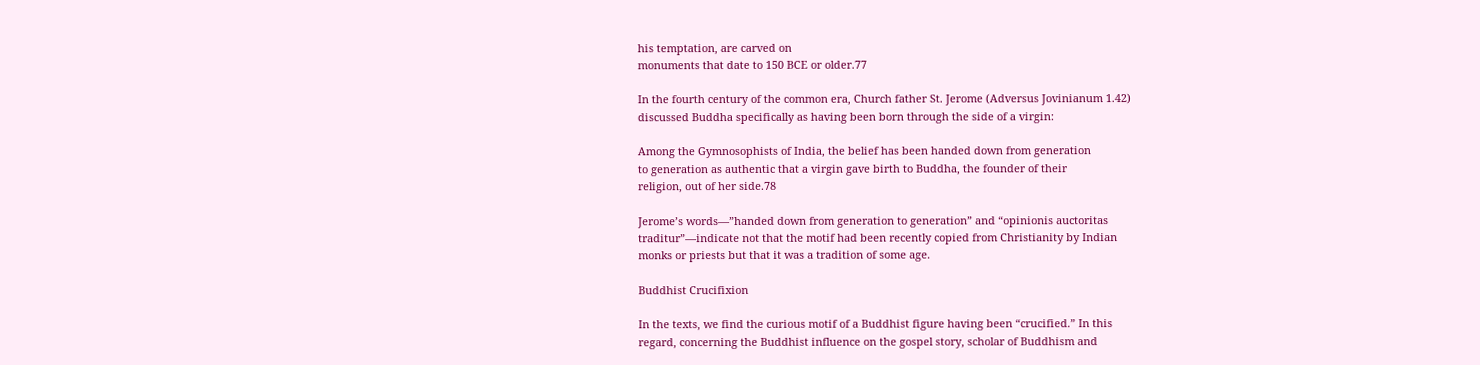his temptation, are carved on
monuments that date to 150 BCE or older.77

In the fourth century of the common era, Church father St. Jerome (Adversus Jovinianum 1.42)
discussed Buddha specifically as having been born through the side of a virgin:

Among the Gymnosophists of India, the belief has been handed down from generation
to generation as authentic that a virgin gave birth to Buddha, the founder of their
religion, out of her side.78

Jerome’s words—”handed down from generation to generation” and “opinionis auctoritas
traditur”—indicate not that the motif had been recently copied from Christianity by Indian
monks or priests but that it was a tradition of some age.

Buddhist Crucifixion

In the texts, we find the curious motif of a Buddhist figure having been “crucified.” In this
regard, concerning the Buddhist influence on the gospel story, scholar of Buddhism and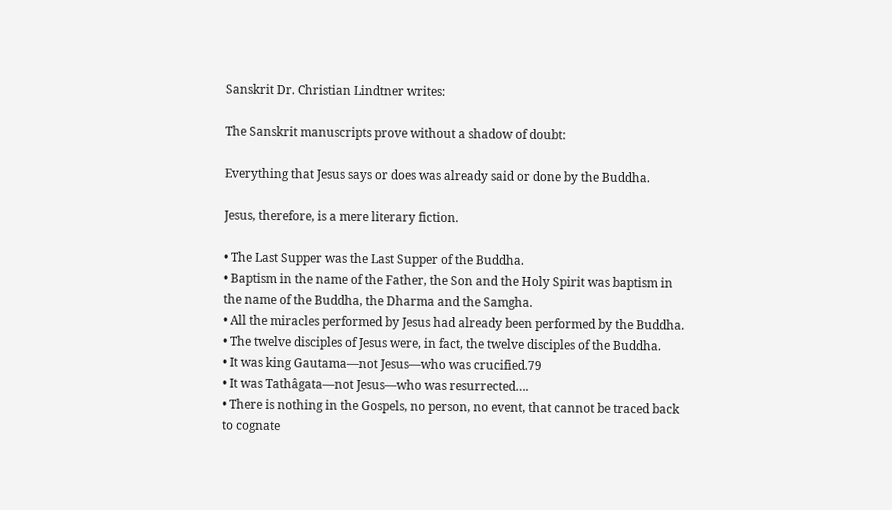Sanskrit Dr. Christian Lindtner writes:

The Sanskrit manuscripts prove without a shadow of doubt:

Everything that Jesus says or does was already said or done by the Buddha.

Jesus, therefore, is a mere literary fiction.

• The Last Supper was the Last Supper of the Buddha.
• Baptism in the name of the Father, the Son and the Holy Spirit was baptism in
the name of the Buddha, the Dharma and the Samgha.
• All the miracles performed by Jesus had already been performed by the Buddha.
• The twelve disciples of Jesus were, in fact, the twelve disciples of the Buddha.
• It was king Gautama—not Jesus—who was crucified.79
• It was Tathâgata—not Jesus—who was resurrected….
• There is nothing in the Gospels, no person, no event, that cannot be traced back
to cognate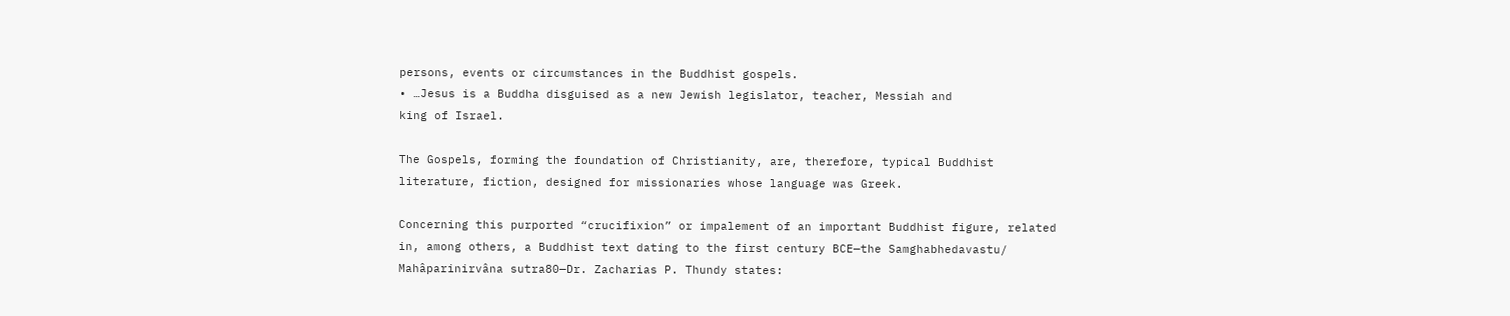persons, events or circumstances in the Buddhist gospels.
• …Jesus is a Buddha disguised as a new Jewish legislator, teacher, Messiah and
king of Israel.

The Gospels, forming the foundation of Christianity, are, therefore, typical Buddhist
literature, fiction, designed for missionaries whose language was Greek.

Concerning this purported “crucifixion” or impalement of an important Buddhist figure, related
in, among others, a Buddhist text dating to the first century BCE—the Samghabhedavastu/
Mahâparinirvâna sutra80—Dr. Zacharias P. Thundy states: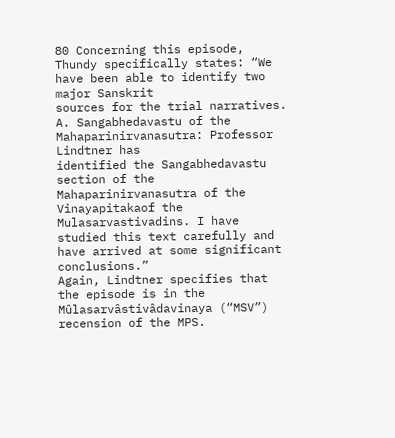80 Concerning this episode, Thundy specifically states: “We have been able to identify two major Sanskrit
sources for the trial narratives. A. Sangabhedavastu of the Mahaparinirvanasutra: Professor Lindtner has
identified the Sangabhedavastu section of the Mahaparinirvanasutra of the Vinayapitakaof the
Mulasarvastivadins. I have studied this text carefully and have arrived at some significant conclusions.”
Again, Lindtner specifies that the episode is in the Mûlasarvâstivâdavinaya (“MSV”) recension of the MPS.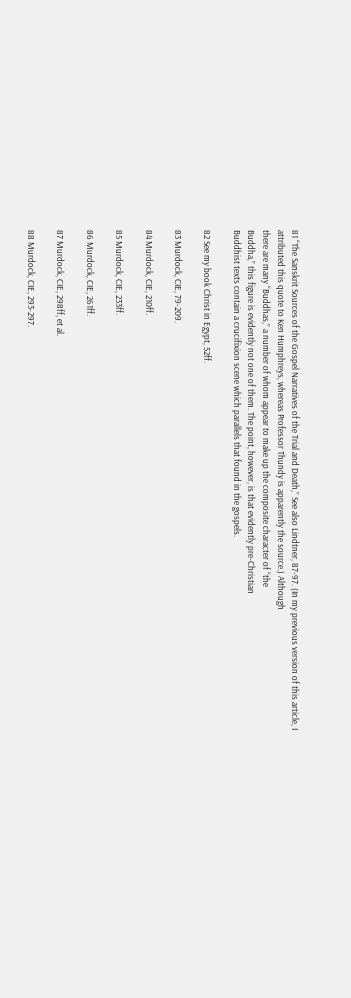81 “The Sanskrit Sources of the Gospel Narratives of the Trial and Death,” See also Lindtner, 87-97. (In my previous version of this article, I
attributed this quote to Ken Humphreys, whereas Professor Thundy is apparently the source.) Although
there are many “Buddhas,” a number of whom appear to make up the composite character of “the
Buddha,” this figure is evidently not one of them. The point, however, is that evidently pre-Christian
Buddhist texts contain a crucifixion scene which parallels that found in the gospels.

82 See my book Christ in Egypt, 52ff.

83 Murdock, CIE, 79-209.

84 Murdock, CIE, 210ff.

85 Murdock, CIE, 233ff.

86 Murdock, CIE, 261ff.

87 Murdock, CIE, 298ff, et al.

88 Murdock, CIE, 293-297.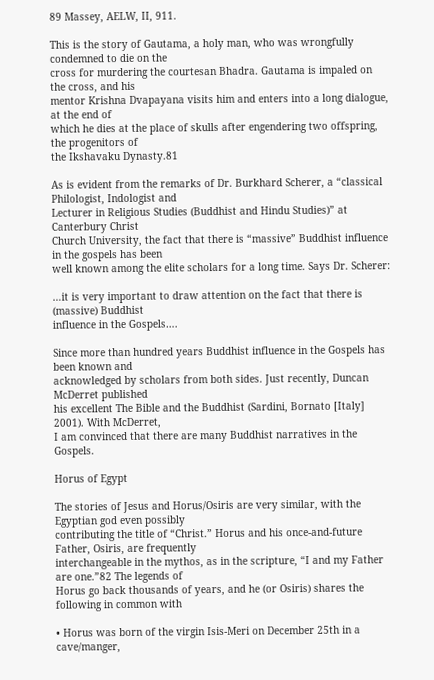89 Massey, AELW, II, 911.

This is the story of Gautama, a holy man, who was wrongfully condemned to die on the
cross for murdering the courtesan Bhadra. Gautama is impaled on the cross, and his
mentor Krishna Dvapayana visits him and enters into a long dialogue, at the end of
which he dies at the place of skulls after engendering two offspring, the progenitors of
the Ikshavaku Dynasty.81

As is evident from the remarks of Dr. Burkhard Scherer, a “classical Philologist, Indologist and
Lecturer in Religious Studies (Buddhist and Hindu Studies)” at Canterbury Christ
Church University, the fact that there is “massive” Buddhist influence in the gospels has been
well known among the elite scholars for a long time. Says Dr. Scherer:

…it is very important to draw attention on the fact that there is (massive) Buddhist
influence in the Gospels….

Since more than hundred years Buddhist influence in the Gospels has been known and
acknowledged by scholars from both sides. Just recently, Duncan McDerret published
his excellent The Bible and the Buddhist (Sardini, Bornato [Italy] 2001). With McDerret,
I am convinced that there are many Buddhist narratives in the Gospels.

Horus of Egypt

The stories of Jesus and Horus/Osiris are very similar, with the Egyptian god even possibly
contributing the title of “Christ.” Horus and his once-and-future Father, Osiris, are frequently
interchangeable in the mythos, as in the scripture, “I and my Father are one.”82 The legends of
Horus go back thousands of years, and he (or Osiris) shares the following in common with

• Horus was born of the virgin Isis-Meri on December 25th in a cave/manger,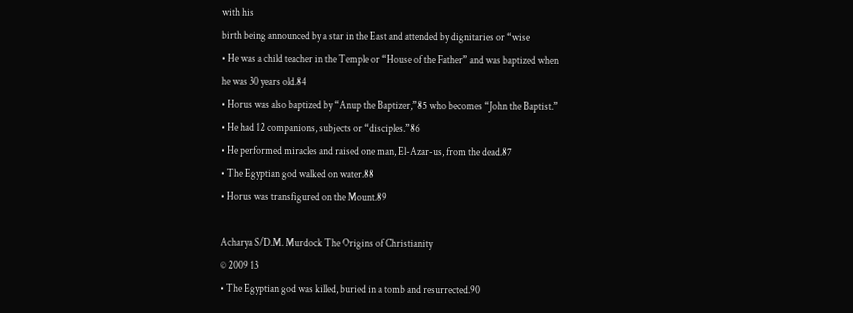with his
birth being announced by a star in the East and attended by dignitaries or “wise
• He was a child teacher in the Temple or “House of the Father” and was baptized when
he was 30 years old.84
• Horus was also baptized by “Anup the Baptizer,”85 who becomes “John the Baptist.”
• He had 12 companions, subjects or “disciples.”86
• He performed miracles and raised one man, El-Azar-us, from the dead.87
• The Egyptian god walked on water.88
• Horus was transfigured on the Mount.89

Acharya S/D.M. Murdock The Origins of Christianity
© 2009 13
• The Egyptian god was killed, buried in a tomb and resurrected.90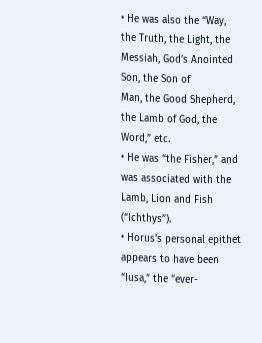• He was also the “Way, the Truth, the Light, the Messiah, God’s Anointed Son, the Son of
Man, the Good Shepherd, the Lamb of God, the Word,” etc.
• He was “the Fisher,” and was associated with the Lamb, Lion and Fish (“Ichthys”).
• Horus’s personal epithet appears to have been “Iusa,” the “ever-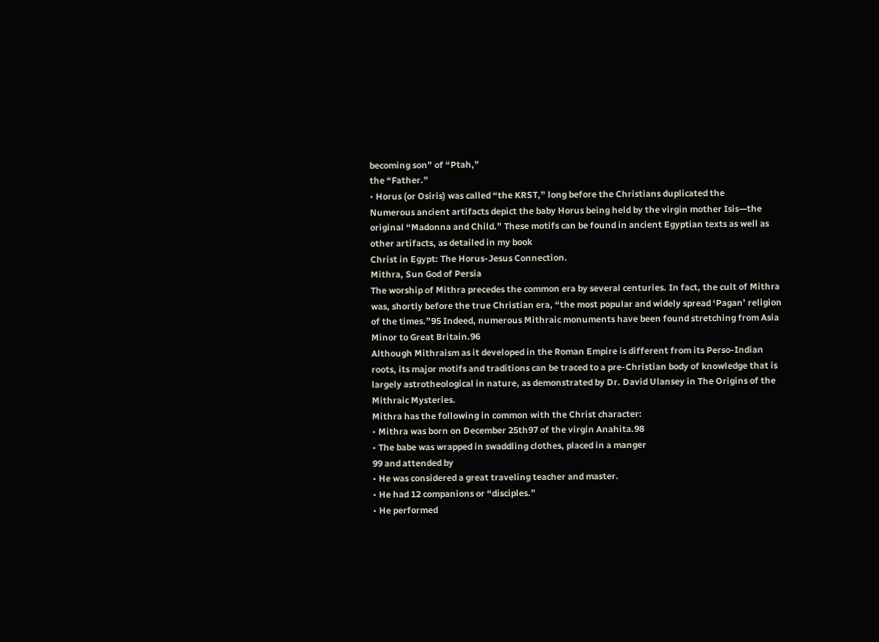becoming son” of “Ptah,”
the “Father.”
• Horus (or Osiris) was called “the KRST,” long before the Christians duplicated the
Numerous ancient artifacts depict the baby Horus being held by the virgin mother Isis—the
original “Madonna and Child.” These motifs can be found in ancient Egyptian texts as well as
other artifacts, as detailed in my book
Christ in Egypt: The Horus-Jesus Connection.
Mithra, Sun God of Persia
The worship of Mithra precedes the common era by several centuries. In fact, the cult of Mithra
was, shortly before the true Christian era, “the most popular and widely spread ‘Pagan’ religion
of the times.”95 Indeed, numerous Mithraic monuments have been found stretching from Asia
Minor to Great Britain.96
Although Mithraism as it developed in the Roman Empire is different from its Perso-Indian
roots, its major motifs and traditions can be traced to a pre-Christian body of knowledge that is
largely astrotheological in nature, as demonstrated by Dr. David Ulansey in The Origins of the
Mithraic Mysteries.
Mithra has the following in common with the Christ character:
• Mithra was born on December 25th97 of the virgin Anahita.98
• The babe was wrapped in swaddling clothes, placed in a manger
99 and attended by
• He was considered a great traveling teacher and master.
• He had 12 companions or “disciples.”
• He performed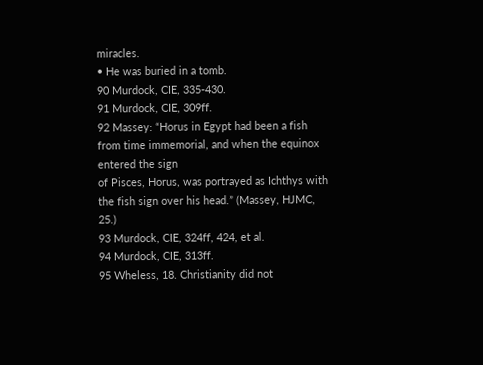miracles.
• He was buried in a tomb.
90 Murdock, CIE, 335-430.
91 Murdock, CIE, 309ff.
92 Massey: “Horus in Egypt had been a fish from time immemorial, and when the equinox entered the sign
of Pisces, Horus, was portrayed as Ichthys with the fish sign over his head.” (Massey, HJMC, 25.)
93 Murdock, CIE, 324ff, 424, et al.
94 Murdock, CIE, 313ff.
95 Wheless, 18. Christianity did not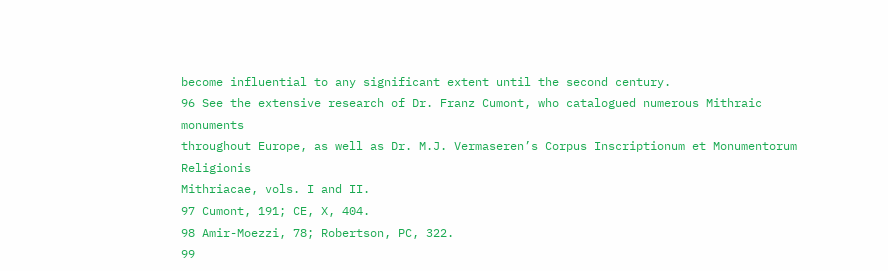become influential to any significant extent until the second century.
96 See the extensive research of Dr. Franz Cumont, who catalogued numerous Mithraic monuments
throughout Europe, as well as Dr. M.J. Vermaseren’s Corpus Inscriptionum et Monumentorum Religionis
Mithriacae, vols. I and II.
97 Cumont, 191; CE, X, 404.
98 Amir-Moezzi, 78; Robertson, PC, 322.
99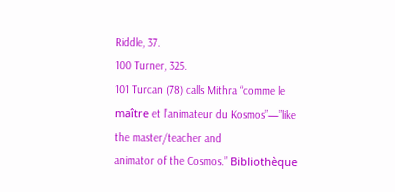Riddle, 37.
100 Turner, 325.
101 Turcan (78) calls Mithra “comme le maître et l’animateur du Kosmos”—”like the master/teacher and
animator of the Cosmos.” Bibliothèque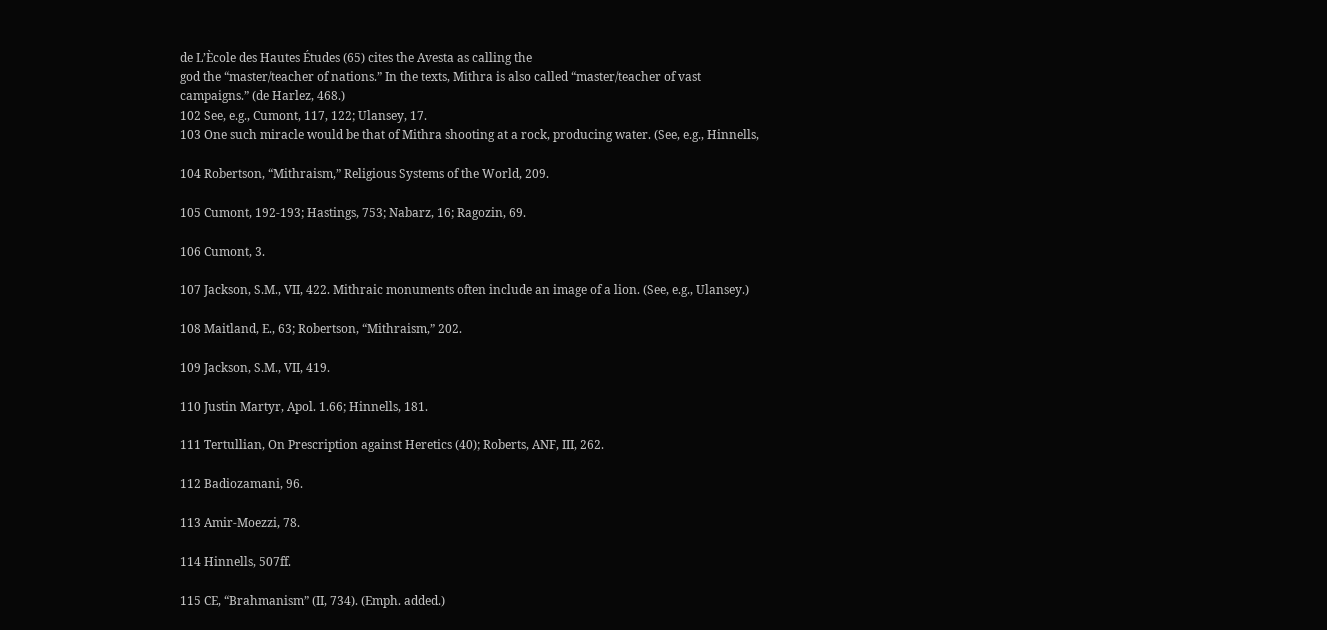de L’Ècole des Hautes Études (65) cites the Avesta as calling the
god the “master/teacher of nations.” In the texts, Mithra is also called “master/teacher of vast
campaigns.” (de Harlez, 468.)
102 See, e.g., Cumont, 117, 122; Ulansey, 17.
103 One such miracle would be that of Mithra shooting at a rock, producing water. (See, e.g., Hinnells,

104 Robertson, “Mithraism,” Religious Systems of the World, 209.

105 Cumont, 192-193; Hastings, 753; Nabarz, 16; Ragozin, 69.

106 Cumont, 3.

107 Jackson, S.M., VII, 422. Mithraic monuments often include an image of a lion. (See, e.g., Ulansey.)

108 Maitland, E., 63; Robertson, “Mithraism,” 202.

109 Jackson, S.M., VII, 419.

110 Justin Martyr, Apol. 1.66; Hinnells, 181.

111 Tertullian, On Prescription against Heretics (40); Roberts, ANF, III, 262.

112 Badiozamani, 96.

113 Amir-Moezzi, 78.

114 Hinnells, 507ff.

115 CE, “Brahmanism” (II, 734). (Emph. added.)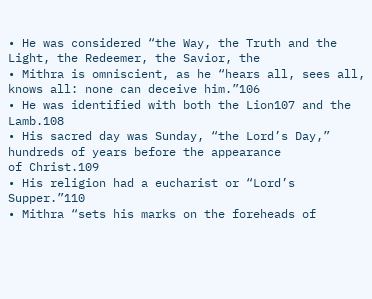• He was considered “the Way, the Truth and the Light, the Redeemer, the Savior, the
• Mithra is omniscient, as he “hears all, sees all, knows all: none can deceive him.”106
• He was identified with both the Lion107 and the Lamb.108
• His sacred day was Sunday, “the Lord’s Day,” hundreds of years before the appearance
of Christ.109
• His religion had a eucharist or “Lord’s Supper.”110
• Mithra “sets his marks on the foreheads of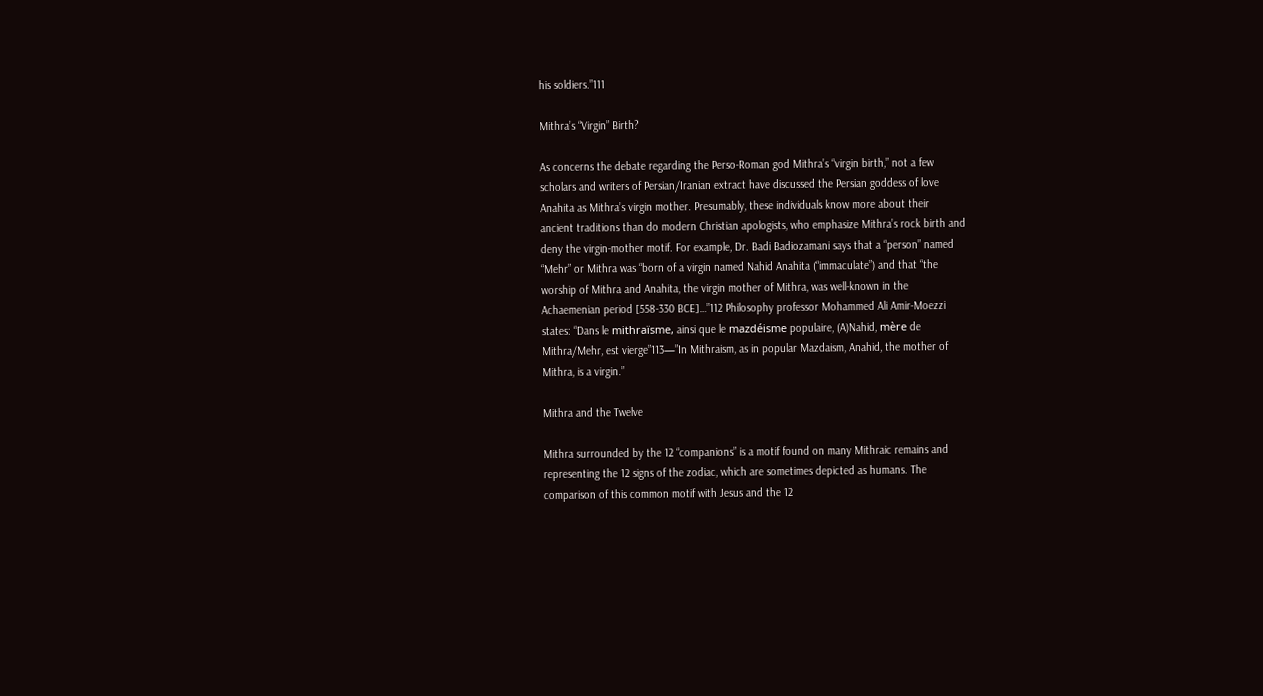his soldiers.”111

Mithra’s “Virgin” Birth?

As concerns the debate regarding the Perso-Roman god Mithra’s “virgin birth,” not a few
scholars and writers of Persian/Iranian extract have discussed the Persian goddess of love
Anahita as Mithra’s virgin mother. Presumably, these individuals know more about their
ancient traditions than do modern Christian apologists, who emphasize Mithra’s rock birth and
deny the virgin-mother motif. For example, Dr. Badi Badiozamani says that a “person” named
“Mehr” or Mithra was “born of a virgin named Nahid Anahita (“immaculate”) and that “the
worship of Mithra and Anahita, the virgin mother of Mithra, was well-known in the
Achaemenian period [558-330 BCE]…”112 Philosophy professor Mohammed Ali Amir-Moezzi
states: “Dans le mithraïsme, ainsi que le mazdéisme populaire, (A)Nahid, mère de
Mithra/Mehr, est vierge”113—”In Mithraism, as in popular Mazdaism, Anahid, the mother of
Mithra, is a virgin.”

Mithra and the Twelve

Mithra surrounded by the 12 “companions” is a motif found on many Mithraic remains and
representing the 12 signs of the zodiac, which are sometimes depicted as humans. The
comparison of this common motif with Jesus and the 12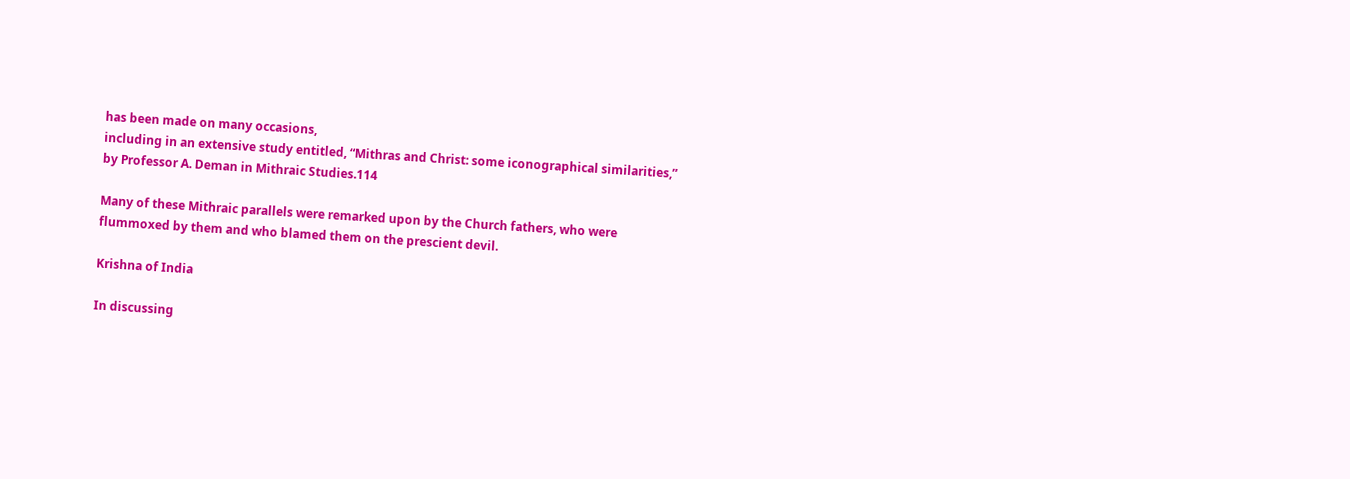has been made on many occasions,
including in an extensive study entitled, “Mithras and Christ: some iconographical similarities,”
by Professor A. Deman in Mithraic Studies.114

Many of these Mithraic parallels were remarked upon by the Church fathers, who were
flummoxed by them and who blamed them on the prescient devil.

Krishna of India

In discussing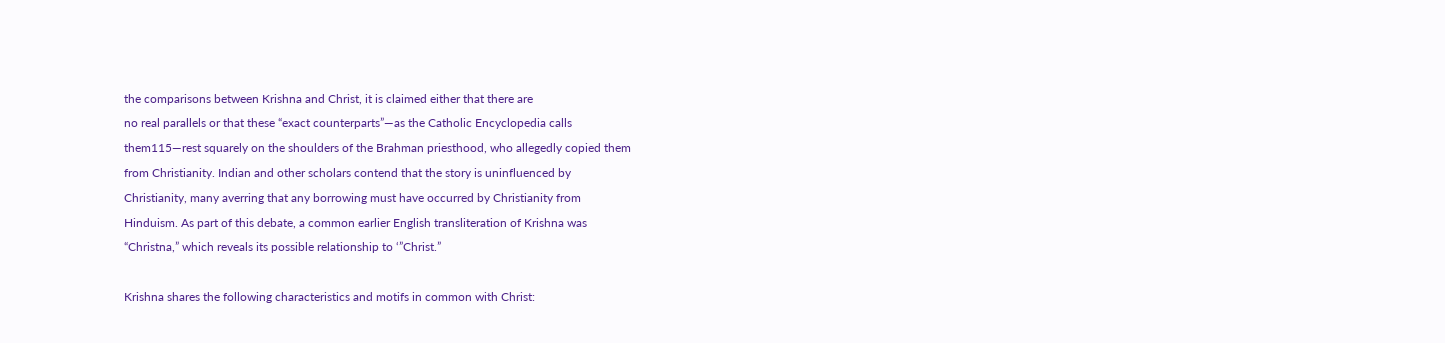the comparisons between Krishna and Christ, it is claimed either that there are
no real parallels or that these “exact counterparts”—as the Catholic Encyclopedia calls
them115—rest squarely on the shoulders of the Brahman priesthood, who allegedly copied them
from Christianity. Indian and other scholars contend that the story is uninfluenced by
Christianity, many averring that any borrowing must have occurred by Christianity from
Hinduism. As part of this debate, a common earlier English transliteration of Krishna was
“Christna,” which reveals its possible relationship to ‘”Christ.”

Krishna shares the following characteristics and motifs in common with Christ: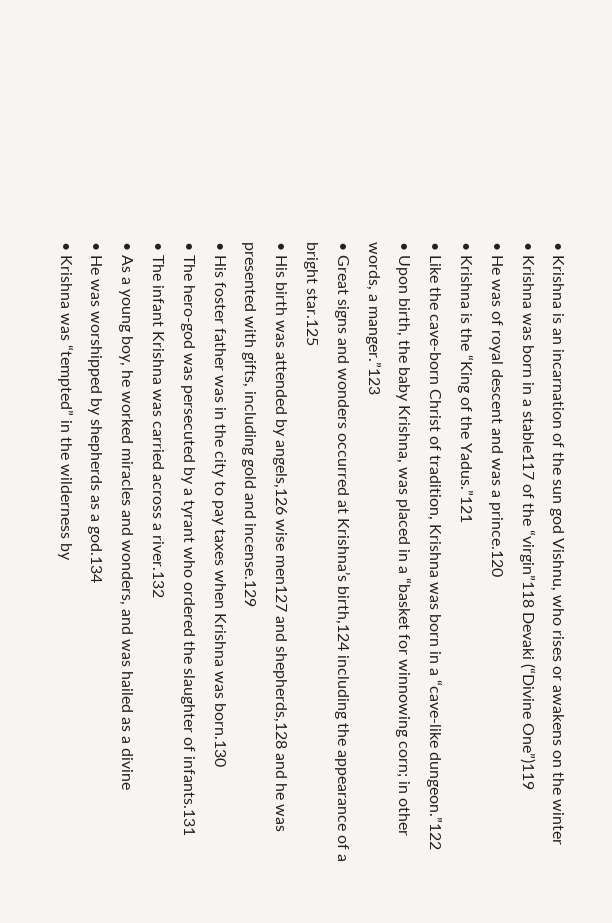• Krishna is an incarnation of the sun god Vishnu, who rises or awakens on the winter
• Krishna was born in a stable117 of the “virgin”118 Devaki (“Divine One”)119
• He was of royal descent and was a prince.120
• Krishna is the “King of the Yadus.”121
• Like the cave-born Christ of tradition, Krishna was born in a “cave-like dungeon.”122
• Upon birth, the baby Krishna, was placed in a “basket for winnowing corn; in other
words, a manger.”123
• Great signs and wonders occurred at Krishna’s birth,124 including the appearance of a
bright star.125
• His birth was attended by angels,126 wise men127 and shepherds,128 and he was
presented with gifts, including gold and incense.129
• His foster father was in the city to pay taxes when Krishna was born.130
• The hero-god was persecuted by a tyrant who ordered the slaughter of infants.131
• The infant Krishna was carried across a river.132
• As a young boy, he worked miracles and wonders, and was hailed as a divine
• He was worshipped by shepherds as a god.134
• Krishna was “tempted” in the wilderness by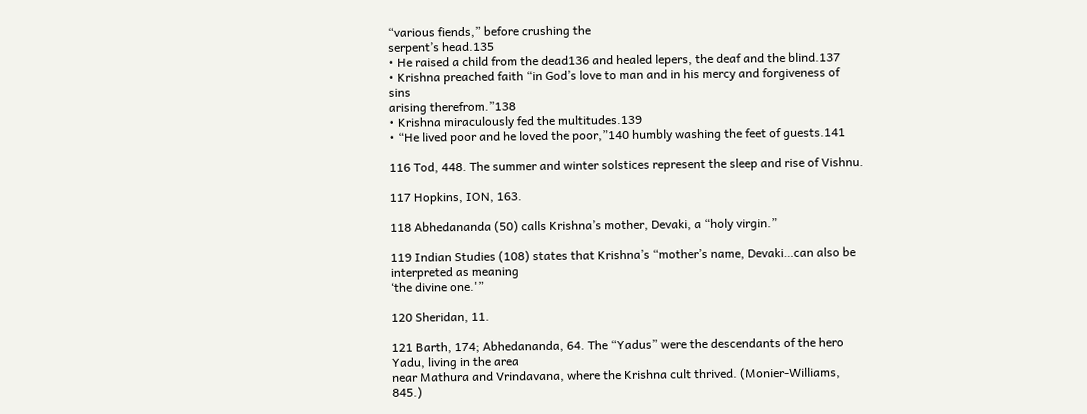“various fiends,” before crushing the
serpent’s head.135
• He raised a child from the dead136 and healed lepers, the deaf and the blind.137
• Krishna preached faith “in God’s love to man and in his mercy and forgiveness of sins
arising therefrom.”138
• Krishna miraculously fed the multitudes.139
• “He lived poor and he loved the poor,”140 humbly washing the feet of guests.141

116 Tod, 448. The summer and winter solstices represent the sleep and rise of Vishnu.

117 Hopkins, ION, 163.

118 Abhedananda (50) calls Krishna’s mother, Devaki, a “holy virgin.”

119 Indian Studies (108) states that Krishna’s “mother’s name, Devaki…can also be interpreted as meaning
‘the divine one.'”

120 Sheridan, 11.

121 Barth, 174; Abhedananda, 64. The “Yadus” were the descendants of the hero Yadu, living in the area
near Mathura and Vrindavana, where the Krishna cult thrived. (Monier-Williams, 845.)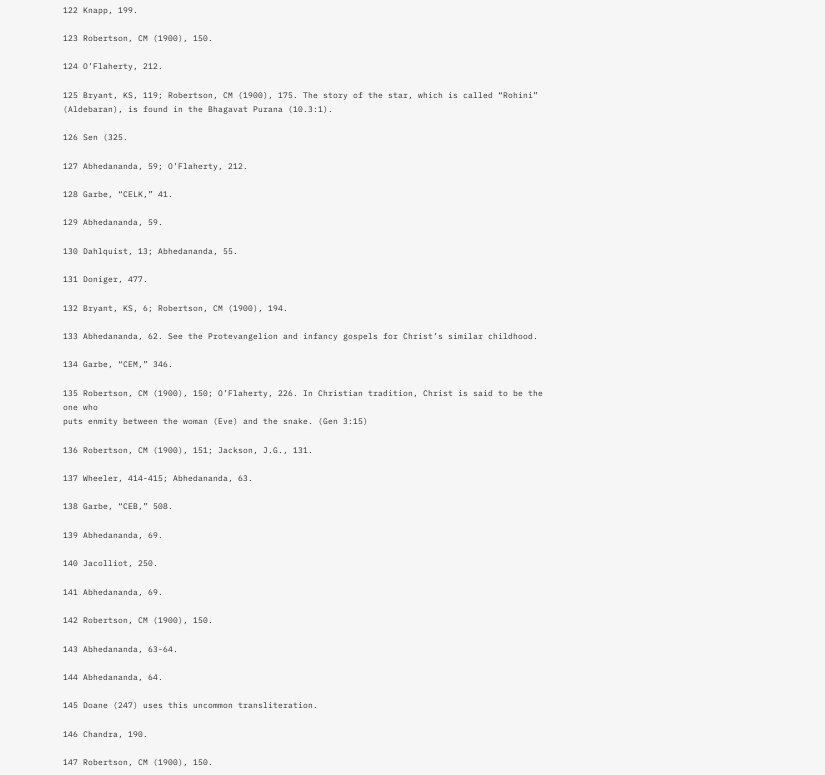122 Knapp, 199.

123 Robertson, CM (1900), 150.

124 O’Flaherty, 212.

125 Bryant, KS, 119; Robertson, CM (1900), 175. The story of the star, which is called “Rohini”
(Aldebaran), is found in the Bhagavat Purana (10.3:1).

126 Sen (325.

127 Abhedananda, 59; O’Flaherty, 212.

128 Garbe, “CELK,” 41.

129 Abhedananda, 59.

130 Dahlquist, 13; Abhedananda, 55.

131 Doniger, 477.

132 Bryant, KS, 6; Robertson, CM (1900), 194.

133 Abhedananda, 62. See the Protevangelion and infancy gospels for Christ’s similar childhood.

134 Garbe, “CEM,” 346.

135 Robertson, CM (1900), 150; O’Flaherty, 226. In Christian tradition, Christ is said to be the one who
puts enmity between the woman (Eve) and the snake. (Gen 3:15)

136 Robertson, CM (1900), 151; Jackson, J.G., 131.

137 Wheeler, 414-415; Abhedananda, 63.

138 Garbe, “CEB,” 508.

139 Abhedananda, 69.

140 Jacolliot, 250.

141 Abhedananda, 69.

142 Robertson, CM (1900), 150.

143 Abhedananda, 63-64.

144 Abhedananda, 64.

145 Doane (247) uses this uncommon transliteration.

146 Chandra, 190.

147 Robertson, CM (1900), 150.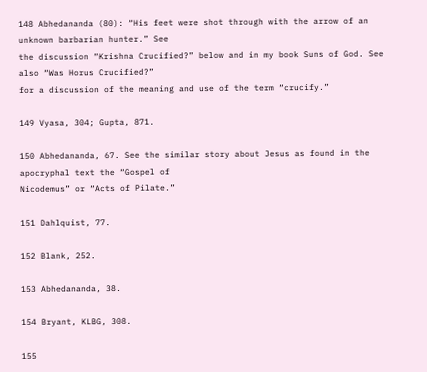148 Abhedananda (80): “His feet were shot through with the arrow of an unknown barbarian hunter.” See
the discussion “Krishna Crucified?” below and in my book Suns of God. See also “Was Horus Crucified?”
for a discussion of the meaning and use of the term “crucify.”

149 Vyasa, 304; Gupta, 871.

150 Abhedananda, 67. See the similar story about Jesus as found in the apocryphal text the “Gospel of
Nicodemus” or “Acts of Pilate.”

151 Dahlquist, 77.

152 Blank, 252.

153 Abhedananda, 38.

154 Bryant, KLBG, 308.

155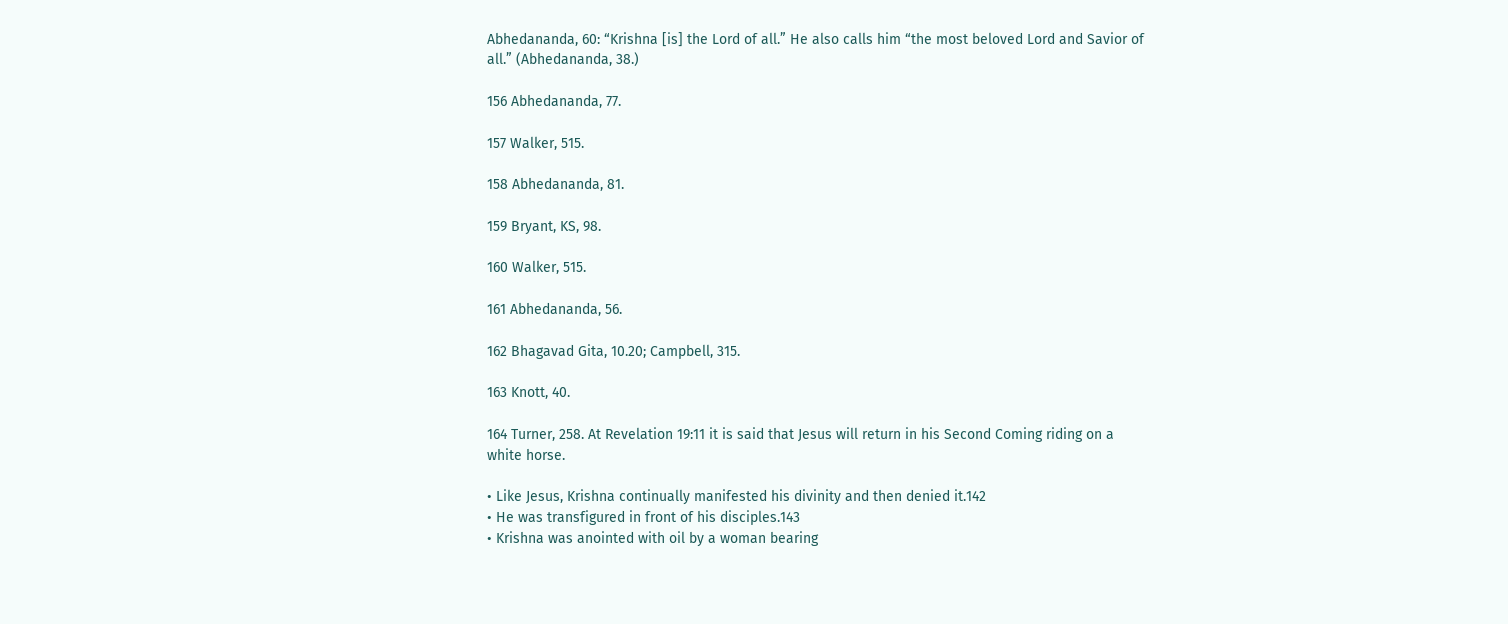Abhedananda, 60: “Krishna [is] the Lord of all.” He also calls him “the most beloved Lord and Savior of
all.” (Abhedananda, 38.)

156 Abhedananda, 77.

157 Walker, 515.

158 Abhedananda, 81.

159 Bryant, KS, 98.

160 Walker, 515.

161 Abhedananda, 56.

162 Bhagavad Gita, 10.20; Campbell, 315.

163 Knott, 40.

164 Turner, 258. At Revelation 19:11 it is said that Jesus will return in his Second Coming riding on a
white horse.

• Like Jesus, Krishna continually manifested his divinity and then denied it.142
• He was transfigured in front of his disciples.143
• Krishna was anointed with oil by a woman bearing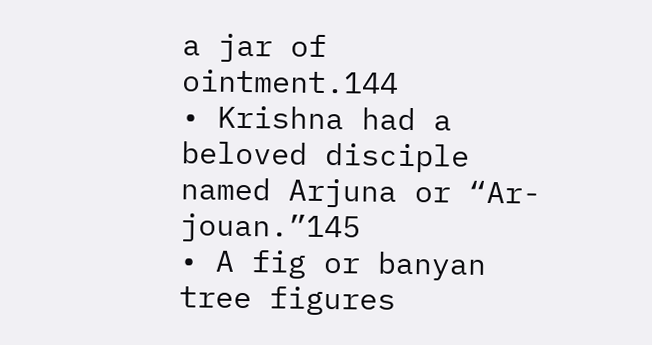a jar of ointment.144
• Krishna had a beloved disciple named Arjuna or “Ar-jouan.”145
• A fig or banyan tree figures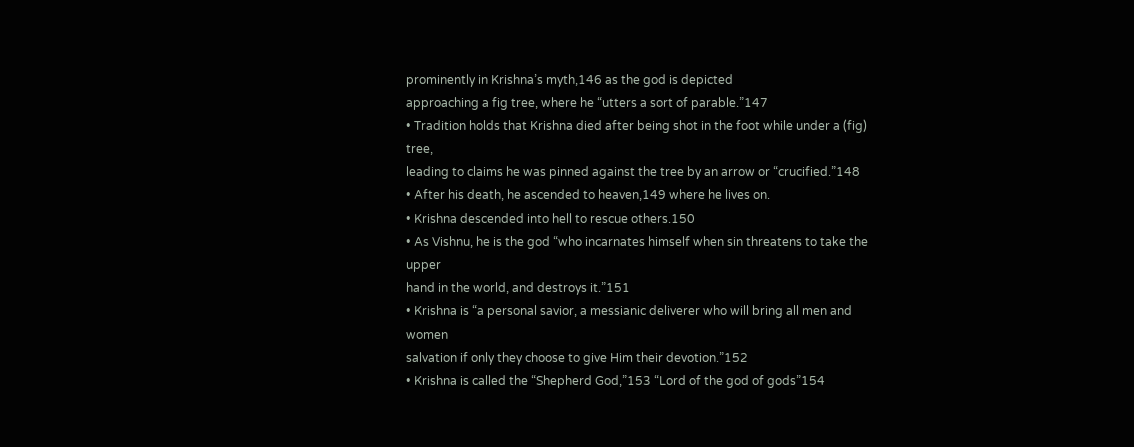prominently in Krishna’s myth,146 as the god is depicted
approaching a fig tree, where he “utters a sort of parable.”147
• Tradition holds that Krishna died after being shot in the foot while under a (fig) tree,
leading to claims he was pinned against the tree by an arrow or “crucified.”148
• After his death, he ascended to heaven,149 where he lives on.
• Krishna descended into hell to rescue others.150
• As Vishnu, he is the god “who incarnates himself when sin threatens to take the upper
hand in the world, and destroys it.”151
• Krishna is “a personal savior, a messianic deliverer who will bring all men and women
salvation if only they choose to give Him their devotion.”152
• Krishna is called the “Shepherd God,”153 “Lord of the god of gods”154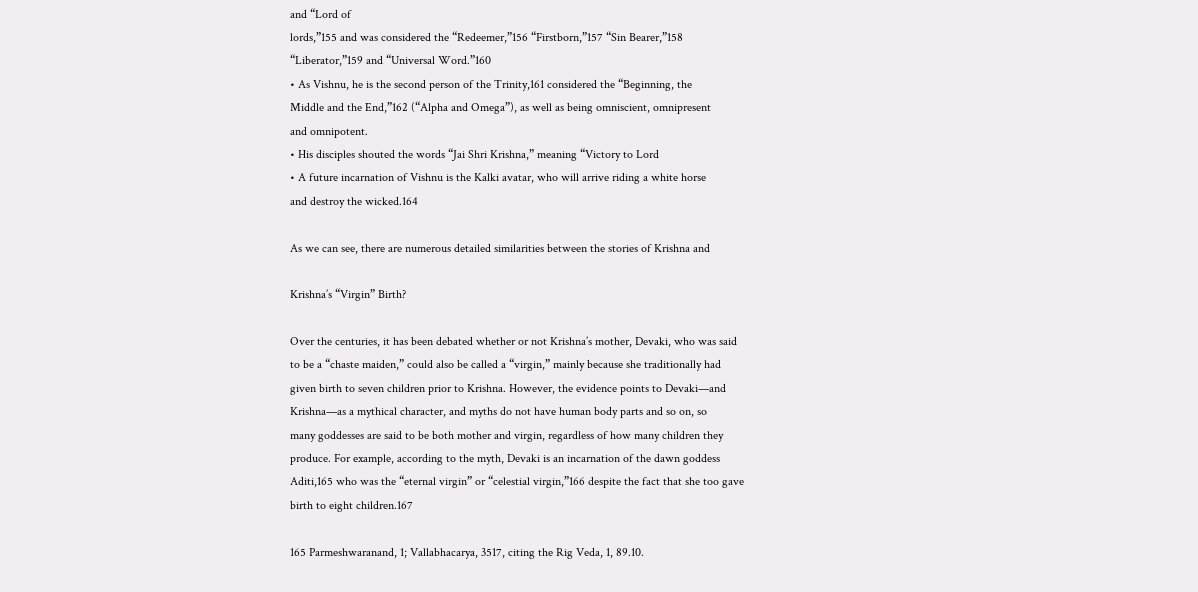and “Lord of
lords,”155 and was considered the “Redeemer,”156 “Firstborn,”157 “Sin Bearer,”158
“Liberator,”159 and “Universal Word.”160
• As Vishnu, he is the second person of the Trinity,161 considered the “Beginning, the
Middle and the End,”162 (“Alpha and Omega”), as well as being omniscient, omnipresent
and omnipotent.
• His disciples shouted the words “Jai Shri Krishna,” meaning “Victory to Lord
• A future incarnation of Vishnu is the Kalki avatar, who will arrive riding a white horse
and destroy the wicked.164

As we can see, there are numerous detailed similarities between the stories of Krishna and

Krishna’s “Virgin” Birth?

Over the centuries, it has been debated whether or not Krishna’s mother, Devaki, who was said
to be a “chaste maiden,” could also be called a “virgin,” mainly because she traditionally had
given birth to seven children prior to Krishna. However, the evidence points to Devaki—and
Krishna—as a mythical character, and myths do not have human body parts and so on, so
many goddesses are said to be both mother and virgin, regardless of how many children they
produce. For example, according to the myth, Devaki is an incarnation of the dawn goddess
Aditi,165 who was the “eternal virgin” or “celestial virgin,”166 despite the fact that she too gave
birth to eight children.167

165 Parmeshwaranand, 1; Vallabhacarya, 3517, citing the Rig Veda, 1, 89.10.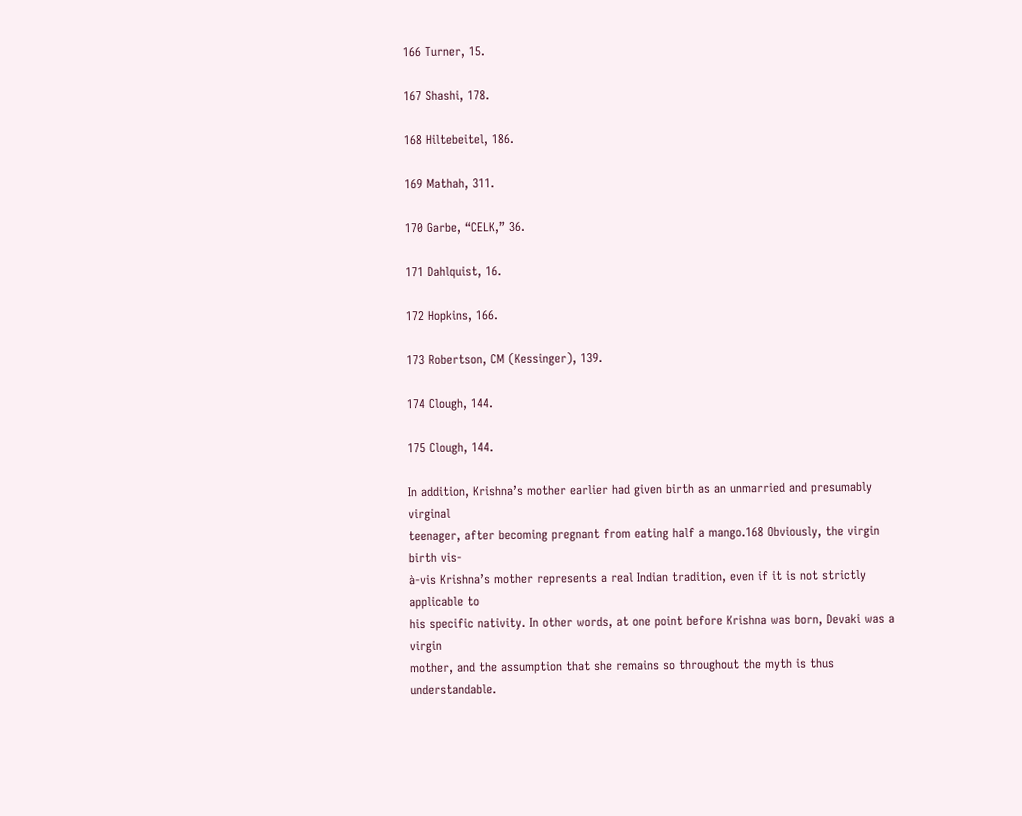166 Turner, 15.

167 Shashi, 178.

168 Hiltebeitel, 186.

169 Mathah, 311.

170 Garbe, “CELK,” 36.

171 Dahlquist, 16.

172 Hopkins, 166.

173 Robertson, CM (Kessinger), 139.

174 Clough, 144.

175 Clough, 144.

In addition, Krishna’s mother earlier had given birth as an unmarried and presumably virginal
teenager, after becoming pregnant from eating half a mango.168 Obviously, the virgin birth vis-
à-vis Krishna’s mother represents a real Indian tradition, even if it is not strictly applicable to
his specific nativity. In other words, at one point before Krishna was born, Devaki was a virgin
mother, and the assumption that she remains so throughout the myth is thus understandable.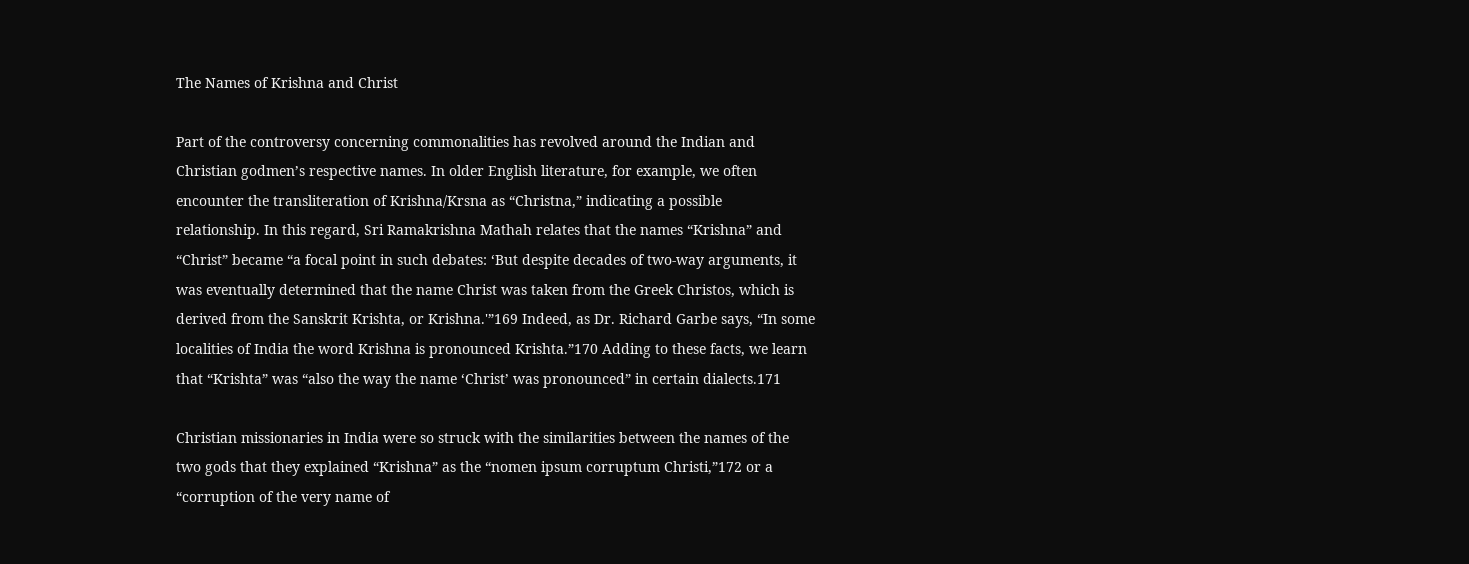The Names of Krishna and Christ

Part of the controversy concerning commonalities has revolved around the Indian and
Christian godmen’s respective names. In older English literature, for example, we often
encounter the transliteration of Krishna/Krsna as “Christna,” indicating a possible
relationship. In this regard, Sri Ramakrishna Mathah relates that the names “Krishna” and
“Christ” became “a focal point in such debates: ‘But despite decades of two-way arguments, it
was eventually determined that the name Christ was taken from the Greek Christos, which is
derived from the Sanskrit Krishta, or Krishna.'”169 Indeed, as Dr. Richard Garbe says, “In some
localities of India the word Krishna is pronounced Krishta.”170 Adding to these facts, we learn
that “Krishta” was “also the way the name ‘Christ’ was pronounced” in certain dialects.171

Christian missionaries in India were so struck with the similarities between the names of the
two gods that they explained “Krishna” as the “nomen ipsum corruptum Christi,”172 or a
“corruption of the very name of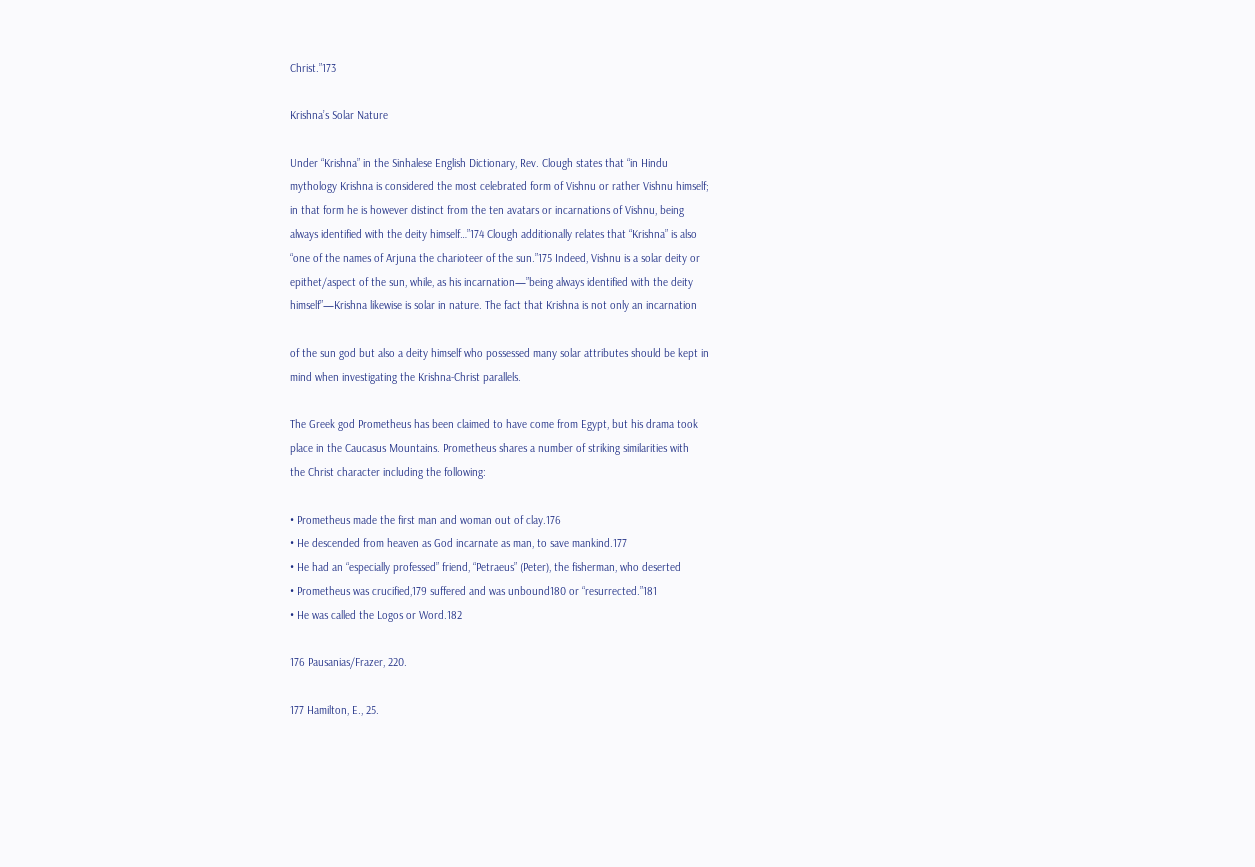Christ.”173

Krishna’s Solar Nature

Under “Krishna” in the Sinhalese English Dictionary, Rev. Clough states that “in Hindu
mythology Krishna is considered the most celebrated form of Vishnu or rather Vishnu himself;
in that form he is however distinct from the ten avatars or incarnations of Vishnu, being
always identified with the deity himself…”174 Clough additionally relates that “Krishna” is also
“one of the names of Arjuna the charioteer of the sun.”175 Indeed, Vishnu is a solar deity or
epithet/aspect of the sun, while, as his incarnation—”being always identified with the deity
himself”—Krishna likewise is solar in nature. The fact that Krishna is not only an incarnation

of the sun god but also a deity himself who possessed many solar attributes should be kept in
mind when investigating the Krishna-Christ parallels.

The Greek god Prometheus has been claimed to have come from Egypt, but his drama took
place in the Caucasus Mountains. Prometheus shares a number of striking similarities with
the Christ character including the following:

• Prometheus made the first man and woman out of clay.176
• He descended from heaven as God incarnate as man, to save mankind.177
• He had an “especially professed” friend, “Petraeus” (Peter), the fisherman, who deserted
• Prometheus was crucified,179 suffered and was unbound180 or “resurrected.”181
• He was called the Logos or Word.182

176 Pausanias/Frazer, 220.

177 Hamilton, E., 25.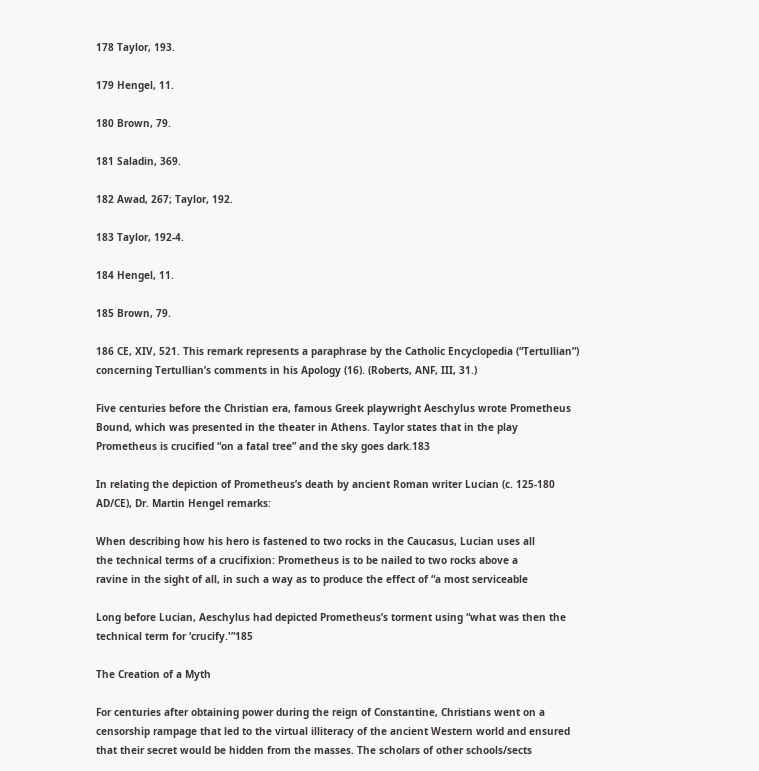178 Taylor, 193.

179 Hengel, 11.

180 Brown, 79.

181 Saladin, 369.

182 Awad, 267; Taylor, 192.

183 Taylor, 192-4.

184 Hengel, 11.

185 Brown, 79.

186 CE, XIV, 521. This remark represents a paraphrase by the Catholic Encyclopedia (“Tertullian”)
concerning Tertullian’s comments in his Apology (16). (Roberts, ANF, III, 31.)

Five centuries before the Christian era, famous Greek playwright Aeschylus wrote Prometheus
Bound, which was presented in the theater in Athens. Taylor states that in the play
Prometheus is crucified “on a fatal tree” and the sky goes dark.183

In relating the depiction of Prometheus’s death by ancient Roman writer Lucian (c. 125-180
AD/CE), Dr. Martin Hengel remarks:

When describing how his hero is fastened to two rocks in the Caucasus, Lucian uses all
the technical terms of a crucifixion: Prometheus is to be nailed to two rocks above a
ravine in the sight of all, in such a way as to produce the effect of “a most serviceable

Long before Lucian, Aeschylus had depicted Prometheus’s torment using “what was then the
technical term for ‘crucify.'”185

The Creation of a Myth

For centuries after obtaining power during the reign of Constantine, Christians went on a
censorship rampage that led to the virtual illiteracy of the ancient Western world and ensured
that their secret would be hidden from the masses. The scholars of other schools/sects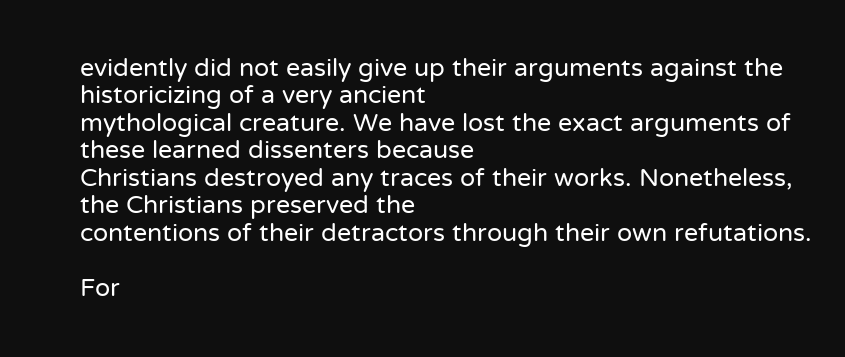evidently did not easily give up their arguments against the historicizing of a very ancient
mythological creature. We have lost the exact arguments of these learned dissenters because
Christians destroyed any traces of their works. Nonetheless, the Christians preserved the
contentions of their detractors through their own refutations.

For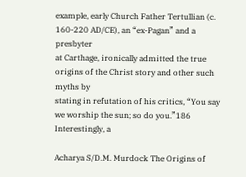example, early Church Father Tertullian (c. 160-220 AD/CE), an “ex-Pagan” and a presbyter
at Carthage, ironically admitted the true origins of the Christ story and other such myths by
stating in refutation of his critics, “You say we worship the sun; so do you.”186 Interestingly, a

Acharya S/D.M. Murdock The Origins of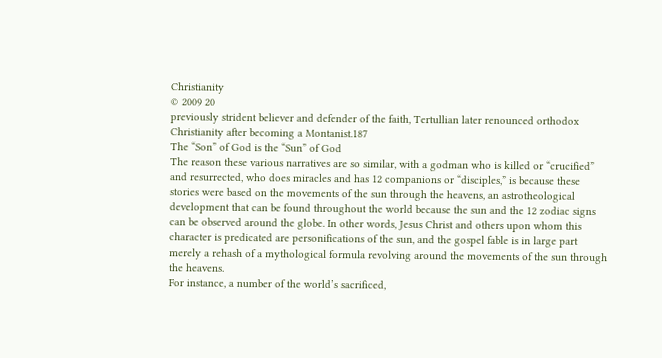Christianity
© 2009 20
previously strident believer and defender of the faith, Tertullian later renounced orthodox
Christianity after becoming a Montanist.187
The “Son” of God is the “Sun” of God
The reason these various narratives are so similar, with a godman who is killed or “crucified”
and resurrected, who does miracles and has 12 companions or “disciples,” is because these
stories were based on the movements of the sun through the heavens, an astrotheological
development that can be found throughout the world because the sun and the 12 zodiac signs
can be observed around the globe. In other words, Jesus Christ and others upon whom this
character is predicated are personifications of the sun, and the gospel fable is in large part
merely a rehash of a mythological formula revolving around the movements of the sun through
the heavens.
For instance, a number of the world’s sacrificed,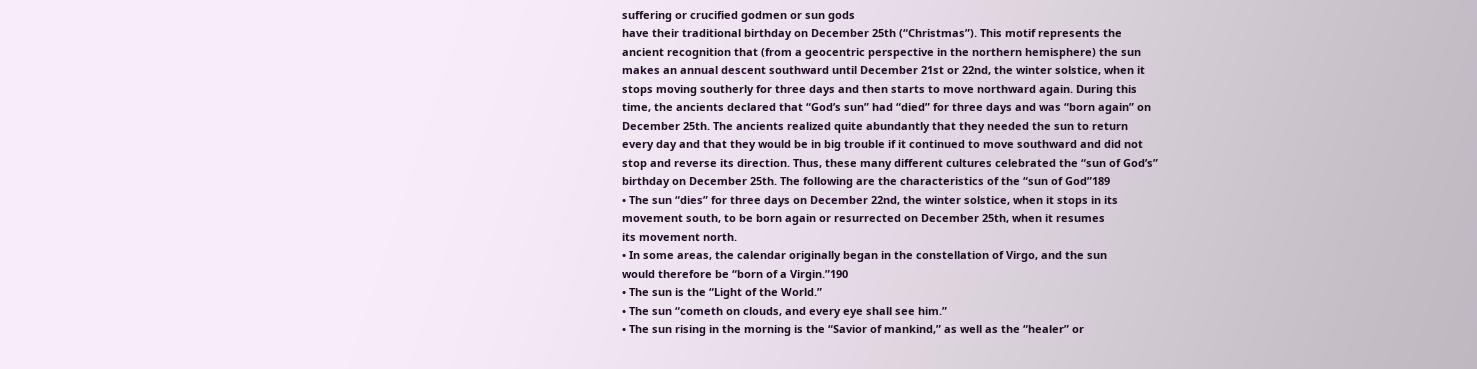suffering or crucified godmen or sun gods
have their traditional birthday on December 25th (“Christmas”). This motif represents the
ancient recognition that (from a geocentric perspective in the northern hemisphere) the sun
makes an annual descent southward until December 21st or 22nd, the winter solstice, when it
stops moving southerly for three days and then starts to move northward again. During this
time, the ancients declared that “God’s sun” had “died” for three days and was “born again” on
December 25th. The ancients realized quite abundantly that they needed the sun to return
every day and that they would be in big trouble if it continued to move southward and did not
stop and reverse its direction. Thus, these many different cultures celebrated the “sun of God’s”
birthday on December 25th. The following are the characteristics of the “sun of God”189
• The sun “dies” for three days on December 22nd, the winter solstice, when it stops in its
movement south, to be born again or resurrected on December 25th, when it resumes
its movement north.
• In some areas, the calendar originally began in the constellation of Virgo, and the sun
would therefore be “born of a Virgin.”190
• The sun is the “Light of the World.”
• The sun “cometh on clouds, and every eye shall see him.”
• The sun rising in the morning is the “Savior of mankind,” as well as the “healer” or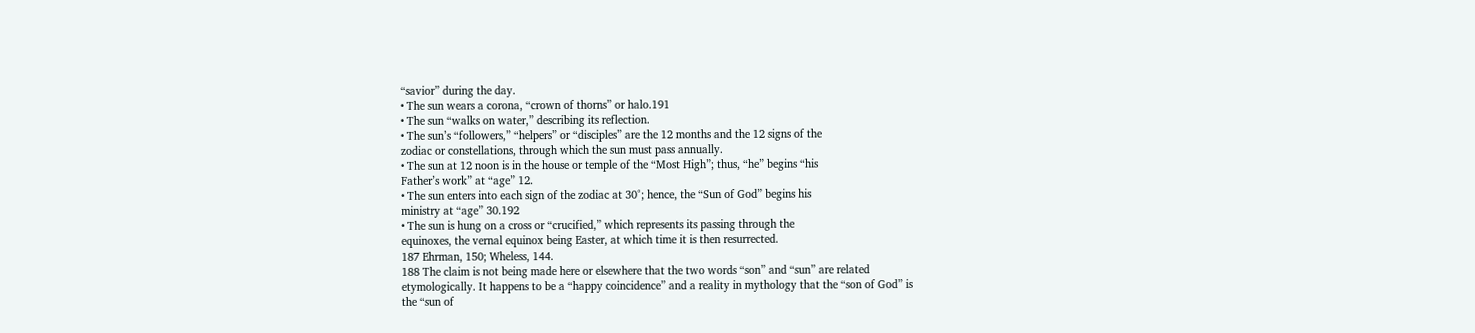“savior” during the day.
• The sun wears a corona, “crown of thorns” or halo.191
• The sun “walks on water,” describing its reflection.
• The sun’s “followers,” “helpers” or “disciples” are the 12 months and the 12 signs of the
zodiac or constellations, through which the sun must pass annually.
• The sun at 12 noon is in the house or temple of the “Most High”; thus, “he” begins “his
Father’s work” at “age” 12.
• The sun enters into each sign of the zodiac at 30°; hence, the “Sun of God” begins his
ministry at “age” 30.192
• The sun is hung on a cross or “crucified,” which represents its passing through the
equinoxes, the vernal equinox being Easter, at which time it is then resurrected.
187 Ehrman, 150; Wheless, 144.
188 The claim is not being made here or elsewhere that the two words “son” and “sun” are related
etymologically. It happens to be a “happy coincidence” and a reality in mythology that the “son of God” is
the “sun of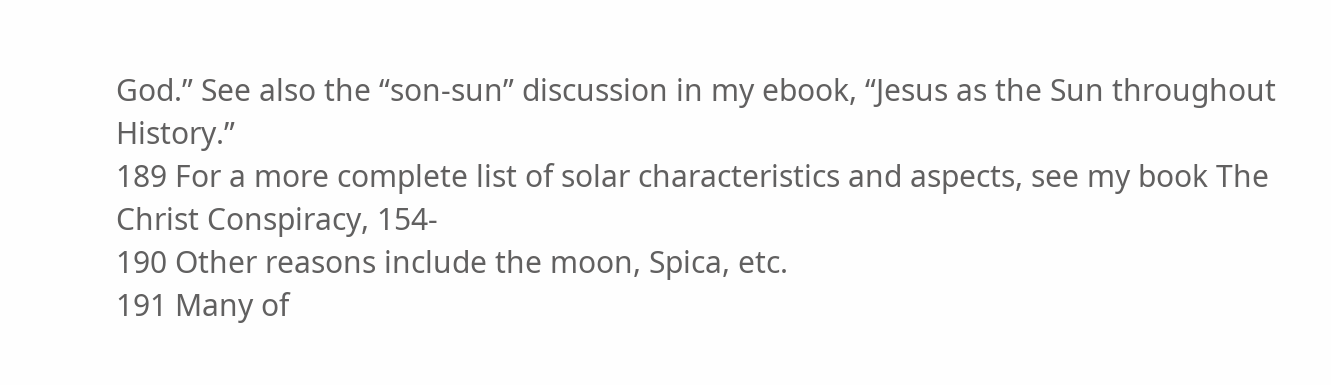God.” See also the “son-sun” discussion in my ebook, “Jesus as the Sun throughout History.”
189 For a more complete list of solar characteristics and aspects, see my book The Christ Conspiracy, 154-
190 Other reasons include the moon, Spica, etc.
191 Many of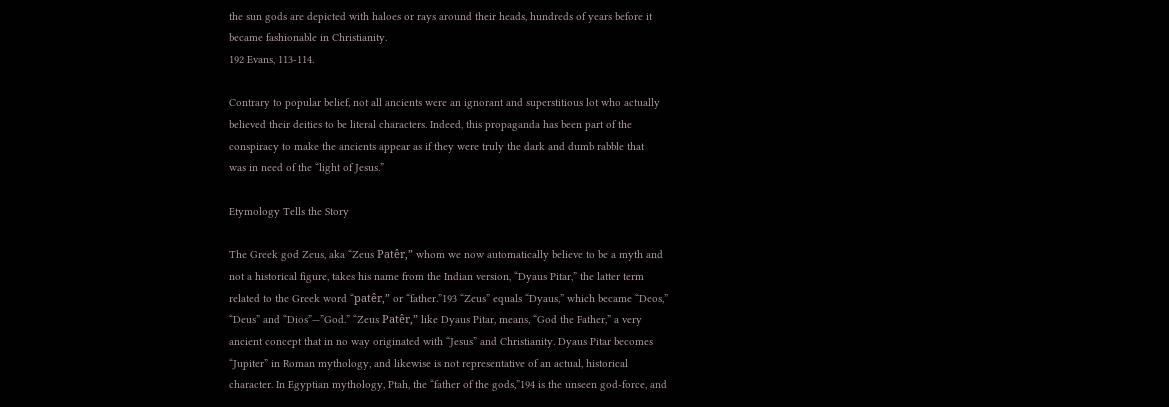the sun gods are depicted with haloes or rays around their heads, hundreds of years before it
became fashionable in Christianity.
192 Evans, 113-114.

Contrary to popular belief, not all ancients were an ignorant and superstitious lot who actually
believed their deities to be literal characters. Indeed, this propaganda has been part of the
conspiracy to make the ancients appear as if they were truly the dark and dumb rabble that
was in need of the “light of Jesus.”

Etymology Tells the Story

The Greek god Zeus, aka “Zeus Patêr,” whom we now automatically believe to be a myth and
not a historical figure, takes his name from the Indian version, “Dyaus Pitar,” the latter term
related to the Greek word “patêr,” or “father.”193 “Zeus” equals “Dyaus,” which became “Deos,”
“Deus” and “Dios”—”God.” “Zeus Patêr,” like Dyaus Pitar, means, “God the Father,” a very
ancient concept that in no way originated with “Jesus” and Christianity. Dyaus Pitar becomes
“Jupiter” in Roman mythology, and likewise is not representative of an actual, historical
character. In Egyptian mythology, Ptah, the “father of the gods,”194 is the unseen god-force, and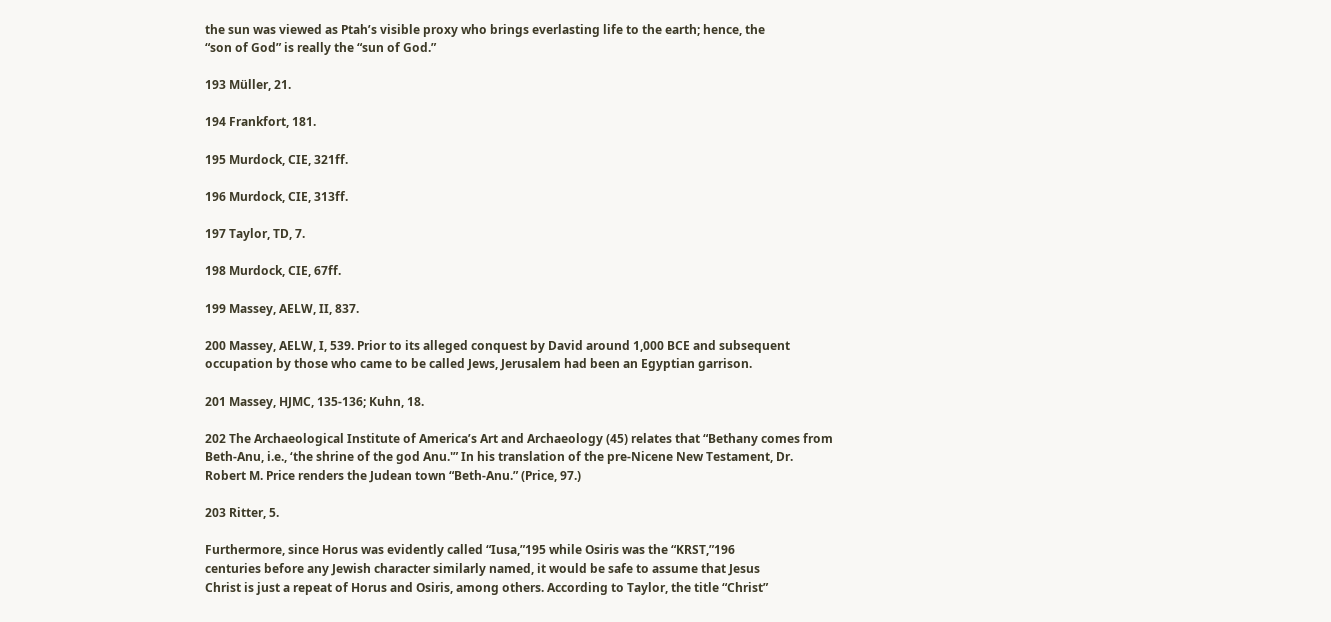the sun was viewed as Ptah’s visible proxy who brings everlasting life to the earth; hence, the
“son of God” is really the “sun of God.”

193 Müller, 21.

194 Frankfort, 181.

195 Murdock, CIE, 321ff.

196 Murdock, CIE, 313ff.

197 Taylor, TD, 7.

198 Murdock, CIE, 67ff.

199 Massey, AELW, II, 837.

200 Massey, AELW, I, 539. Prior to its alleged conquest by David around 1,000 BCE and subsequent
occupation by those who came to be called Jews, Jerusalem had been an Egyptian garrison.

201 Massey, HJMC, 135-136; Kuhn, 18.

202 The Archaeological Institute of America’s Art and Archaeology (45) relates that “Bethany comes from
Beth-Anu, i.e., ‘the shrine of the god Anu.'” In his translation of the pre-Nicene New Testament, Dr.
Robert M. Price renders the Judean town “Beth-Anu.” (Price, 97.)

203 Ritter, 5.

Furthermore, since Horus was evidently called “Iusa,”195 while Osiris was the “KRST,”196
centuries before any Jewish character similarly named, it would be safe to assume that Jesus
Christ is just a repeat of Horus and Osiris, among others. According to Taylor, the title “Christ”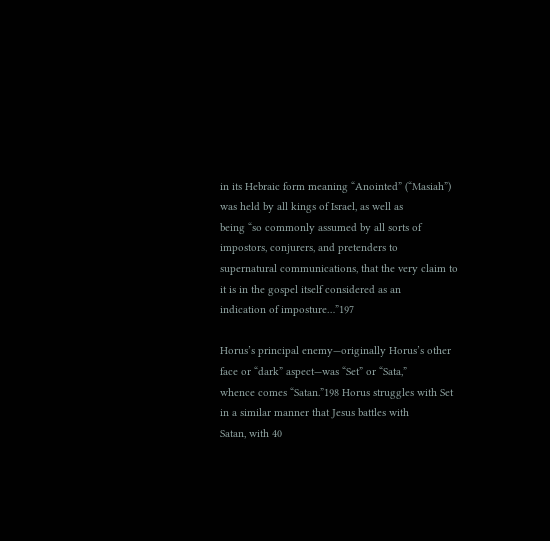in its Hebraic form meaning “Anointed” (“Masiah”) was held by all kings of Israel, as well as
being “so commonly assumed by all sorts of impostors, conjurers, and pretenders to
supernatural communications, that the very claim to it is in the gospel itself considered as an
indication of imposture…”197

Horus’s principal enemy—originally Horus’s other face or “dark” aspect—was “Set” or “Sata,”
whence comes “Satan.”198 Horus struggles with Set in a similar manner that Jesus battles with
Satan, with 40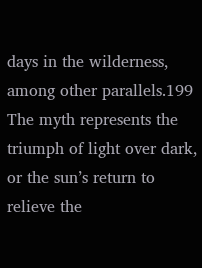days in the wilderness, among other parallels.199 The myth represents the
triumph of light over dark, or the sun’s return to relieve the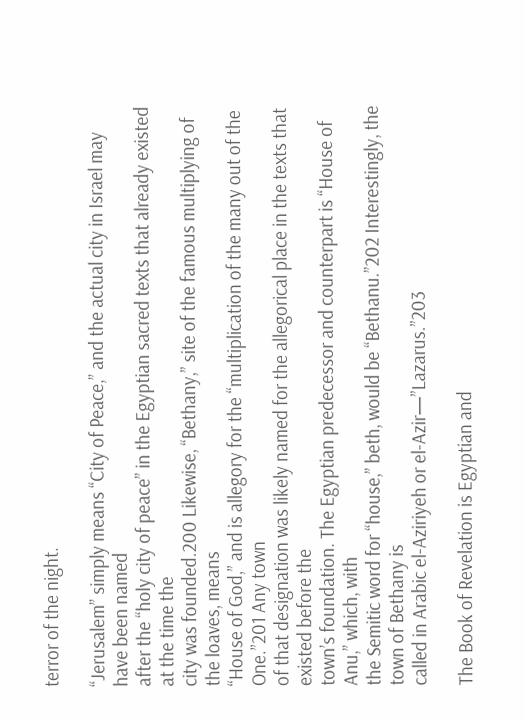terror of the night.

“Jerusalem” simply means “City of Peace,” and the actual city in Israel may have been named
after the “holy city of peace” in the Egyptian sacred texts that already existed at the time the
city was founded.200 Likewise, “Bethany,” site of the famous multiplying of the loaves, means
“House of God,” and is allegory for the “multiplication of the many out of the One.”201 Any town
of that designation was likely named for the allegorical place in the texts that existed before the
town’s foundation. The Egyptian predecessor and counterpart is “House of Anu,” which, with
the Semitic word for “house,” beth, would be “Bethanu.”202 Interestingly, the town of Bethany is
called in Arabic el-Aziriyeh or el-Azir—”Lazarus.”203

The Book of Revelation is Egyptian and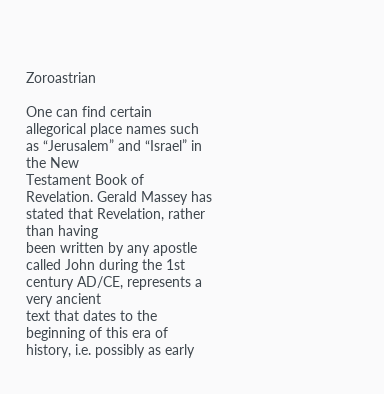Zoroastrian

One can find certain allegorical place names such as “Jerusalem” and “Israel” in the New
Testament Book of Revelation. Gerald Massey has stated that Revelation, rather than having
been written by any apostle called John during the 1st century AD/CE, represents a very ancient
text that dates to the beginning of this era of history, i.e. possibly as early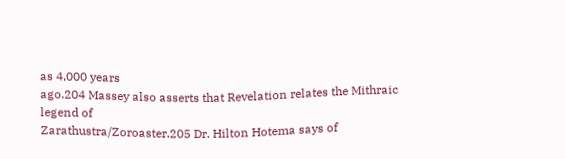as 4,000 years
ago.204 Massey also asserts that Revelation relates the Mithraic legend of
Zarathustra/Zoroaster.205 Dr. Hilton Hotema says of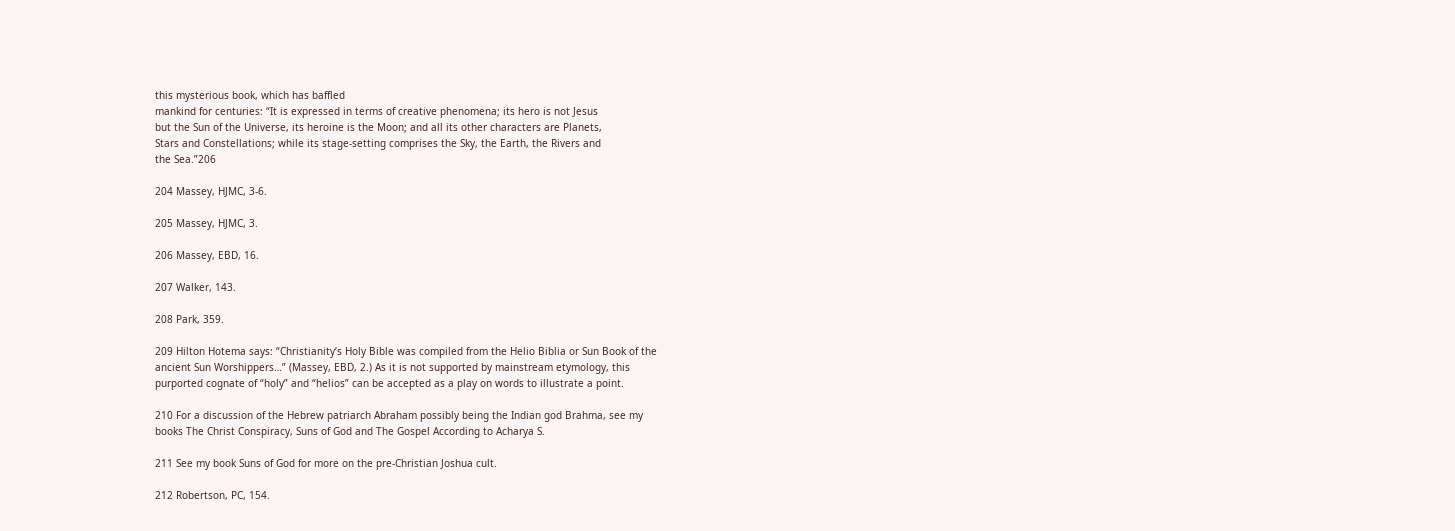this mysterious book, which has baffled
mankind for centuries: “It is expressed in terms of creative phenomena; its hero is not Jesus
but the Sun of the Universe, its heroine is the Moon; and all its other characters are Planets,
Stars and Constellations; while its stage-setting comprises the Sky, the Earth, the Rivers and
the Sea.”206

204 Massey, HJMC, 3-6.

205 Massey, HJMC, 3.

206 Massey, EBD, 16.

207 Walker, 143.

208 Park, 359.

209 Hilton Hotema says: “Christianity’s Holy Bible was compiled from the Helio Biblia or Sun Book of the
ancient Sun Worshippers…” (Massey, EBD, 2.) As it is not supported by mainstream etymology, this
purported cognate of “holy” and “helios” can be accepted as a play on words to illustrate a point.

210 For a discussion of the Hebrew patriarch Abraham possibly being the Indian god Brahma, see my
books The Christ Conspiracy, Suns of God and The Gospel According to Acharya S.

211 See my book Suns of God for more on the pre-Christian Joshua cult.

212 Robertson, PC, 154.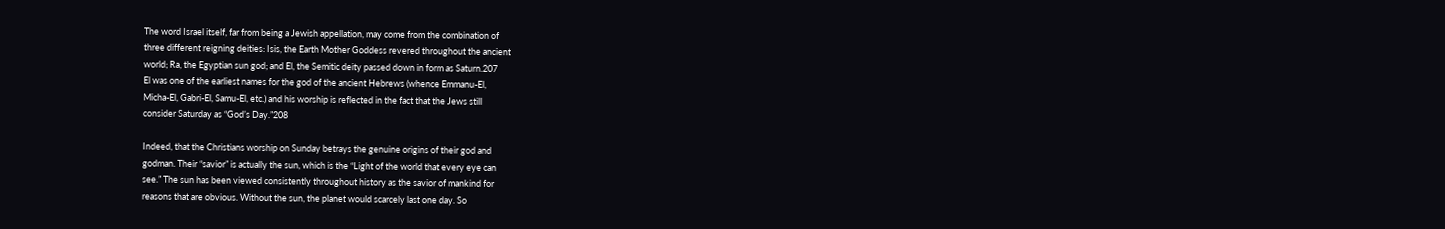The word Israel itself, far from being a Jewish appellation, may come from the combination of
three different reigning deities: Isis, the Earth Mother Goddess revered throughout the ancient
world; Ra, the Egyptian sun god; and El, the Semitic deity passed down in form as Saturn.207
El was one of the earliest names for the god of the ancient Hebrews (whence Emmanu-El,
Micha-El, Gabri-El, Samu-El, etc.) and his worship is reflected in the fact that the Jews still
consider Saturday as “God’s Day.”208

Indeed, that the Christians worship on Sunday betrays the genuine origins of their god and
godman. Their “savior” is actually the sun, which is the “Light of the world that every eye can
see.” The sun has been viewed consistently throughout history as the savior of mankind for
reasons that are obvious. Without the sun, the planet would scarcely last one day. So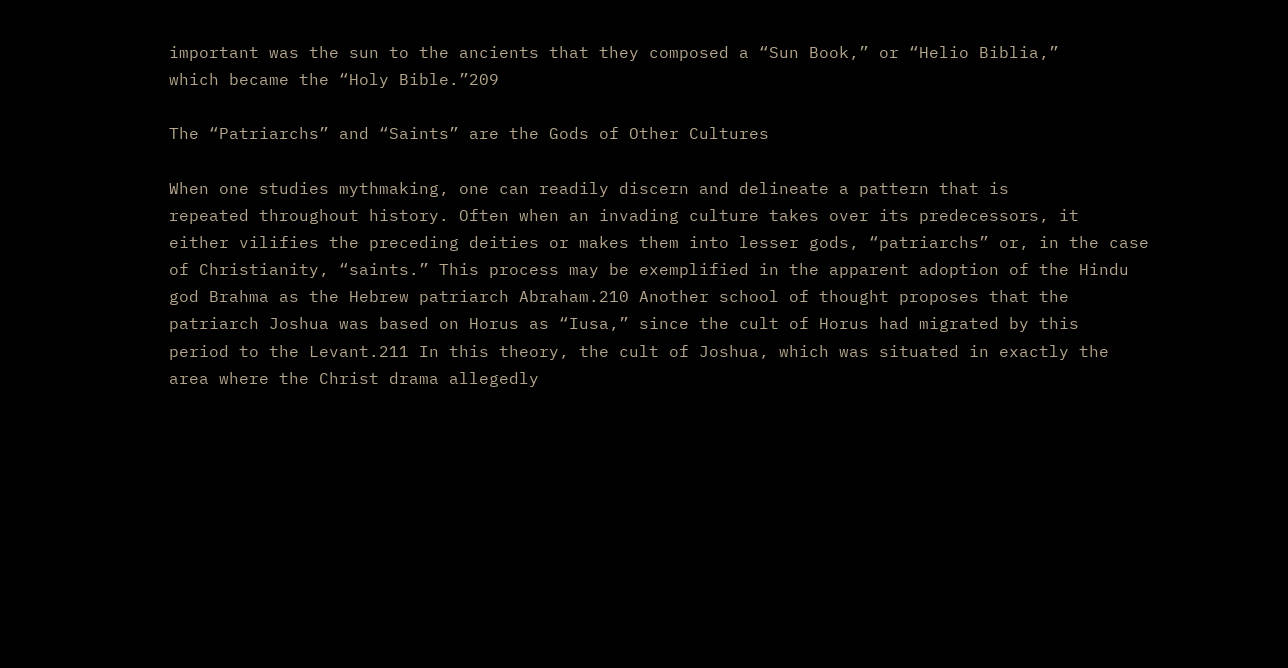important was the sun to the ancients that they composed a “Sun Book,” or “Helio Biblia,”
which became the “Holy Bible.”209

The “Patriarchs” and “Saints” are the Gods of Other Cultures

When one studies mythmaking, one can readily discern and delineate a pattern that is
repeated throughout history. Often when an invading culture takes over its predecessors, it
either vilifies the preceding deities or makes them into lesser gods, “patriarchs” or, in the case
of Christianity, “saints.” This process may be exemplified in the apparent adoption of the Hindu
god Brahma as the Hebrew patriarch Abraham.210 Another school of thought proposes that the
patriarch Joshua was based on Horus as “Iusa,” since the cult of Horus had migrated by this
period to the Levant.211 In this theory, the cult of Joshua, which was situated in exactly the
area where the Christ drama allegedly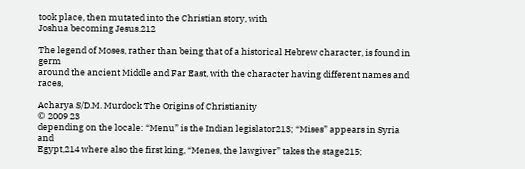took place, then mutated into the Christian story, with
Joshua becoming Jesus.212

The legend of Moses, rather than being that of a historical Hebrew character, is found in germ
around the ancient Middle and Far East, with the character having different names and races,

Acharya S/D.M. Murdock The Origins of Christianity
© 2009 23
depending on the locale: “Menu” is the Indian legislator213; “Mises” appears in Syria and
Egypt,214 where also the first king, “Menes, the lawgiver” takes the stage215;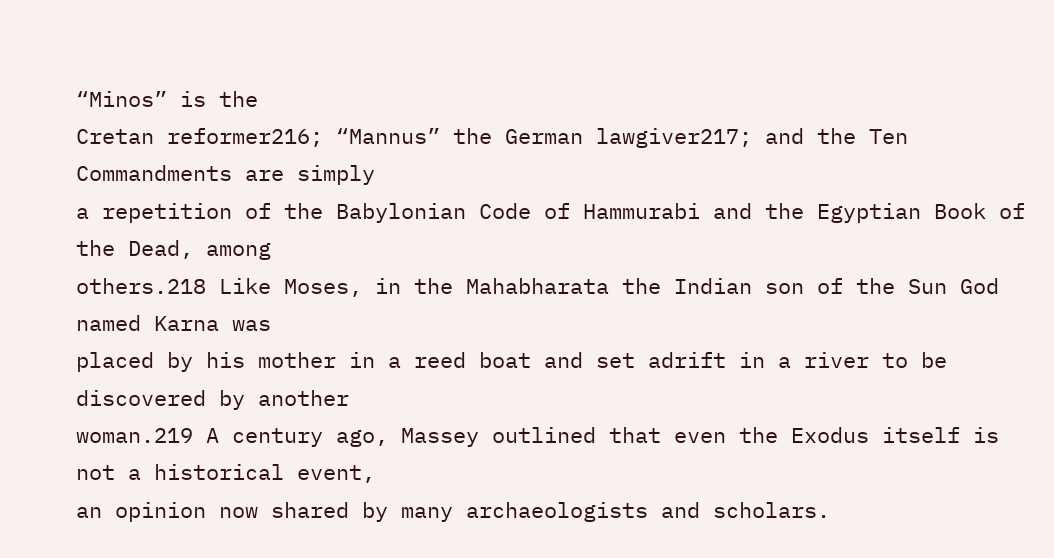“Minos” is the
Cretan reformer216; “Mannus” the German lawgiver217; and the Ten Commandments are simply
a repetition of the Babylonian Code of Hammurabi and the Egyptian Book of the Dead, among
others.218 Like Moses, in the Mahabharata the Indian son of the Sun God named Karna was
placed by his mother in a reed boat and set adrift in a river to be discovered by another
woman.219 A century ago, Massey outlined that even the Exodus itself is not a historical event,
an opinion now shared by many archaeologists and scholars.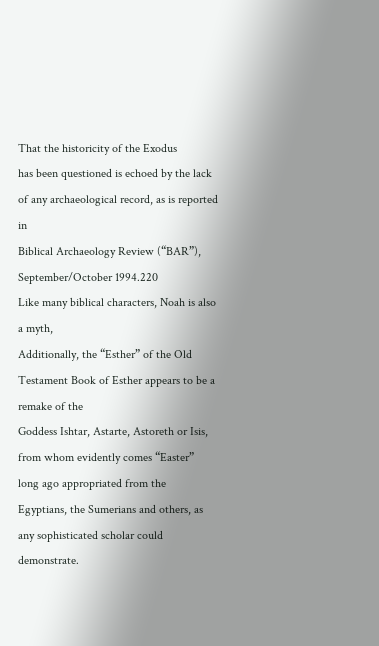That the historicity of the Exodus
has been questioned is echoed by the lack of any archaeological record, as is reported in
Biblical Archaeology Review (“BAR”), September/October 1994.220
Like many biblical characters, Noah is also a myth,
Additionally, the “Esther” of the Old Testament Book of Esther appears to be a remake of the
Goddess Ishtar, Astarte, Astoreth or Isis, from whom evidently comes “Easter”
long ago appropriated from the
Egyptians, the Sumerians and others, as any sophisticated scholar could demonstrate.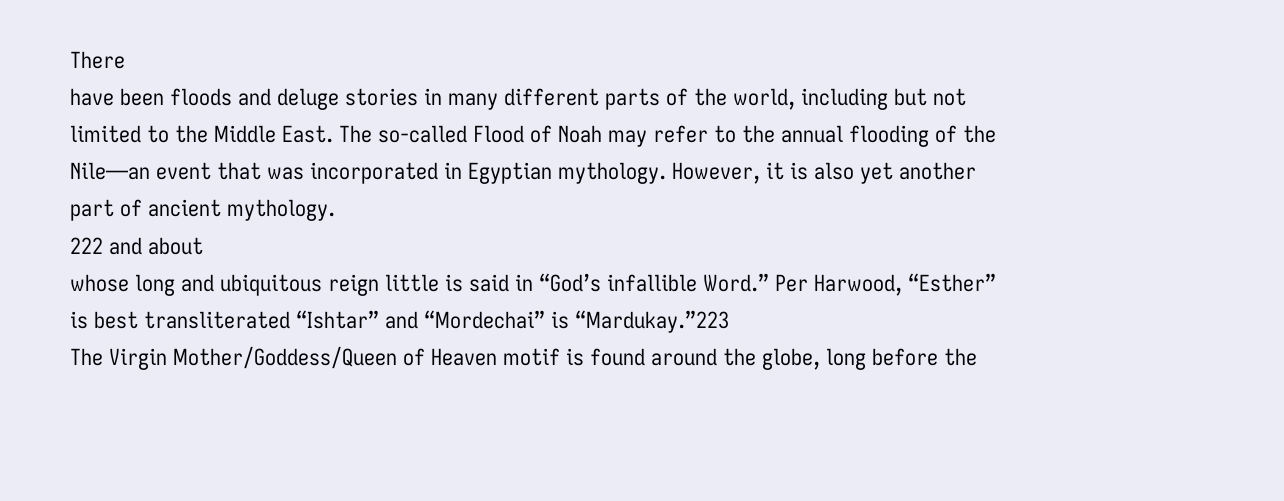There
have been floods and deluge stories in many different parts of the world, including but not
limited to the Middle East. The so-called Flood of Noah may refer to the annual flooding of the
Nile—an event that was incorporated in Egyptian mythology. However, it is also yet another
part of ancient mythology.
222 and about
whose long and ubiquitous reign little is said in “God’s infallible Word.” Per Harwood, “Esther”
is best transliterated “Ishtar” and “Mordechai” is “Mardukay.”223
The Virgin Mother/Goddess/Queen of Heaven motif is found around the globe, long before the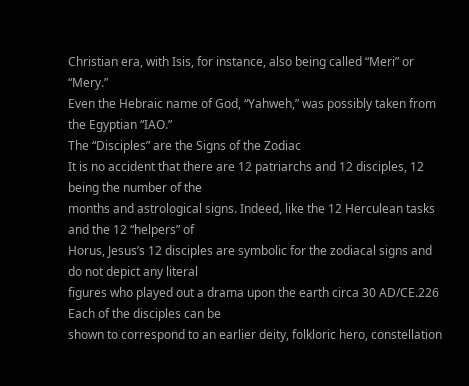Christian era, with Isis, for instance, also being called “Meri” or “Mery.”
Even the Hebraic name of God, “Yahweh,” was possibly taken from the Egyptian “IAO.”
The “Disciples” are the Signs of the Zodiac
It is no accident that there are 12 patriarchs and 12 disciples, 12 being the number of the
months and astrological signs. Indeed, like the 12 Herculean tasks and the 12 “helpers” of
Horus, Jesus’s 12 disciples are symbolic for the zodiacal signs and do not depict any literal
figures who played out a drama upon the earth circa 30 AD/CE.226 Each of the disciples can be
shown to correspond to an earlier deity, folkloric hero, constellation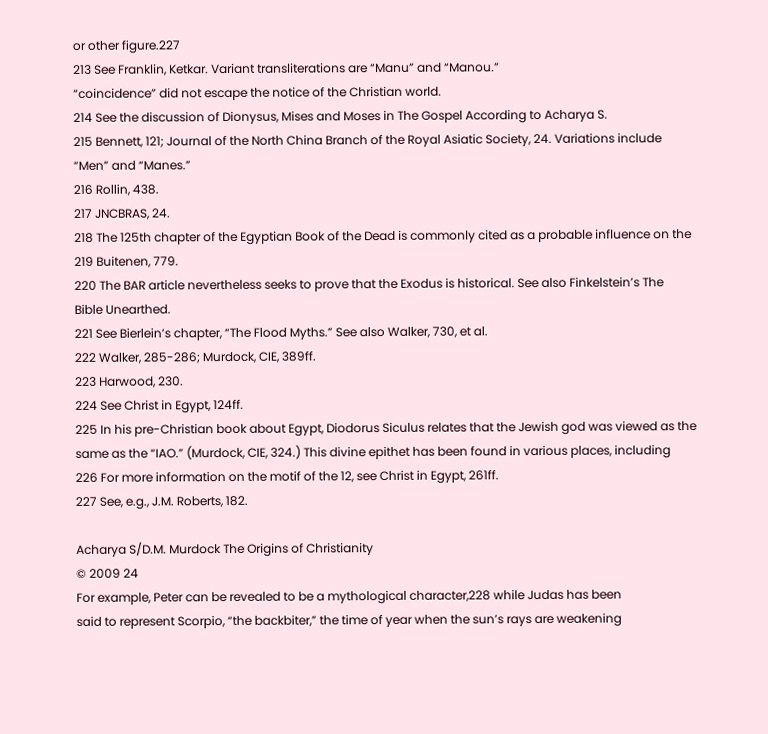or other figure.227
213 See Franklin, Ketkar. Variant transliterations are “Manu” and “Manou.”
“coincidence” did not escape the notice of the Christian world.
214 See the discussion of Dionysus, Mises and Moses in The Gospel According to Acharya S.
215 Bennett, 121; Journal of the North China Branch of the Royal Asiatic Society, 24. Variations include
“Men” and “Manes.”
216 Rollin, 438.
217 JNCBRAS, 24.
218 The 125th chapter of the Egyptian Book of the Dead is commonly cited as a probable influence on the
219 Buitenen, 779.
220 The BAR article nevertheless seeks to prove that the Exodus is historical. See also Finkelstein’s The
Bible Unearthed.
221 See Bierlein’s chapter, “The Flood Myths.” See also Walker, 730, et al.
222 Walker, 285-286; Murdock, CIE, 389ff.
223 Harwood, 230.
224 See Christ in Egypt, 124ff.
225 In his pre-Christian book about Egypt, Diodorus Siculus relates that the Jewish god was viewed as the
same as the “IAO.” (Murdock, CIE, 324.) This divine epithet has been found in various places, including
226 For more information on the motif of the 12, see Christ in Egypt, 261ff.
227 See, e.g., J.M. Roberts, 182.

Acharya S/D.M. Murdock The Origins of Christianity
© 2009 24
For example, Peter can be revealed to be a mythological character,228 while Judas has been
said to represent Scorpio, “the backbiter,” the time of year when the sun’s rays are weakening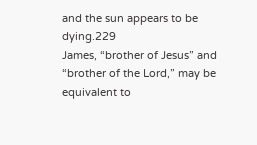and the sun appears to be dying.229
James, “brother of Jesus” and “brother of the Lord,” may be equivalent to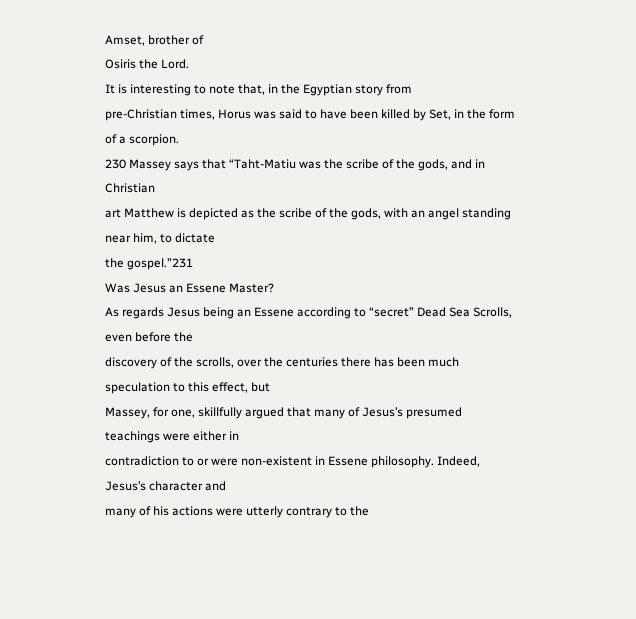Amset, brother of
Osiris the Lord.
It is interesting to note that, in the Egyptian story from
pre-Christian times, Horus was said to have been killed by Set, in the form of a scorpion.
230 Massey says that “Taht-Matiu was the scribe of the gods, and in Christian
art Matthew is depicted as the scribe of the gods, with an angel standing near him, to dictate
the gospel.”231
Was Jesus an Essene Master?
As regards Jesus being an Essene according to “secret” Dead Sea Scrolls, even before the
discovery of the scrolls, over the centuries there has been much speculation to this effect, but
Massey, for one, skillfully argued that many of Jesus’s presumed teachings were either in
contradiction to or were non-existent in Essene philosophy. Indeed, Jesus’s character and
many of his actions were utterly contrary to the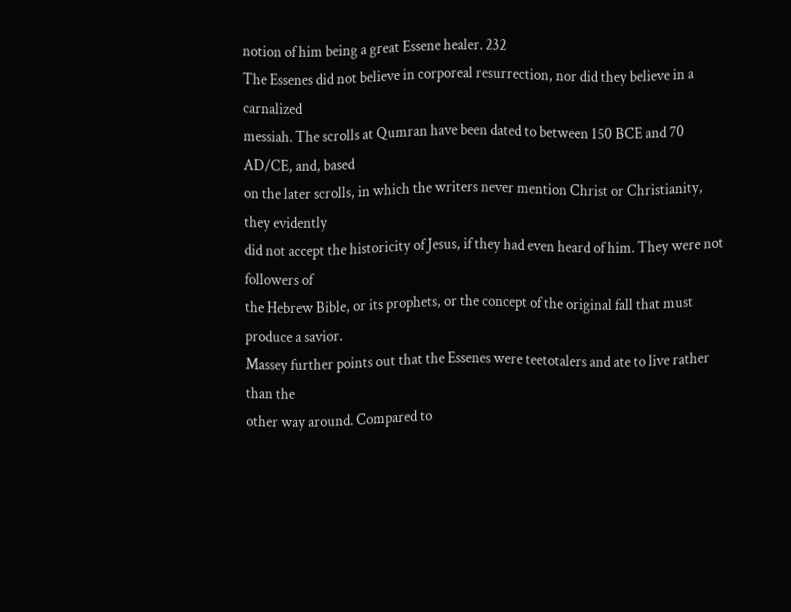notion of him being a great Essene healer. 232
The Essenes did not believe in corporeal resurrection, nor did they believe in a carnalized
messiah. The scrolls at Qumran have been dated to between 150 BCE and 70 AD/CE, and, based
on the later scrolls, in which the writers never mention Christ or Christianity, they evidently
did not accept the historicity of Jesus, if they had even heard of him. They were not followers of
the Hebrew Bible, or its prophets, or the concept of the original fall that must produce a savior.
Massey further points out that the Essenes were teetotalers and ate to live rather than the
other way around. Compared to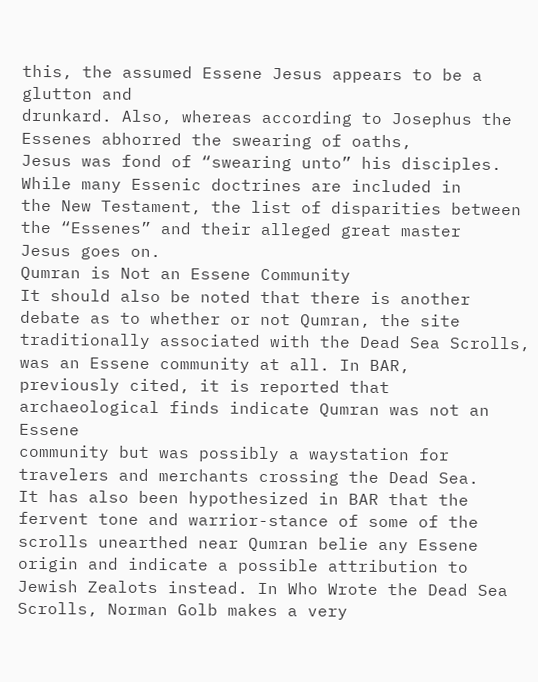this, the assumed Essene Jesus appears to be a glutton and
drunkard. Also, whereas according to Josephus the Essenes abhorred the swearing of oaths,
Jesus was fond of “swearing unto” his disciples. While many Essenic doctrines are included in
the New Testament, the list of disparities between the “Essenes” and their alleged great master
Jesus goes on.
Qumran is Not an Essene Community
It should also be noted that there is another debate as to whether or not Qumran, the site
traditionally associated with the Dead Sea Scrolls, was an Essene community at all. In BAR,
previously cited, it is reported that archaeological finds indicate Qumran was not an Essene
community but was possibly a waystation for travelers and merchants crossing the Dead Sea.
It has also been hypothesized in BAR that the fervent tone and warrior-stance of some of the
scrolls unearthed near Qumran belie any Essene origin and indicate a possible attribution to
Jewish Zealots instead. In Who Wrote the Dead Sea Scrolls, Norman Golb makes a very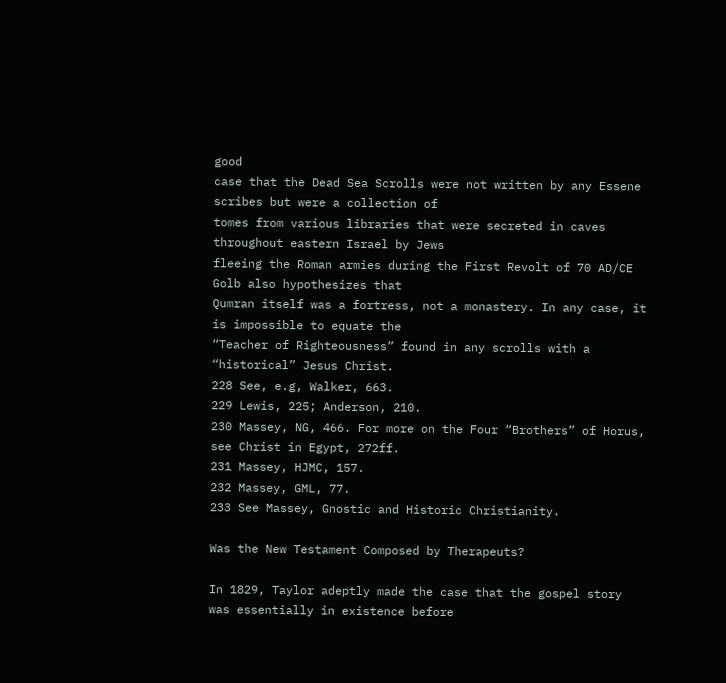good
case that the Dead Sea Scrolls were not written by any Essene scribes but were a collection of
tomes from various libraries that were secreted in caves throughout eastern Israel by Jews
fleeing the Roman armies during the First Revolt of 70 AD/CE Golb also hypothesizes that
Qumran itself was a fortress, not a monastery. In any case, it is impossible to equate the
“Teacher of Righteousness” found in any scrolls with a “historical” Jesus Christ.
228 See, e.g, Walker, 663.
229 Lewis, 225; Anderson, 210.
230 Massey, NG, 466. For more on the Four “Brothers” of Horus, see Christ in Egypt, 272ff.
231 Massey, HJMC, 157.
232 Massey, GML, 77.
233 See Massey, Gnostic and Historic Christianity.

Was the New Testament Composed by Therapeuts?

In 1829, Taylor adeptly made the case that the gospel story was essentially in existence before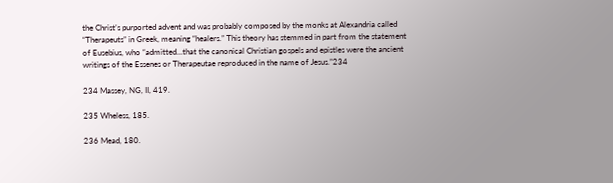the Christ’s purported advent and was probably composed by the monks at Alexandria called
“Therapeuts” in Greek, meaning “healers.” This theory has stemmed in part from the statement
of Eusebius, who “admitted…that the canonical Christian gospels and epistles were the ancient
writings of the Essenes or Therapeutae reproduced in the name of Jesus.”234

234 Massey, NG, II, 419.

235 Wheless, 185.

236 Mead, 180.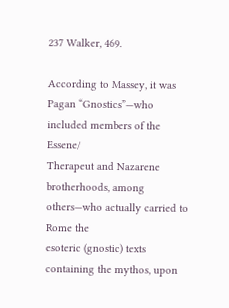237 Walker, 469.

According to Massey, it was Pagan “Gnostics”—who included members of the Essene/
Therapeut and Nazarene brotherhoods, among others—who actually carried to Rome the
esoteric (gnostic) texts containing the mythos, upon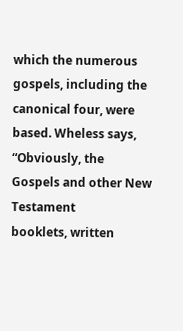which the numerous gospels, including the
canonical four, were based. Wheless says, “Obviously, the Gospels and other New Testament
booklets, written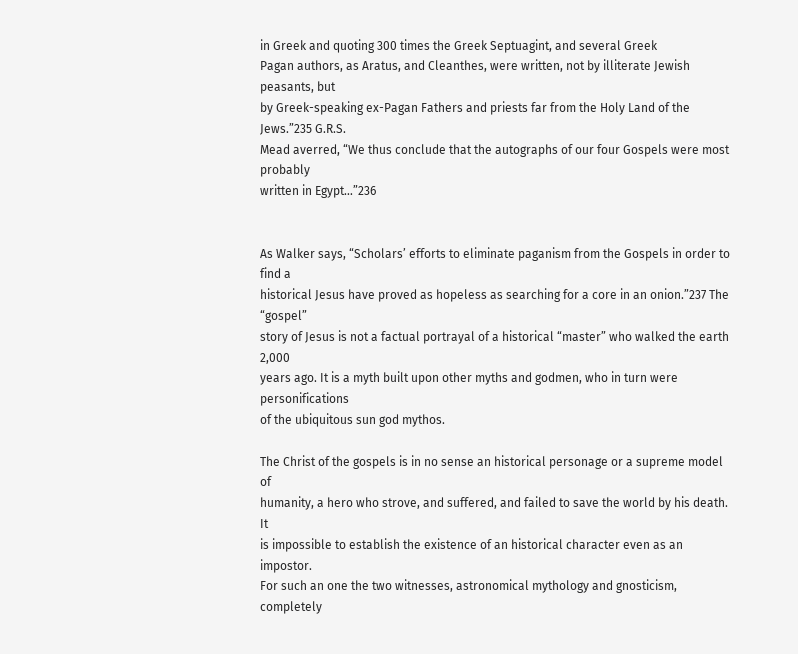in Greek and quoting 300 times the Greek Septuagint, and several Greek
Pagan authors, as Aratus, and Cleanthes, were written, not by illiterate Jewish peasants, but
by Greek-speaking ex-Pagan Fathers and priests far from the Holy Land of the Jews.”235 G.R.S.
Mead averred, “We thus conclude that the autographs of our four Gospels were most probably
written in Egypt…”236


As Walker says, “Scholars’ efforts to eliminate paganism from the Gospels in order to find a
historical Jesus have proved as hopeless as searching for a core in an onion.”237 The “gospel”
story of Jesus is not a factual portrayal of a historical “master” who walked the earth 2,000
years ago. It is a myth built upon other myths and godmen, who in turn were personifications
of the ubiquitous sun god mythos.

The Christ of the gospels is in no sense an historical personage or a supreme model of
humanity, a hero who strove, and suffered, and failed to save the world by his death. It
is impossible to establish the existence of an historical character even as an impostor.
For such an one the two witnesses, astronomical mythology and gnosticism, completely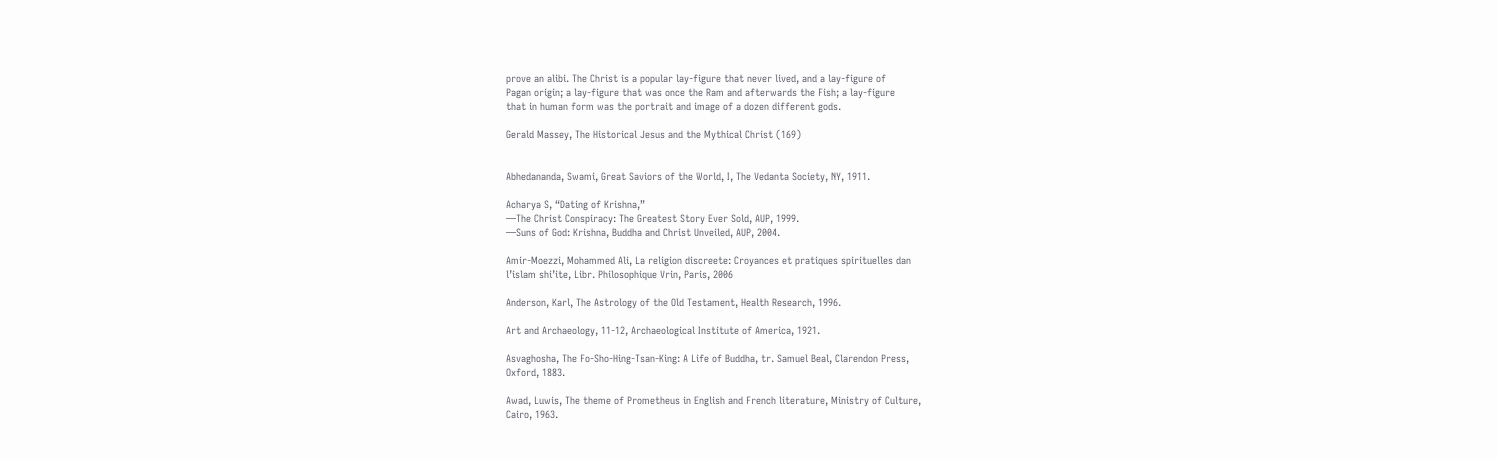prove an alibi. The Christ is a popular lay-figure that never lived, and a lay-figure of
Pagan origin; a lay-figure that was once the Ram and afterwards the Fish; a lay-figure
that in human form was the portrait and image of a dozen different gods.

Gerald Massey, The Historical Jesus and the Mythical Christ (169)


Abhedananda, Swami, Great Saviors of the World, I, The Vedanta Society, NY, 1911.

Acharya S, “Dating of Krishna,”
—The Christ Conspiracy: The Greatest Story Ever Sold, AUP, 1999.
—Suns of God: Krishna, Buddha and Christ Unveiled, AUP, 2004.

Amir-Moezzi, Mohammed Ali, La religion discreete: Croyances et pratiques spirituelles dan
l’islam shi’ite, Libr. Philosophique Vrin, Paris, 2006

Anderson, Karl, The Astrology of the Old Testament, Health Research, 1996.

Art and Archaeology, 11-12, Archaeological Institute of America, 1921.

Asvaghosha, The Fo-Sho-Hing-Tsan-King: A Life of Buddha, tr. Samuel Beal, Clarendon Press,
Oxford, 1883.

Awad, Luwis, The theme of Prometheus in English and French literature, Ministry of Culture,
Cairo, 1963.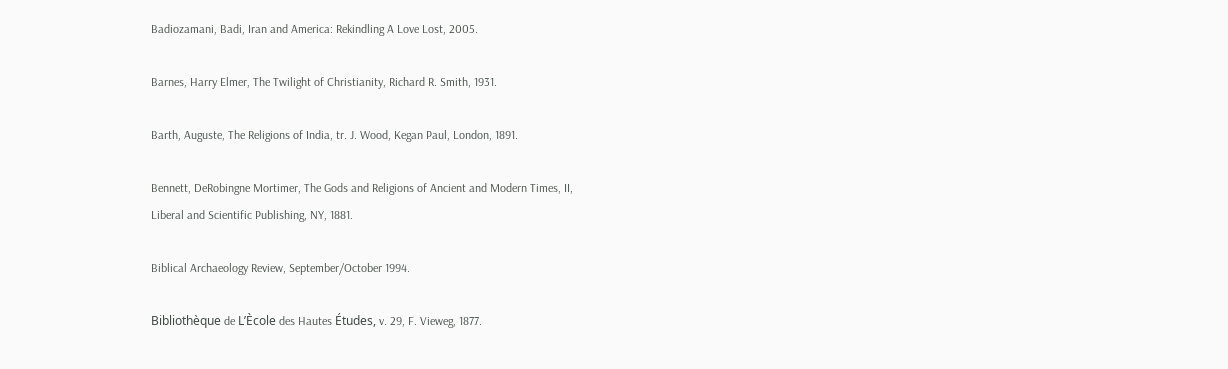Badiozamani, Badi, Iran and America: Rekindling A Love Lost, 2005.

Barnes, Harry Elmer, The Twilight of Christianity, Richard R. Smith, 1931.

Barth, Auguste, The Religions of India, tr. J. Wood, Kegan Paul, London, 1891.

Bennett, DeRobingne Mortimer, The Gods and Religions of Ancient and Modern Times, II,
Liberal and Scientific Publishing, NY, 1881.

Biblical Archaeology Review, September/October 1994.

Bibliothèque de L’Ècole des Hautes Études, v. 29, F. Vieweg, 1877.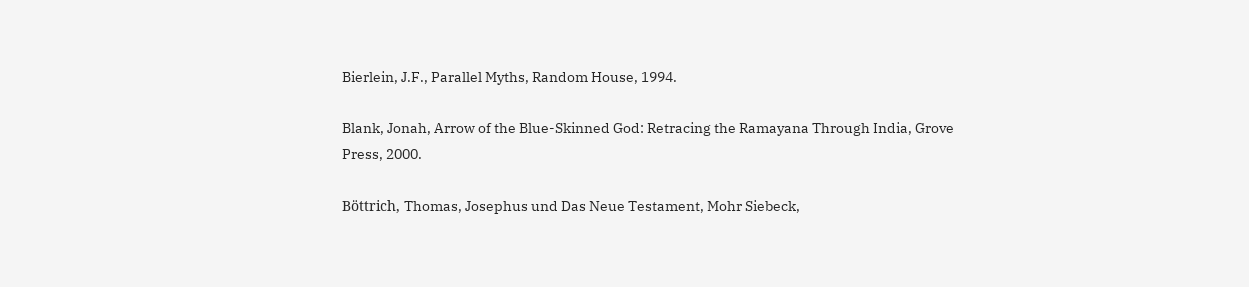Bierlein, J.F., Parallel Myths, Random House, 1994.

Blank, Jonah, Arrow of the Blue-Skinned God: Retracing the Ramayana Through India, Grove
Press, 2000.

Böttrich, Thomas, Josephus und Das Neue Testament, Mohr Siebeck,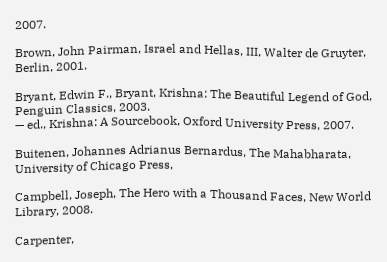2007.

Brown, John Pairman, Israel and Hellas, III, Walter de Gruyter, Berlin, 2001.

Bryant, Edwin F., Bryant, Krishna: The Beautiful Legend of God, Penguin Classics, 2003.
— ed., Krishna: A Sourcebook, Oxford University Press, 2007.

Buitenen, Johannes Adrianus Bernardus, The Mahabharata, University of Chicago Press,

Campbell, Joseph, The Hero with a Thousand Faces, New World Library, 2008.

Carpenter,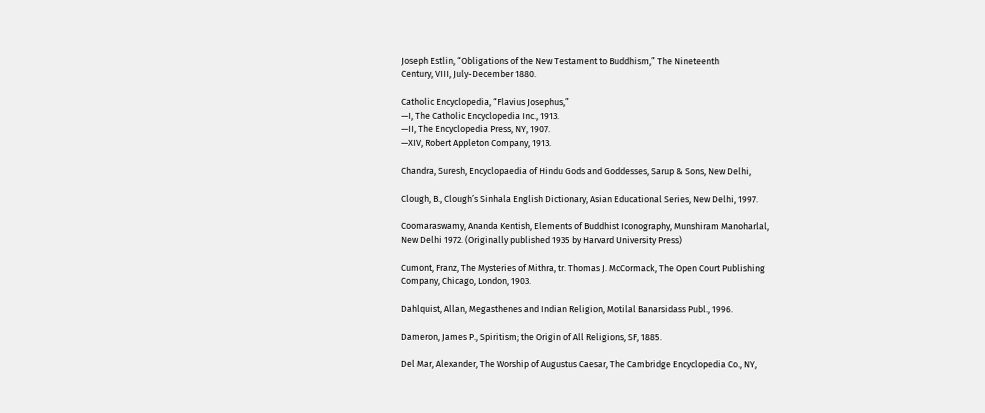Joseph Estlin, “Obligations of the New Testament to Buddhism,” The Nineteenth
Century, VIII, July-December 1880.

Catholic Encyclopedia, “Flavius Josephus,”
—I, The Catholic Encyclopedia Inc., 1913.
—II, The Encyclopedia Press, NY, 1907.
—XIV, Robert Appleton Company, 1913.

Chandra, Suresh, Encyclopaedia of Hindu Gods and Goddesses, Sarup & Sons, New Delhi,

Clough, B., Clough’s Sinhala English Dictionary, Asian Educational Series, New Delhi, 1997.

Coomaraswamy, Ananda Kentish, Elements of Buddhist Iconography, Munshiram Manoharlal,
New Delhi 1972. (Originally published 1935 by Harvard University Press)

Cumont, Franz, The Mysteries of Mithra, tr. Thomas J. McCormack, The Open Court Publishing
Company, Chicago, London, 1903.

Dahlquist, Allan, Megasthenes and Indian Religion, Motilal Banarsidass Publ., 1996.

Dameron, James P., Spiritism; the Origin of All Religions, SF, 1885.

Del Mar, Alexander, The Worship of Augustus Caesar, The Cambridge Encyclopedia Co., NY,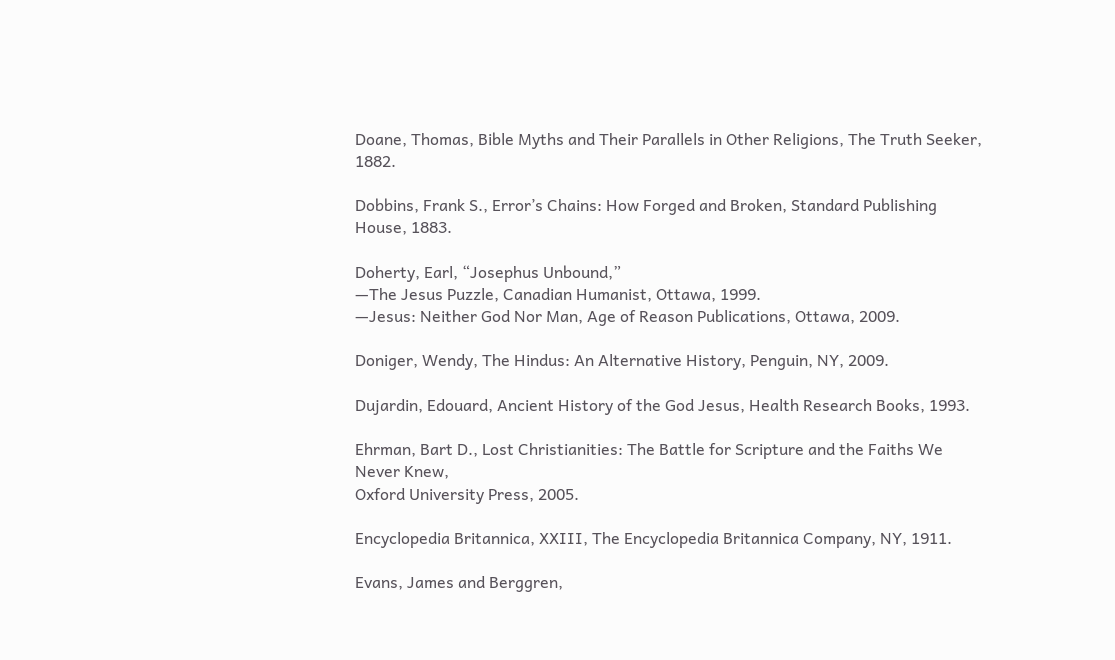Doane, Thomas, Bible Myths and Their Parallels in Other Religions, The Truth Seeker, 1882.

Dobbins, Frank S., Error’s Chains: How Forged and Broken, Standard Publishing House, 1883.

Doherty, Earl, “Josephus Unbound,”
—The Jesus Puzzle, Canadian Humanist, Ottawa, 1999.
—Jesus: Neither God Nor Man, Age of Reason Publications, Ottawa, 2009.

Doniger, Wendy, The Hindus: An Alternative History, Penguin, NY, 2009.

Dujardin, Edouard, Ancient History of the God Jesus, Health Research Books, 1993.

Ehrman, Bart D., Lost Christianities: The Battle for Scripture and the Faiths We Never Knew,
Oxford University Press, 2005.

Encyclopedia Britannica, XXIII, The Encyclopedia Britannica Company, NY, 1911.

Evans, James and Berggren,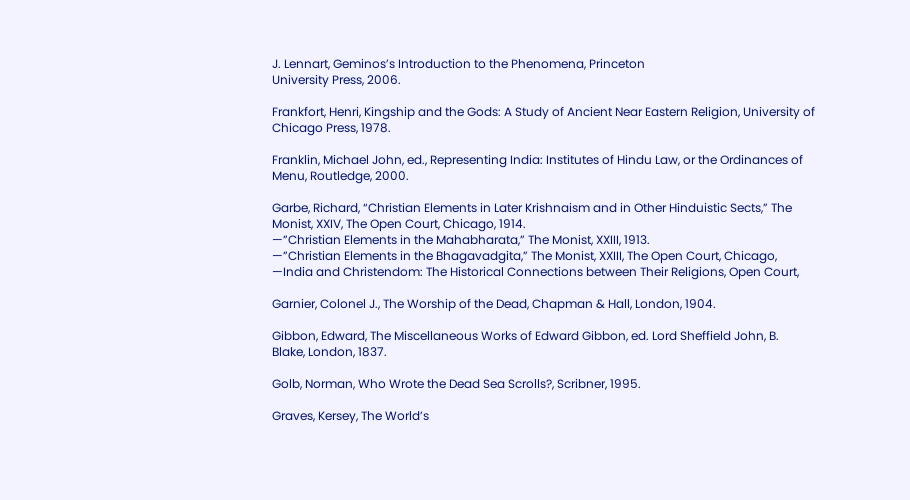J. Lennart, Geminos’s Introduction to the Phenomena, Princeton
University Press, 2006.

Frankfort, Henri, Kingship and the Gods: A Study of Ancient Near Eastern Religion, University of
Chicago Press, 1978.

Franklin, Michael John, ed., Representing India: Institutes of Hindu Law, or the Ordinances of
Menu, Routledge, 2000.

Garbe, Richard, “Christian Elements in Later Krishnaism and in Other Hinduistic Sects,” The
Monist, XXIV, The Open Court, Chicago, 1914.
—”Christian Elements in the Mahabharata,” The Monist, XXIII, 1913.
—”Christian Elements in the Bhagavadgita,” The Monist, XXIII, The Open Court, Chicago,
—India and Christendom: The Historical Connections between Their Religions, Open Court,

Garnier, Colonel J., The Worship of the Dead, Chapman & Hall, London, 1904.

Gibbon, Edward, The Miscellaneous Works of Edward Gibbon, ed. Lord Sheffield John, B.
Blake, London, 1837.

Golb, Norman, Who Wrote the Dead Sea Scrolls?, Scribner, 1995.

Graves, Kersey, The World’s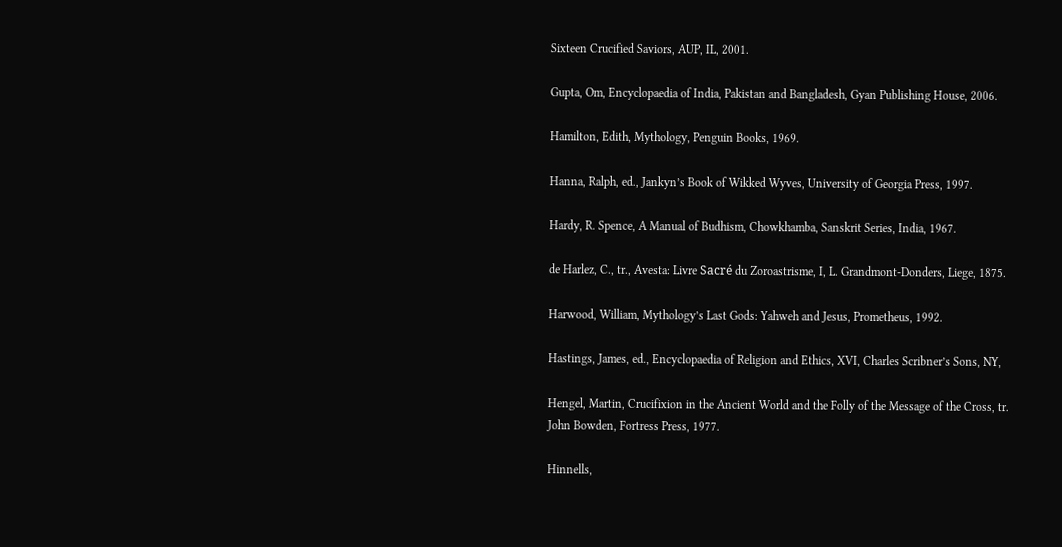Sixteen Crucified Saviors, AUP, IL, 2001.

Gupta, Om, Encyclopaedia of India, Pakistan and Bangladesh, Gyan Publishing House, 2006.

Hamilton, Edith, Mythology, Penguin Books, 1969.

Hanna, Ralph, ed., Jankyn’s Book of Wikked Wyves, University of Georgia Press, 1997.

Hardy, R. Spence, A Manual of Budhism, Chowkhamba, Sanskrit Series, India, 1967.

de Harlez, C., tr., Avesta: Livre Sacré du Zoroastrisme, I, L. Grandmont-Donders, Liege, 1875.

Harwood, William, Mythology’s Last Gods: Yahweh and Jesus, Prometheus, 1992.

Hastings, James, ed., Encyclopaedia of Religion and Ethics, XVI, Charles Scribner’s Sons, NY,

Hengel, Martin, Crucifixion in the Ancient World and the Folly of the Message of the Cross, tr.
John Bowden, Fortress Press, 1977.

Hinnells,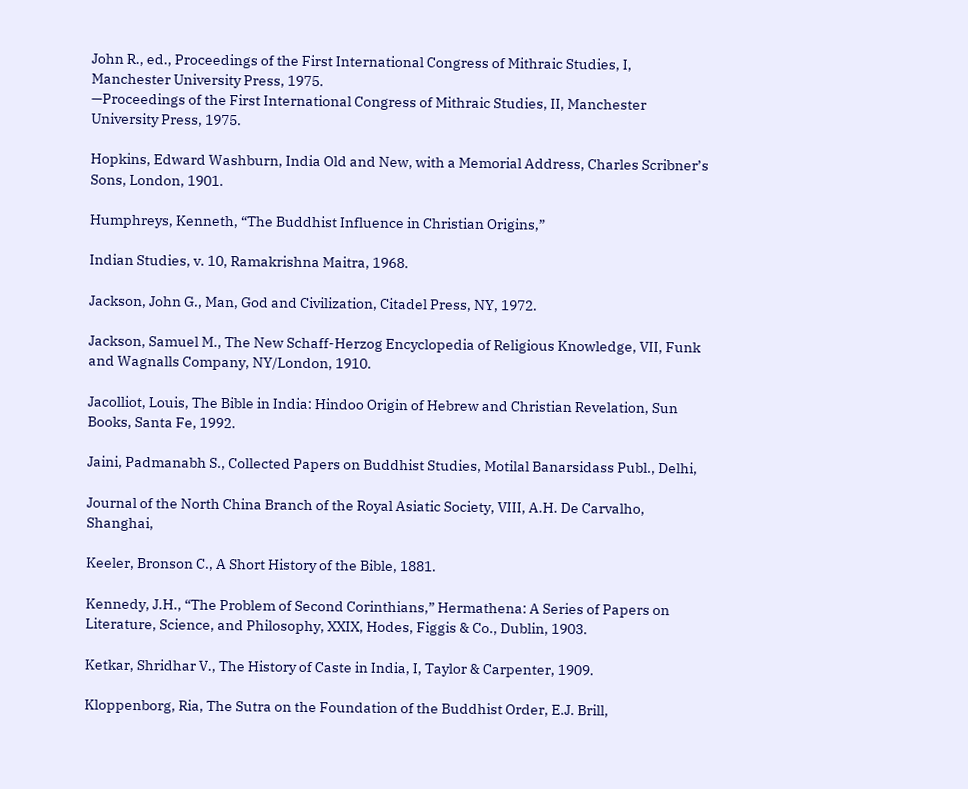John R., ed., Proceedings of the First International Congress of Mithraic Studies, I,
Manchester University Press, 1975.
—Proceedings of the First International Congress of Mithraic Studies, II, Manchester
University Press, 1975.

Hopkins, Edward Washburn, India Old and New, with a Memorial Address, Charles Scribner’s
Sons, London, 1901.

Humphreys, Kenneth, “The Buddhist Influence in Christian Origins,”

Indian Studies, v. 10, Ramakrishna Maitra, 1968.

Jackson, John G., Man, God and Civilization, Citadel Press, NY, 1972.

Jackson, Samuel M., The New Schaff-Herzog Encyclopedia of Religious Knowledge, VII, Funk
and Wagnalls Company, NY/London, 1910.

Jacolliot, Louis, The Bible in India: Hindoo Origin of Hebrew and Christian Revelation, Sun
Books, Santa Fe, 1992.

Jaini, Padmanabh S., Collected Papers on Buddhist Studies, Motilal Banarsidass Publ., Delhi,

Journal of the North China Branch of the Royal Asiatic Society, VIII, A.H. De Carvalho, Shanghai,

Keeler, Bronson C., A Short History of the Bible, 1881.

Kennedy, J.H., “The Problem of Second Corinthians,” Hermathena: A Series of Papers on
Literature, Science, and Philosophy, XXIX, Hodes, Figgis & Co., Dublin, 1903.

Ketkar, Shridhar V., The History of Caste in India, I, Taylor & Carpenter, 1909.

Kloppenborg, Ria, The Sutra on the Foundation of the Buddhist Order, E.J. Brill,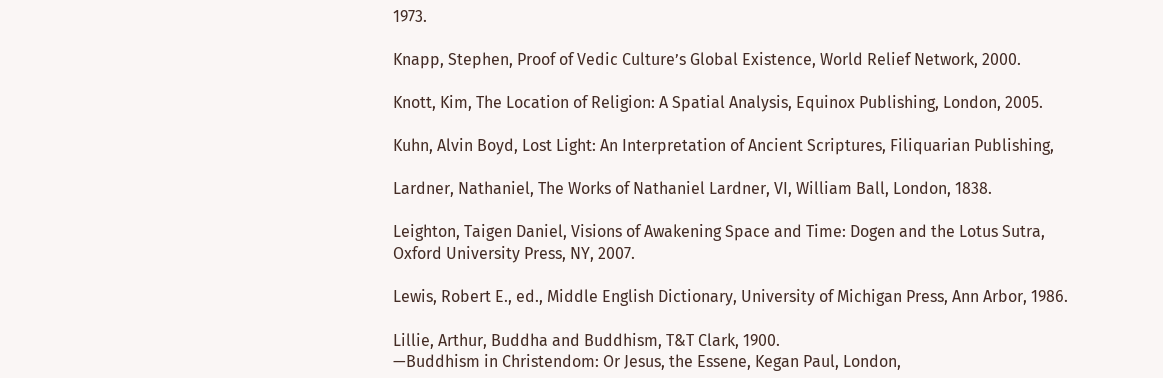1973.

Knapp, Stephen, Proof of Vedic Culture’s Global Existence, World Relief Network, 2000.

Knott, Kim, The Location of Religion: A Spatial Analysis, Equinox Publishing, London, 2005.

Kuhn, Alvin Boyd, Lost Light: An Interpretation of Ancient Scriptures, Filiquarian Publishing,

Lardner, Nathaniel, The Works of Nathaniel Lardner, VI, William Ball, London, 1838.

Leighton, Taigen Daniel, Visions of Awakening Space and Time: Dogen and the Lotus Sutra,
Oxford University Press, NY, 2007.

Lewis, Robert E., ed., Middle English Dictionary, University of Michigan Press, Ann Arbor, 1986.

Lillie, Arthur, Buddha and Buddhism, T&T Clark, 1900.
—Buddhism in Christendom: Or Jesus, the Essene, Kegan Paul, London,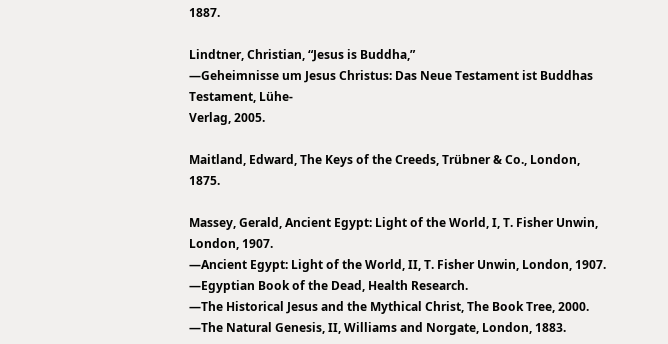1887.

Lindtner, Christian, “Jesus is Buddha,”
—Geheimnisse um Jesus Christus: Das Neue Testament ist Buddhas Testament, Lühe-
Verlag, 2005.

Maitland, Edward, The Keys of the Creeds, Trübner & Co., London, 1875.

Massey, Gerald, Ancient Egypt: Light of the World, I, T. Fisher Unwin, London, 1907.
—Ancient Egypt: Light of the World, II, T. Fisher Unwin, London, 1907.
—Egyptian Book of the Dead, Health Research.
—The Historical Jesus and the Mythical Christ, The Book Tree, 2000.
—The Natural Genesis, II, Williams and Norgate, London, 1883.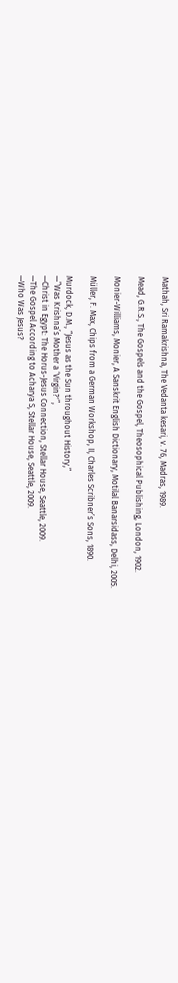Mathah, Sri Ramakrishna, The Vedanta kesari, v. 76, Madras, 1989.

Mead, G.R.S., The Gospels and the Gospel, Theosophical Publishing, London, 1902.

Monier-Williams, Monier, A Sanskrit English Dictionary, Motilal Banarsidass, Delhi, 2005.

Müller, F. Max, Chips from a German Workshop, II, Charles Scribner’s Sons, 1890.

Murdock, D.M., “Jesus as the Sun throughout History,”
—”Was Krishna’s Mother a ‘Virgin?'”,
—Christ in Egypt: The Horus-Jesus Connection, Stellar House, Seattle, 2009.
—The Gospel According to Acharya S, Stellar House, Seattle, 2009.
—Who Was Jesus?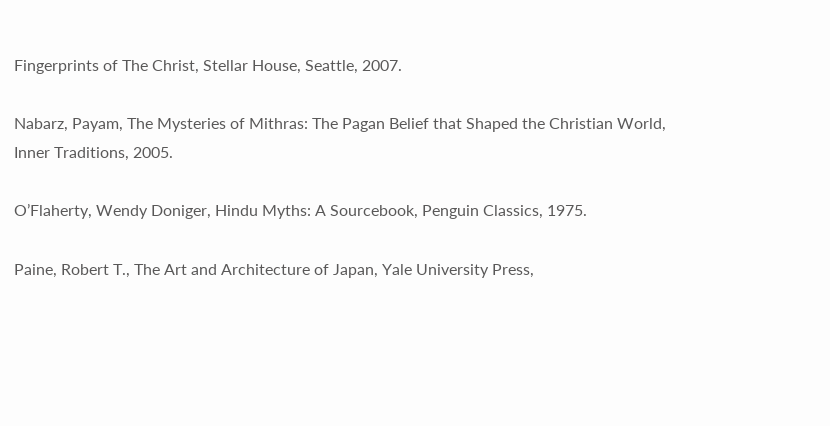Fingerprints of The Christ, Stellar House, Seattle, 2007.

Nabarz, Payam, The Mysteries of Mithras: The Pagan Belief that Shaped the Christian World,
Inner Traditions, 2005.

O’Flaherty, Wendy Doniger, Hindu Myths: A Sourcebook, Penguin Classics, 1975.

Paine, Robert T., The Art and Architecture of Japan, Yale University Press,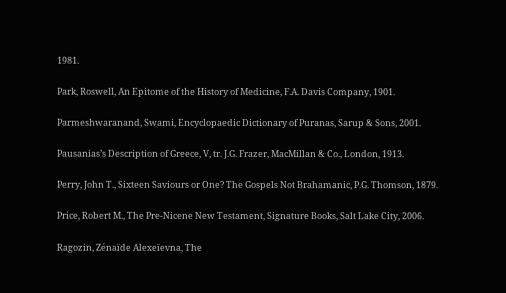1981.

Park, Roswell, An Epitome of the History of Medicine, F.A. Davis Company, 1901.

Parmeshwaranand, Swami, Encyclopaedic Dictionary of Puranas, Sarup & Sons, 2001.

Pausanias’s Description of Greece, V, tr. J.G. Frazer, MacMillan & Co., London, 1913.

Perry, John T., Sixteen Saviours or One? The Gospels Not Brahamanic, P.G. Thomson, 1879.

Price, Robert M., The Pre-Nicene New Testament, Signature Books, Salt Lake City, 2006.

Ragozin, Zénaïde Alexeïevna, The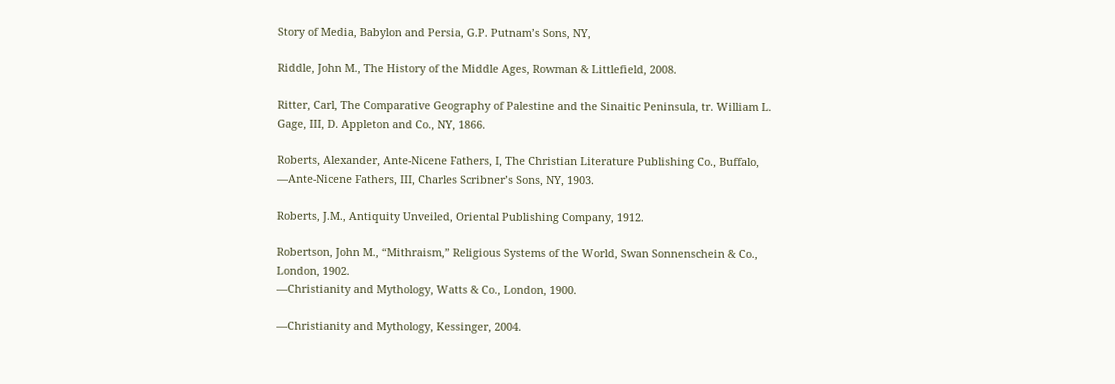Story of Media, Babylon and Persia, G.P. Putnam’s Sons, NY,

Riddle, John M., The History of the Middle Ages, Rowman & Littlefield, 2008.

Ritter, Carl, The Comparative Geography of Palestine and the Sinaitic Peninsula, tr. William L.
Gage, III, D. Appleton and Co., NY, 1866.

Roberts, Alexander, Ante-Nicene Fathers, I, The Christian Literature Publishing Co., Buffalo,
—Ante-Nicene Fathers, III, Charles Scribner’s Sons, NY, 1903.

Roberts, J.M., Antiquity Unveiled, Oriental Publishing Company, 1912.

Robertson, John M., “Mithraism,” Religious Systems of the World, Swan Sonnenschein & Co.,
London, 1902.
—Christianity and Mythology, Watts & Co., London, 1900.

—Christianity and Mythology, Kessinger, 2004.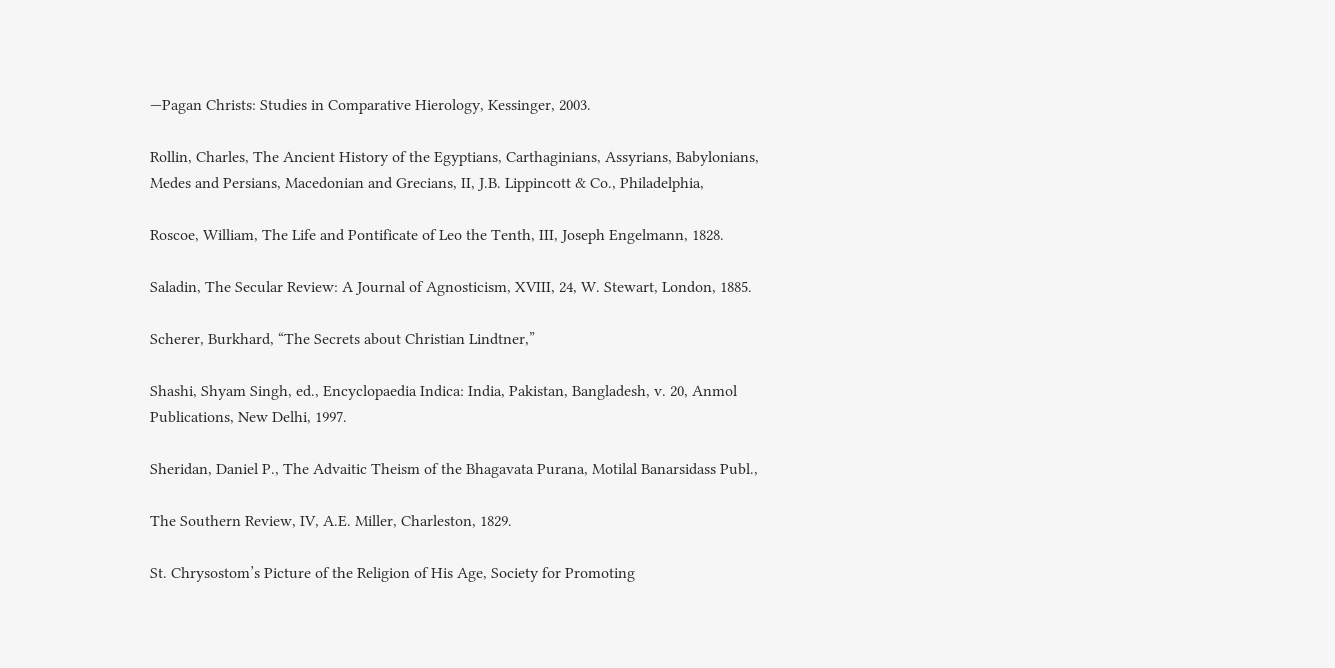—Pagan Christs: Studies in Comparative Hierology, Kessinger, 2003.

Rollin, Charles, The Ancient History of the Egyptians, Carthaginians, Assyrians, Babylonians,
Medes and Persians, Macedonian and Grecians, II, J.B. Lippincott & Co., Philadelphia,

Roscoe, William, The Life and Pontificate of Leo the Tenth, III, Joseph Engelmann, 1828.

Saladin, The Secular Review: A Journal of Agnosticism, XVIII, 24, W. Stewart, London, 1885.

Scherer, Burkhard, “The Secrets about Christian Lindtner,”

Shashi, Shyam Singh, ed., Encyclopaedia Indica: India, Pakistan, Bangladesh, v. 20, Anmol
Publications, New Delhi, 1997.

Sheridan, Daniel P., The Advaitic Theism of the Bhagavata Purana, Motilal Banarsidass Publ.,

The Southern Review, IV, A.E. Miller, Charleston, 1829.

St. Chrysostom’s Picture of the Religion of His Age, Society for Promoting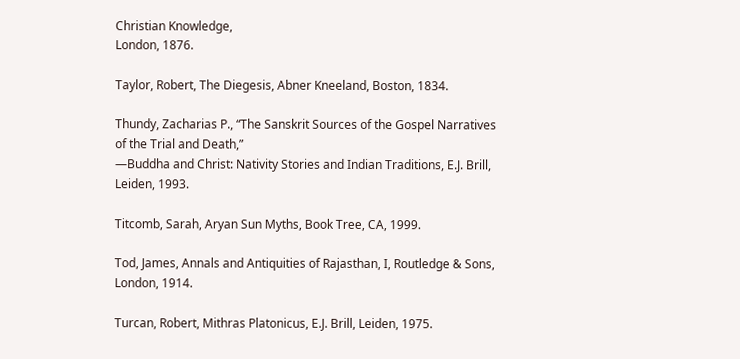Christian Knowledge,
London, 1876.

Taylor, Robert, The Diegesis, Abner Kneeland, Boston, 1834.

Thundy, Zacharias P., “The Sanskrit Sources of the Gospel Narratives of the Trial and Death,”
—Buddha and Christ: Nativity Stories and Indian Traditions, E.J. Brill, Leiden, 1993.

Titcomb, Sarah, Aryan Sun Myths, Book Tree, CA, 1999.

Tod, James, Annals and Antiquities of Rajasthan, I, Routledge & Sons, London, 1914.

Turcan, Robert, Mithras Platonicus, E.J. Brill, Leiden, 1975.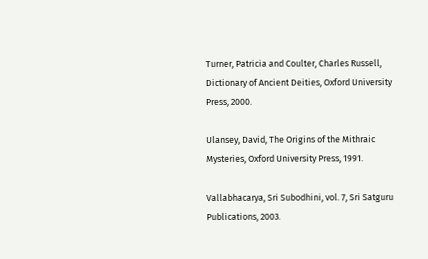Turner, Patricia and Coulter, Charles Russell, Dictionary of Ancient Deities, Oxford University
Press, 2000.

Ulansey, David, The Origins of the Mithraic Mysteries, Oxford University Press, 1991.

Vallabhacarya, Sri Subodhini, vol. 7, Sri Satguru Publications, 2003.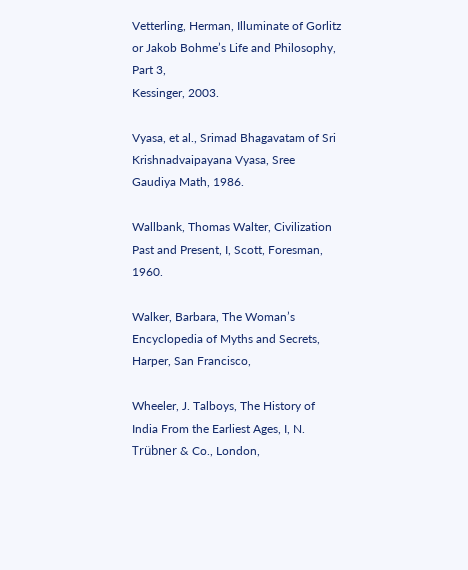Vetterling, Herman, Illuminate of Gorlitz or Jakob Bohme’s Life and Philosophy, Part 3,
Kessinger, 2003.

Vyasa, et al., Srimad Bhagavatam of Sri Krishnadvaipayana Vyasa, Sree Gaudiya Math, 1986.

Wallbank, Thomas Walter, Civilization Past and Present, I, Scott, Foresman, 1960.

Walker, Barbara, The Woman’s Encyclopedia of Myths and Secrets, Harper, San Francisco,

Wheeler, J. Talboys, The History of India From the Earliest Ages, I, N. Trübner & Co., London,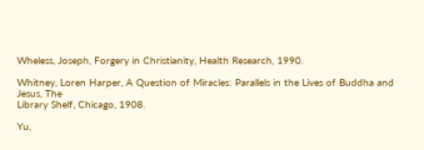Wheless, Joseph, Forgery in Christianity, Health Research, 1990.

Whitney, Loren Harper, A Question of Miracles: Parallels in the Lives of Buddha and Jesus, The
Library Shelf, Chicago, 1908.

Yu,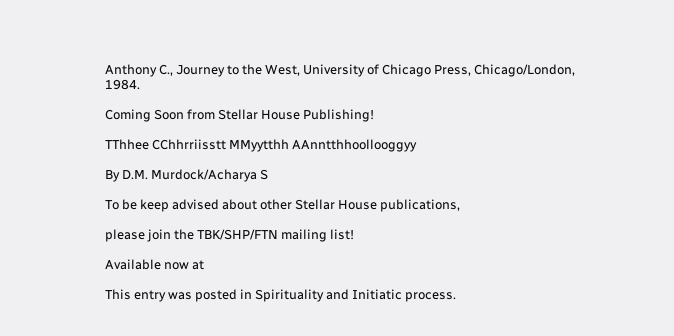Anthony C., Journey to the West, University of Chicago Press, Chicago/London, 1984.

Coming Soon from Stellar House Publishing!

TThhee CChhrriisstt MMyytthh AAnntthhoollooggyy

By D.M. Murdock/Acharya S

To be keep advised about other Stellar House publications,

please join the TBK/SHP/FTN mailing list!

Available now at

This entry was posted in Spirituality and Initiatic process.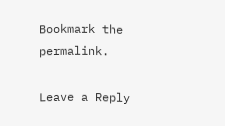Bookmark the permalink.

Leave a Reply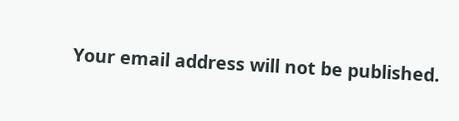Your email address will not be published.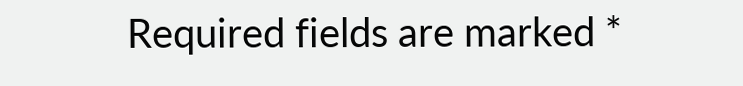Required fields are marked *